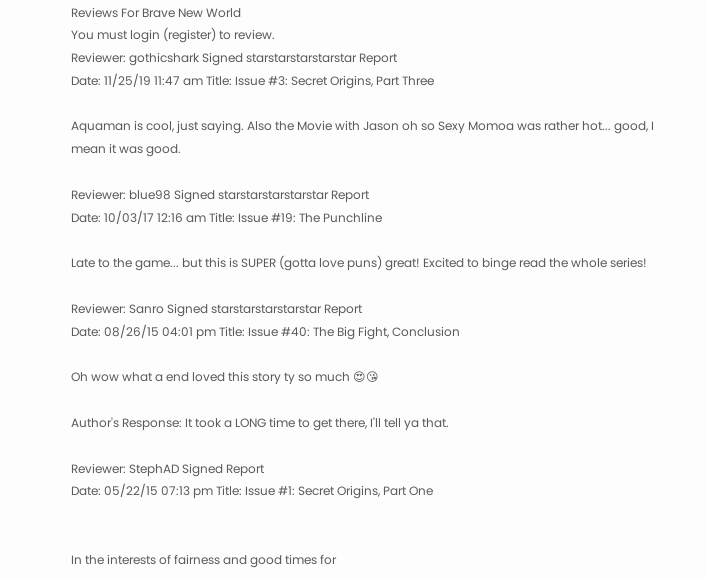Reviews For Brave New World
You must login (register) to review.
Reviewer: gothicshark Signed starstarstarstarstar Report
Date: 11/25/19 11:47 am Title: Issue #3: Secret Origins, Part Three

Aquaman is cool, just saying. Also the Movie with Jason oh so Sexy Momoa was rather hot... good, I mean it was good.

Reviewer: blue98 Signed starstarstarstarstar Report
Date: 10/03/17 12:16 am Title: Issue #19: The Punchline

Late to the game... but this is SUPER (gotta love puns) great! Excited to binge read the whole series!

Reviewer: Sanro Signed starstarstarstarstar Report
Date: 08/26/15 04:01 pm Title: Issue #40: The Big Fight, Conclusion

Oh wow what a end loved this story ty so much 😍😘

Author's Response: It took a LONG time to get there, I'll tell ya that.

Reviewer: StephAD Signed Report
Date: 05/22/15 07:13 pm Title: Issue #1: Secret Origins, Part One


In the interests of fairness and good times for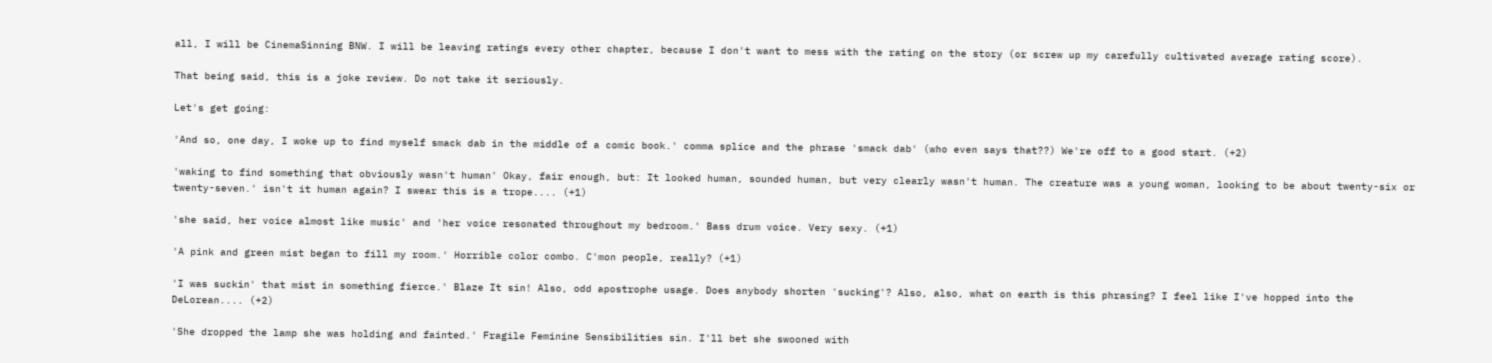all, I will be CinemaSinning BNW. I will be leaving ratings every other chapter, because I don't want to mess with the rating on the story (or screw up my carefully cultivated average rating score).

That being said, this is a joke review. Do not take it seriously.

Let's get going:

'And so, one day, I woke up to find myself smack dab in the middle of a comic book.' comma splice and the phrase 'smack dab' (who even says that??) We're off to a good start. (+2)

'waking to find something that obviously wasn't human' Okay, fair enough, but: It looked human, sounded human, but very clearly wasn't human. The creature was a young woman, looking to be about twenty-six or twenty-seven.' isn't it human again? I swear this is a trope.... (+1)

'she said, her voice almost like music' and 'her voice resonated throughout my bedroom.' Bass drum voice. Very sexy. (+1)

'A pink and green mist began to fill my room.' Horrible color combo. C'mon people, really? (+1)

'I was suckin' that mist in something fierce.' Blaze It sin! Also, odd apostrophe usage. Does anybody shorten 'sucking'? Also, also, what on earth is this phrasing? I feel like I've hopped into the DeLorean.... (+2)

'She dropped the lamp she was holding and fainted.' Fragile Feminine Sensibilities sin. I'll bet she swooned with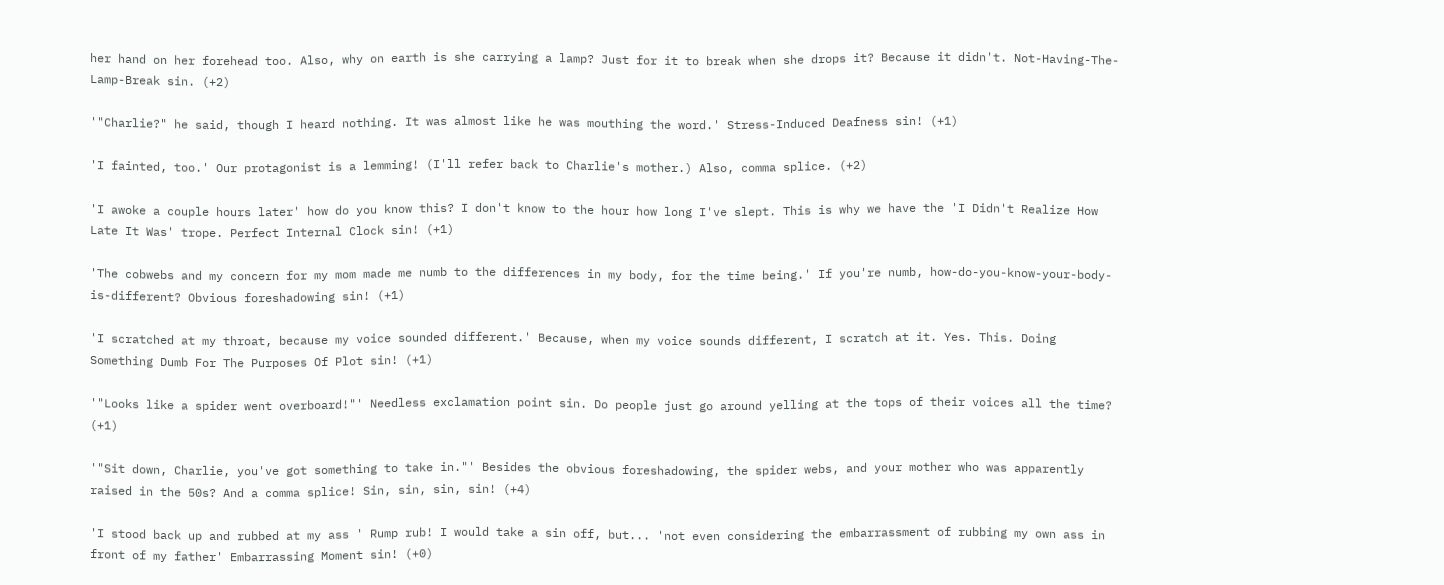her hand on her forehead too. Also, why on earth is she carrying a lamp? Just for it to break when she drops it? Because it didn't. Not-Having-The-Lamp-Break sin. (+2)

'"Charlie?" he said, though I heard nothing. It was almost like he was mouthing the word.' Stress-Induced Deafness sin! (+1)

'I fainted, too.' Our protagonist is a lemming! (I'll refer back to Charlie's mother.) Also, comma splice. (+2)

'I awoke a couple hours later' how do you know this? I don't know to the hour how long I've slept. This is why we have the 'I Didn't Realize How Late It Was' trope. Perfect Internal Clock sin! (+1)

'The cobwebs and my concern for my mom made me numb to the differences in my body, for the time being.' If you're numb, how-do-you-know-your-body-is-different? Obvious foreshadowing sin! (+1)

'I scratched at my throat, because my voice sounded different.' Because, when my voice sounds different, I scratch at it. Yes. This. Doing Something Dumb For The Purposes Of Plot sin! (+1)

'"Looks like a spider went overboard!"' Needless exclamation point sin. Do people just go around yelling at the tops of their voices all the time? (+1)

'"Sit down, Charlie, you've got something to take in."' Besides the obvious foreshadowing, the spider webs, and your mother who was apparently raised in the 50s? And a comma splice! Sin, sin, sin, sin! (+4)

'I stood back up and rubbed at my ass ' Rump rub! I would take a sin off, but... 'not even considering the embarrassment of rubbing my own ass in front of my father' Embarrassing Moment sin! (+0)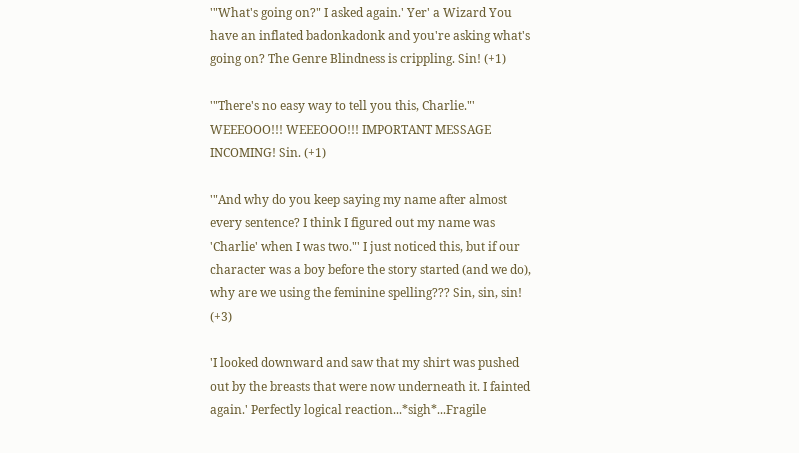'"What's going on?" I asked again.' Yer' a Wizard You have an inflated badonkadonk and you're asking what's going on? The Genre Blindness is crippling. Sin! (+1)

'"There's no easy way to tell you this, Charlie."' WEEEOOO!!! WEEEOOO!!! IMPORTANT MESSAGE INCOMING! Sin. (+1)

'"And why do you keep saying my name after almost every sentence? I think I figured out my name was 'Charlie' when I was two."' I just noticed this, but if our character was a boy before the story started (and we do), why are we using the feminine spelling??? Sin, sin, sin! (+3)

'I looked downward and saw that my shirt was pushed out by the breasts that were now underneath it. I fainted again.' Perfectly logical reaction...*sigh*...Fragile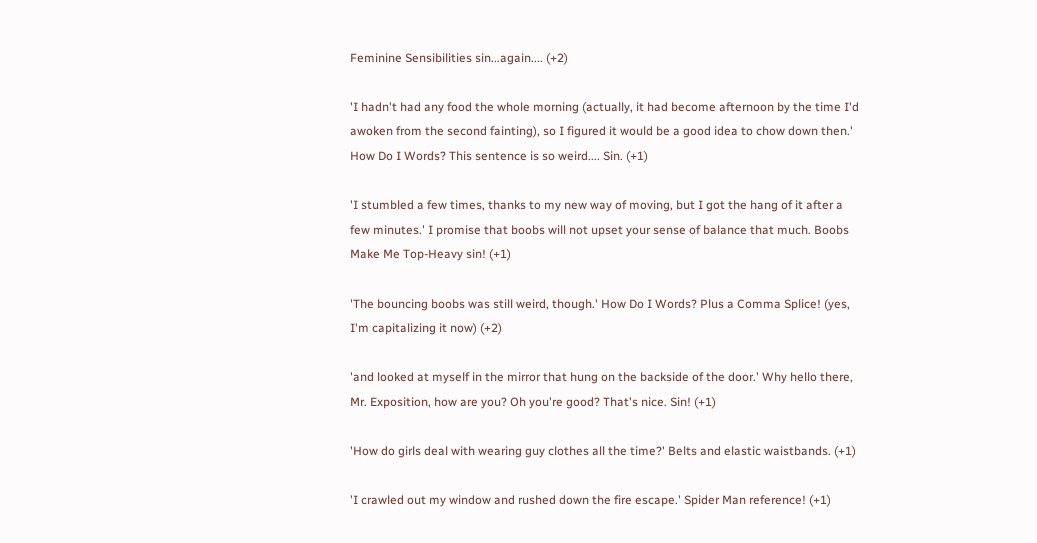Feminine Sensibilities sin...again.... (+2)

'I hadn't had any food the whole morning (actually, it had become afternoon by the time I'd awoken from the second fainting), so I figured it would be a good idea to chow down then.' How Do I Words? This sentence is so weird.... Sin. (+1)

'I stumbled a few times, thanks to my new way of moving, but I got the hang of it after a few minutes.' I promise that boobs will not upset your sense of balance that much. Boobs Make Me Top-Heavy sin! (+1)

'The bouncing boobs was still weird, though.' How Do I Words? Plus a Comma Splice! (yes, I'm capitalizing it now) (+2)

'and looked at myself in the mirror that hung on the backside of the door.' Why hello there, Mr. Exposition, how are you? Oh you're good? That's nice. Sin! (+1)

'How do girls deal with wearing guy clothes all the time?' Belts and elastic waistbands. (+1)

'I crawled out my window and rushed down the fire escape.' Spider Man reference! (+1)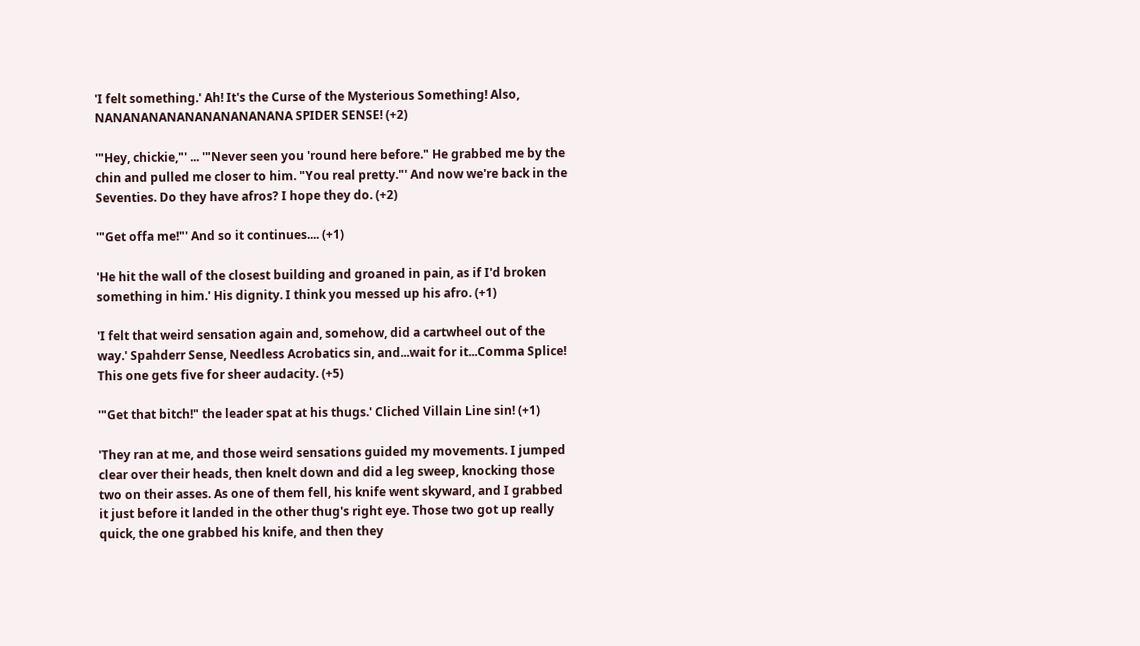'I felt something.' Ah! It's the Curse of the Mysterious Something! Also, NANANANANANANANANANANA SPIDER SENSE! (+2)

'"Hey, chickie,"' ... '"Never seen you 'round here before." He grabbed me by the chin and pulled me closer to him. "You real pretty."' And now we're back in the Seventies. Do they have afros? I hope they do. (+2)

'"Get offa me!"' And so it continues.... (+1)

'He hit the wall of the closest building and groaned in pain, as if I'd broken something in him.' His dignity. I think you messed up his afro. (+1)

'I felt that weird sensation again and, somehow, did a cartwheel out of the way.' Spahderr Sense, Needless Acrobatics sin, and...wait for it...Comma Splice! This one gets five for sheer audacity. (+5)

'"Get that bitch!" the leader spat at his thugs.' Cliched Villain Line sin! (+1)

'They ran at me, and those weird sensations guided my movements. I jumped clear over their heads, then knelt down and did a leg sweep, knocking those two on their asses. As one of them fell, his knife went skyward, and I grabbed it just before it landed in the other thug's right eye. Those two got up really quick, the one grabbed his knife, and then they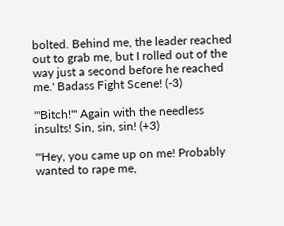bolted. Behind me, the leader reached out to grab me, but I rolled out of the way just a second before he reached me.' Badass Fight Scene! (-3)

'"Bitch!"' Again with the needless insults! Sin, sin, sin! (+3)

'"Hey, you came up on me! Probably wanted to rape me,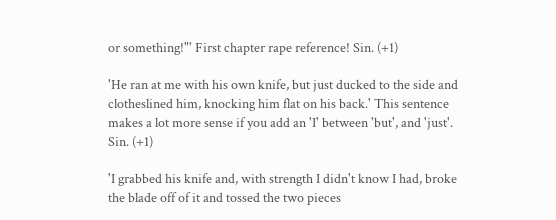or something!"' First chapter rape reference! Sin. (+1)

'He ran at me with his own knife, but just ducked to the side and clotheslined him, knocking him flat on his back.' This sentence makes a lot more sense if you add an 'I' between 'but', and 'just'. Sin. (+1)

'I grabbed his knife and, with strength I didn't know I had, broke the blade off of it and tossed the two pieces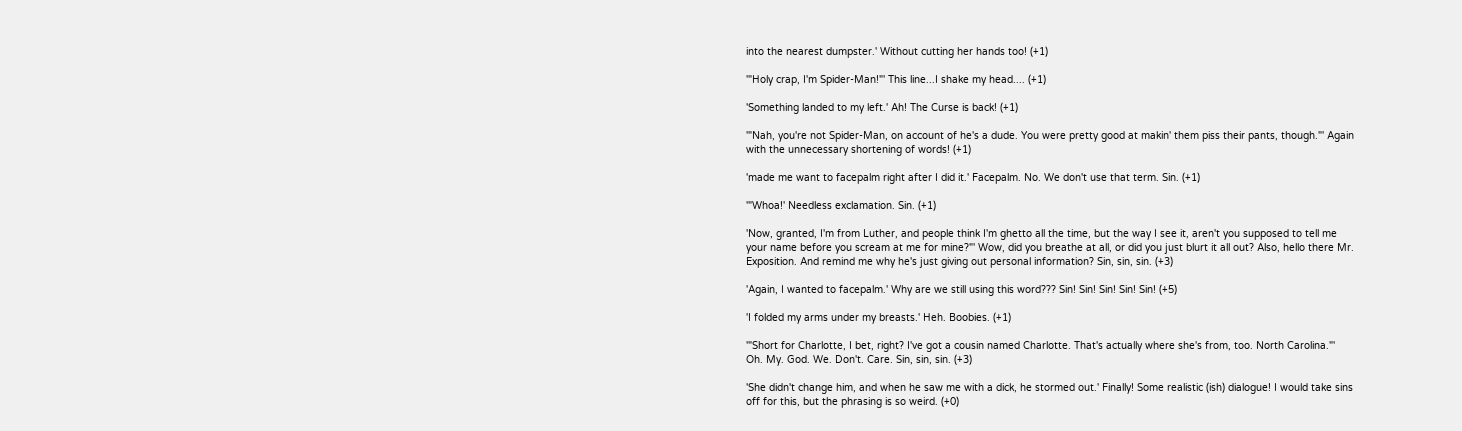into the nearest dumpster.' Without cutting her hands too! (+1)

'"Holy crap, I'm Spider-Man!"' This line...I shake my head.... (+1)

'Something landed to my left.' Ah! The Curse is back! (+1)

'"Nah, you're not Spider-Man, on account of he's a dude. You were pretty good at makin' them piss their pants, though."' Again with the unnecessary shortening of words! (+1)

'made me want to facepalm right after I did it.' Facepalm. No. We don't use that term. Sin. (+1)

'"Whoa!' Needless exclamation. Sin. (+1)

'Now, granted, I'm from Luther, and people think I'm ghetto all the time, but the way I see it, aren't you supposed to tell me your name before you scream at me for mine?"' Wow, did you breathe at all, or did you just blurt it all out? Also, hello there Mr. Exposition. And remind me why he's just giving out personal information? Sin, sin, sin. (+3)

'Again, I wanted to facepalm.' Why are we still using this word??? Sin! Sin! Sin! Sin! Sin! (+5)

'I folded my arms under my breasts.' Heh. Boobies. (+1)

'"Short for Charlotte, I bet, right? I've got a cousin named Charlotte. That's actually where she's from, too. North Carolina."' Oh. My. God. We. Don't. Care. Sin, sin, sin. (+3)

'She didn't change him, and when he saw me with a dick, he stormed out.' Finally! Some realistic (ish) dialogue! I would take sins off for this, but the phrasing is so weird. (+0)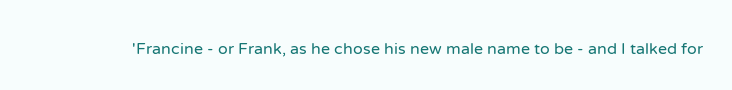'Francine - or Frank, as he chose his new male name to be - and I talked for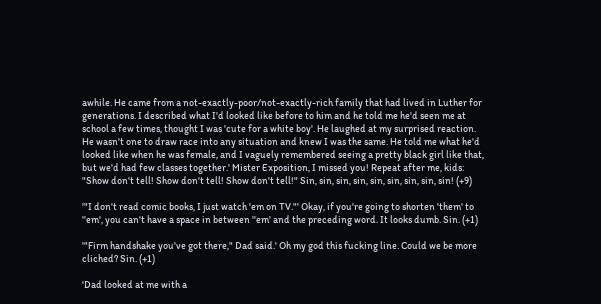awhile. He came from a not-exactly-poor/not-exactly-rich family that had lived in Luther for generations. I described what I'd looked like before to him and he told me he'd seen me at school a few times, thought I was 'cute for a white boy'. He laughed at my surprised reaction. He wasn't one to draw race into any situation and knew I was the same. He told me what he'd looked like when he was female, and I vaguely remembered seeing a pretty black girl like that, but we'd had few classes together.' Mister Exposition, I missed you! Repeat after me, kids: "Show don't tell! Show don't tell! Show don't tell!" Sin, sin, sin, sin, sin, sin, sin, sin, sin! (+9)

'"I don't read comic books, I just watch 'em on TV."' Okay, if you're going to shorten 'them' to ''em', you can't have a space in between ''em' and the preceding word. It looks dumb. Sin. (+1)

'"Firm handshake you've got there," Dad said.' Oh my god this fucking line. Could we be more cliched? Sin. (+1)

'Dad looked at me with a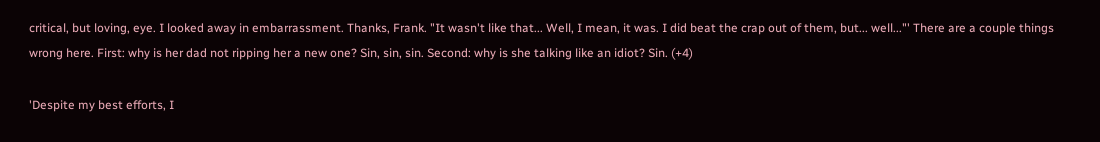critical, but loving, eye. I looked away in embarrassment. Thanks, Frank. "It wasn't like that... Well, I mean, it was. I did beat the crap out of them, but... well..."' There are a couple things wrong here. First: why is her dad not ripping her a new one? Sin, sin, sin. Second: why is she talking like an idiot? Sin. (+4)

'Despite my best efforts, I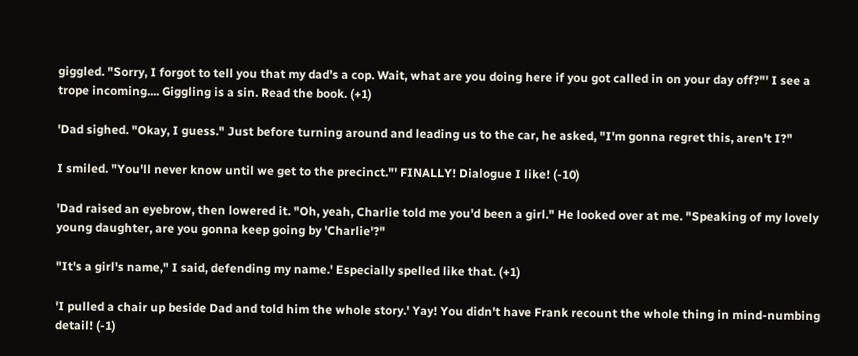giggled. "Sorry, I forgot to tell you that my dad's a cop. Wait, what are you doing here if you got called in on your day off?"' I see a trope incoming.... Giggling is a sin. Read the book. (+1)

'Dad sighed. "Okay, I guess." Just before turning around and leading us to the car, he asked, "I'm gonna regret this, aren't I?"

I smiled. "You'll never know until we get to the precinct."' FINALLY! Dialogue I like! (-10)

'Dad raised an eyebrow, then lowered it. "Oh, yeah, Charlie told me you'd been a girl." He looked over at me. "Speaking of my lovely young daughter, are you gonna keep going by 'Charlie'?"

"It's a girl's name," I said, defending my name.' Especially spelled like that. (+1)

'I pulled a chair up beside Dad and told him the whole story.' Yay! You didn't have Frank recount the whole thing in mind-numbing detail! (-1)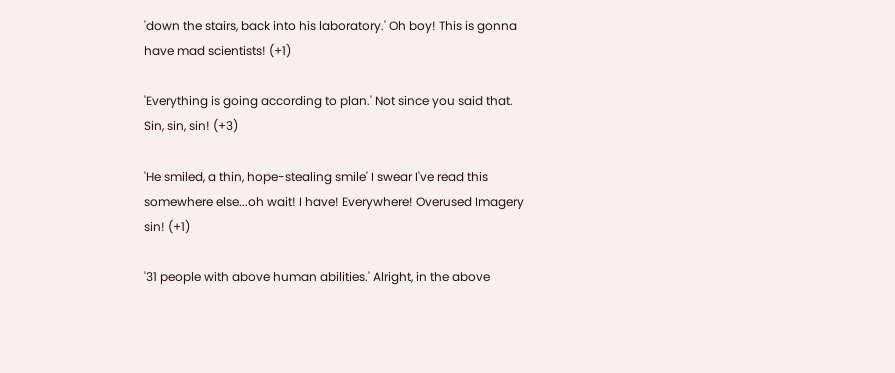'down the stairs, back into his laboratory.' Oh boy! This is gonna have mad scientists! (+1)

'Everything is going according to plan.' Not since you said that. Sin, sin, sin! (+3)

'He smiled, a thin, hope-stealing smile' I swear I've read this somewhere else...oh wait! I have! Everywhere! Overused Imagery sin! (+1)

'31 people with above human abilities.' Alright, in the above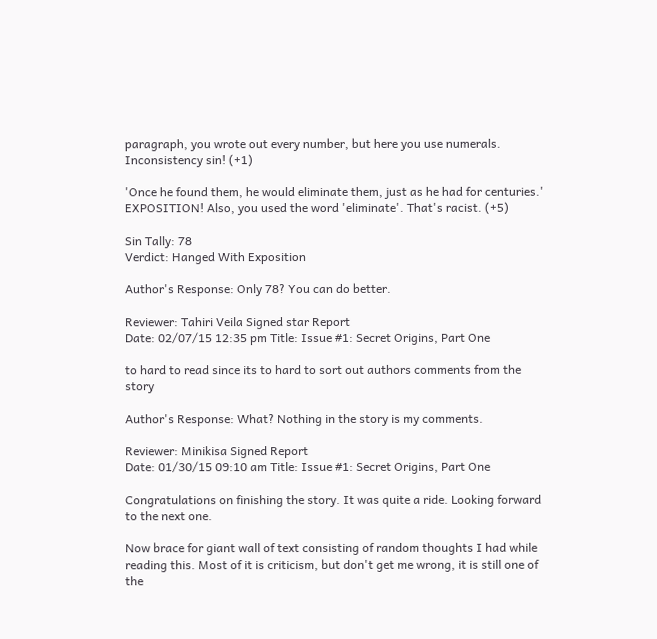paragraph, you wrote out every number, but here you use numerals. Inconsistency sin! (+1)

'Once he found them, he would eliminate them, just as he had for centuries.' EXPOSITION! Also, you used the word 'eliminate'. That's racist. (+5)

Sin Tally: 78
Verdict: Hanged With Exposition

Author's Response: Only 78? You can do better.

Reviewer: Tahiri Veila Signed star Report
Date: 02/07/15 12:35 pm Title: Issue #1: Secret Origins, Part One

to hard to read since its to hard to sort out authors comments from the story

Author's Response: What? Nothing in the story is my comments.

Reviewer: Minikisa Signed Report
Date: 01/30/15 09:10 am Title: Issue #1: Secret Origins, Part One

Congratulations on finishing the story. It was quite a ride. Looking forward to the next one.

Now brace for giant wall of text consisting of random thoughts I had while reading this. Most of it is criticism, but don't get me wrong, it is still one of the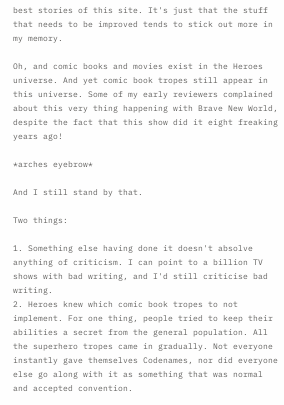best stories of this site. It's just that the stuff that needs to be improved tends to stick out more in my memory.

Oh, and comic books and movies exist in the Heroes universe. And yet comic book tropes still appear in this universe. Some of my early reviewers complained about this very thing happening with Brave New World, despite the fact that this show did it eight freaking years ago!

*arches eyebrow*

And I still stand by that.

Two things:

1. Something else having done it doesn't absolve anything of criticism. I can point to a billion TV shows with bad writing, and I'd still criticise bad writing.
2. Heroes knew which comic book tropes to not implement. For one thing, people tried to keep their abilities a secret from the general population. All the superhero tropes came in gradually. Not everyone instantly gave themselves Codenames, nor did everyone else go along with it as something that was normal and accepted convention.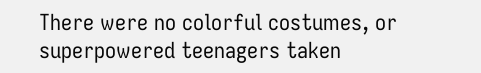There were no colorful costumes, or superpowered teenagers taken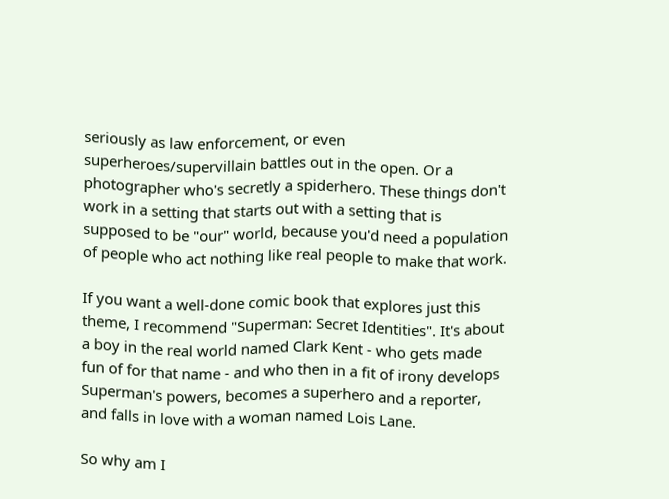seriously as law enforcement, or even superheroes/supervillain battles out in the open. Or a photographer who's secretly a spiderhero. These things don't work in a setting that starts out with a setting that is supposed to be "our" world, because you'd need a population of people who act nothing like real people to make that work.

If you want a well-done comic book that explores just this theme, I recommend "Superman: Secret Identities". It's about a boy in the real world named Clark Kent - who gets made fun of for that name - and who then in a fit of irony develops Superman's powers, becomes a superhero and a reporter, and falls in love with a woman named Lois Lane.

So why am I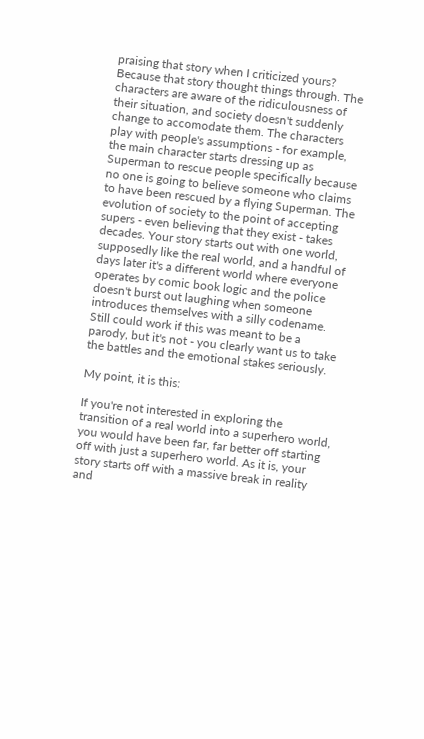praising that story when I criticized yours? Because that story thought things through. The characters are aware of the ridiculousness of their situation, and society doesn't suddenly change to accomodate them. The characters play with people's assumptions - for example, the main character starts dressing up as Superman to rescue people specifically because no one is going to believe someone who claims to have been rescued by a flying Superman. The evolution of society to the point of accepting supers - even believing that they exist - takes decades. Your story starts out with one world, supposedly like the real world, and a handful of days later it's a different world where everyone operates by comic book logic and the police doesn't burst out laughing when someone introduces themselves with a silly codename. Still could work if this was meant to be a parody, but it's not - you clearly want us to take the battles and the emotional stakes seriously.

My point, it is this:

If you're not interested in exploring the transition of a real world into a superhero world, you would have been far, far better off starting off with just a superhero world. As it is, your story starts off with a massive break in reality and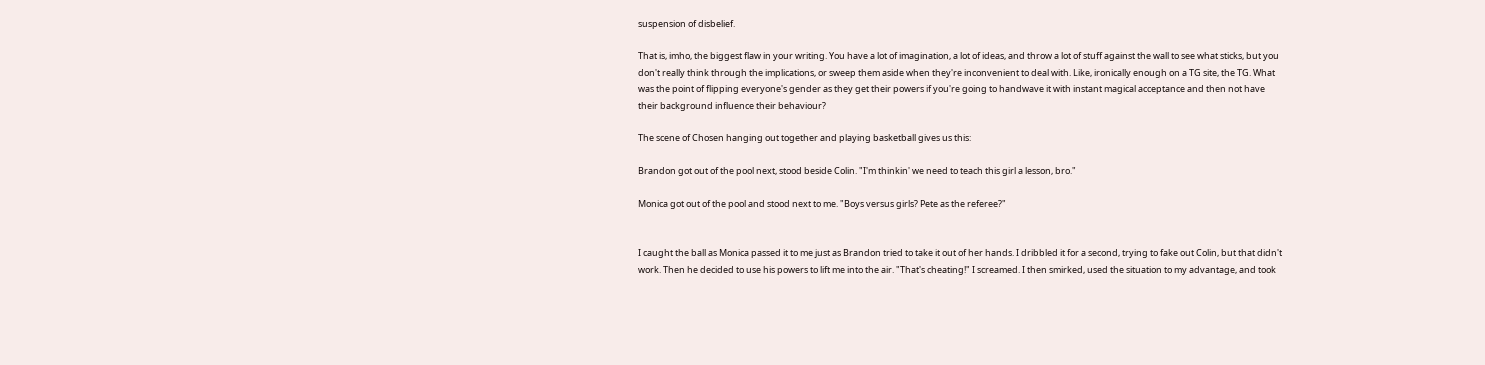suspension of disbelief.

That is, imho, the biggest flaw in your writing. You have a lot of imagination, a lot of ideas, and throw a lot of stuff against the wall to see what sticks, but you don't really think through the implications, or sweep them aside when they're inconvenient to deal with. Like, ironically enough on a TG site, the TG. What was the point of flipping everyone's gender as they get their powers if you're going to handwave it with instant magical acceptance and then not have their background influence their behaviour?

The scene of Chosen hanging out together and playing basketball gives us this:

Brandon got out of the pool next, stood beside Colin. "I'm thinkin' we need to teach this girl a lesson, bro."

Monica got out of the pool and stood next to me. "Boys versus girls? Pete as the referee?"


I caught the ball as Monica passed it to me just as Brandon tried to take it out of her hands. I dribbled it for a second, trying to fake out Colin, but that didn't work. Then he decided to use his powers to lift me into the air. "That's cheating!" I screamed. I then smirked, used the situation to my advantage, and took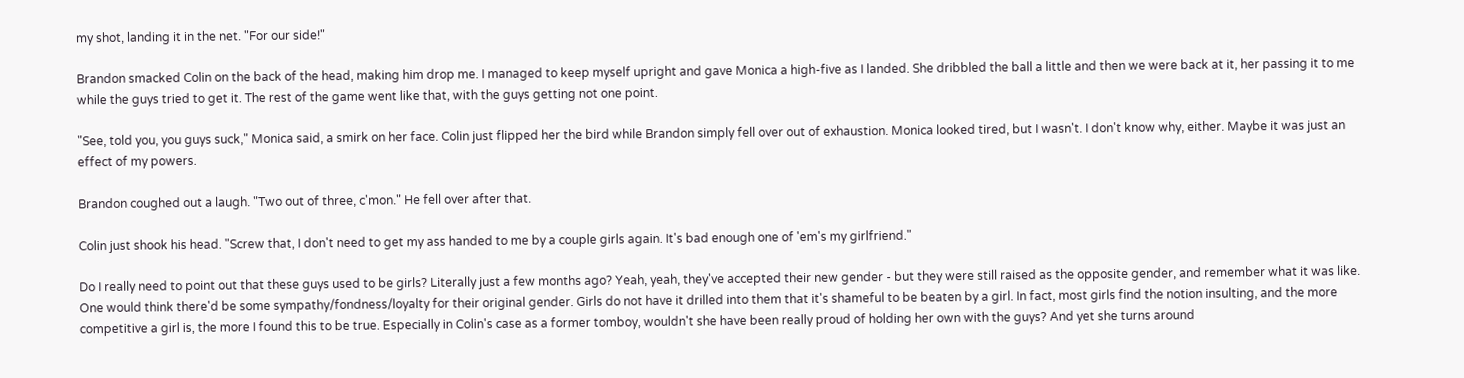my shot, landing it in the net. "For our side!"

Brandon smacked Colin on the back of the head, making him drop me. I managed to keep myself upright and gave Monica a high-five as I landed. She dribbled the ball a little and then we were back at it, her passing it to me while the guys tried to get it. The rest of the game went like that, with the guys getting not one point.

"See, told you, you guys suck," Monica said, a smirk on her face. Colin just flipped her the bird while Brandon simply fell over out of exhaustion. Monica looked tired, but I wasn't. I don't know why, either. Maybe it was just an effect of my powers.

Brandon coughed out a laugh. "Two out of three, c'mon." He fell over after that.

Colin just shook his head. "Screw that, I don't need to get my ass handed to me by a couple girls again. It's bad enough one of 'em's my girlfriend."

Do I really need to point out that these guys used to be girls? Literally just a few months ago? Yeah, yeah, they've accepted their new gender - but they were still raised as the opposite gender, and remember what it was like. One would think there'd be some sympathy/fondness/loyalty for their original gender. Girls do not have it drilled into them that it's shameful to be beaten by a girl. In fact, most girls find the notion insulting, and the more competitive a girl is, the more I found this to be true. Especially in Colin's case as a former tomboy, wouldn't she have been really proud of holding her own with the guys? And yet she turns around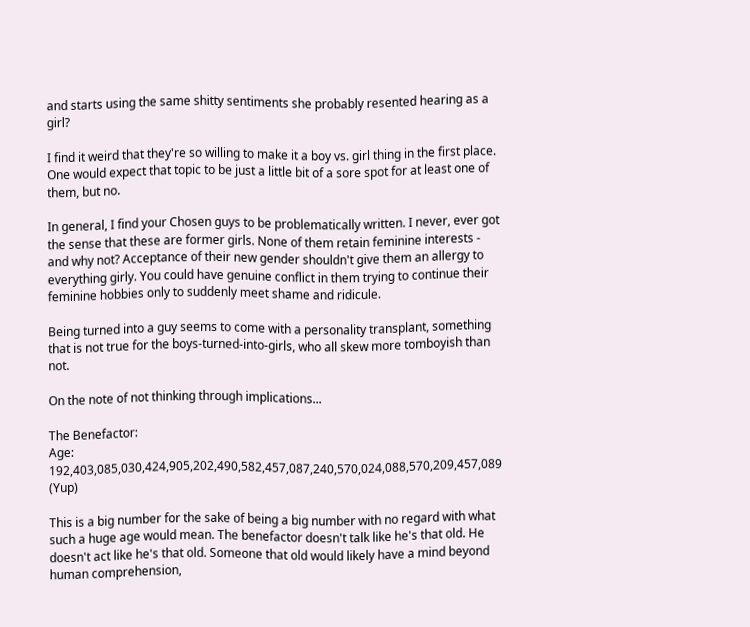and starts using the same shitty sentiments she probably resented hearing as a girl?

I find it weird that they're so willing to make it a boy vs. girl thing in the first place. One would expect that topic to be just a little bit of a sore spot for at least one of them, but no.

In general, I find your Chosen guys to be problematically written. I never, ever got the sense that these are former girls. None of them retain feminine interests - and why not? Acceptance of their new gender shouldn't give them an allergy to everything girly. You could have genuine conflict in them trying to continue their feminine hobbies only to suddenly meet shame and ridicule.

Being turned into a guy seems to come with a personality transplant, something that is not true for the boys-turned-into-girls, who all skew more tomboyish than not.

On the note of not thinking through implications...

The Benefactor:
Age: 192,403,085,030,424,905,202,490,582,457,087,240,570,024,088,570,209,457,089 (Yup)

This is a big number for the sake of being a big number with no regard with what such a huge age would mean. The benefactor doesn't talk like he's that old. He doesn't act like he's that old. Someone that old would likely have a mind beyond human comprehension,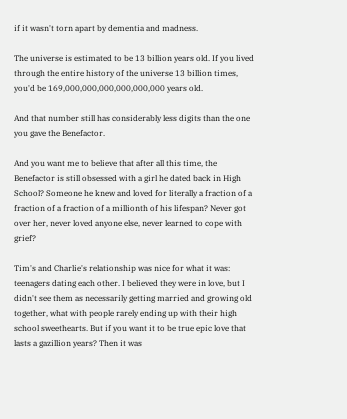if it wasn't torn apart by dementia and madness.

The universe is estimated to be 13 billion years old. If you lived through the entire history of the universe 13 billion times, you'd be 169,000,000,000,000,000,000 years old.

And that number still has considerably less digits than the one you gave the Benefactor.

And you want me to believe that after all this time, the Benefactor is still obsessed with a girl he dated back in High School? Someone he knew and loved for literally a fraction of a fraction of a fraction of a millionth of his lifespan? Never got over her, never loved anyone else, never learned to cope with grief?

Tim's and Charlie's relationship was nice for what it was: teenagers dating each other. I believed they were in love, but I didn't see them as necessarily getting married and growing old together, what with people rarely ending up with their high school sweethearts. But if you want it to be true epic love that lasts a gazillion years? Then it was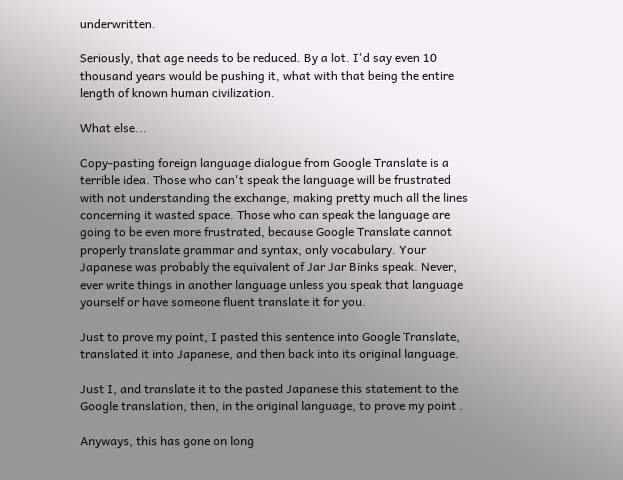underwritten.

Seriously, that age needs to be reduced. By a lot. I'd say even 10 thousand years would be pushing it, what with that being the entire length of known human civilization.

What else...

Copy-pasting foreign language dialogue from Google Translate is a terrible idea. Those who can't speak the language will be frustrated with not understanding the exchange, making pretty much all the lines concerning it wasted space. Those who can speak the language are going to be even more frustrated, because Google Translate cannot properly translate grammar and syntax, only vocabulary. Your Japanese was probably the equivalent of Jar Jar Binks speak. Never, ever write things in another language unless you speak that language yourself or have someone fluent translate it for you.

Just to prove my point, I pasted this sentence into Google Translate, translated it into Japanese, and then back into its original language.

Just I, and translate it to the pasted Japanese this statement to the Google translation, then, in the original language, to prove my point .

Anyways, this has gone on long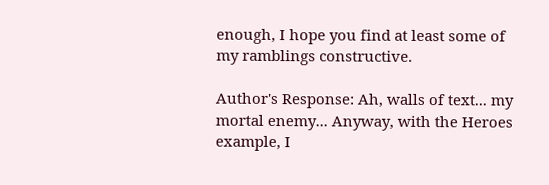enough, I hope you find at least some of my ramblings constructive.

Author's Response: Ah, walls of text... my mortal enemy... Anyway, with the Heroes example, I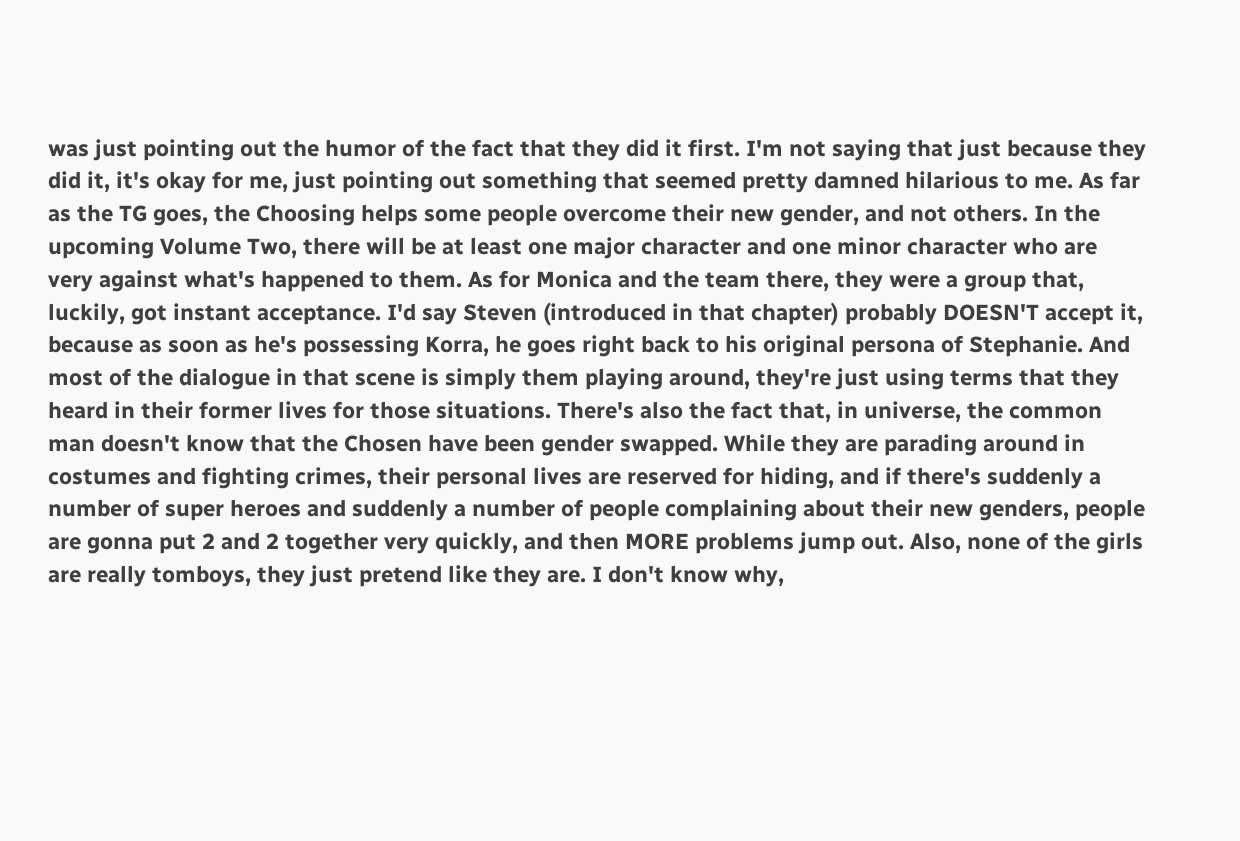was just pointing out the humor of the fact that they did it first. I'm not saying that just because they did it, it's okay for me, just pointing out something that seemed pretty damned hilarious to me. As far as the TG goes, the Choosing helps some people overcome their new gender, and not others. In the upcoming Volume Two, there will be at least one major character and one minor character who are very against what's happened to them. As for Monica and the team there, they were a group that, luckily, got instant acceptance. I'd say Steven (introduced in that chapter) probably DOESN'T accept it, because as soon as he's possessing Korra, he goes right back to his original persona of Stephanie. And most of the dialogue in that scene is simply them playing around, they're just using terms that they heard in their former lives for those situations. There's also the fact that, in universe, the common man doesn't know that the Chosen have been gender swapped. While they are parading around in costumes and fighting crimes, their personal lives are reserved for hiding, and if there's suddenly a number of super heroes and suddenly a number of people complaining about their new genders, people are gonna put 2 and 2 together very quickly, and then MORE problems jump out. Also, none of the girls are really tomboys, they just pretend like they are. I don't know why,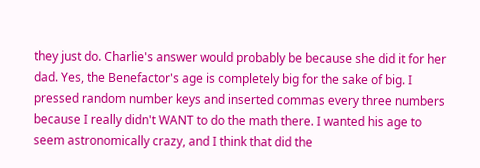they just do. Charlie's answer would probably be because she did it for her dad. Yes, the Benefactor's age is completely big for the sake of big. I pressed random number keys and inserted commas every three numbers because I really didn't WANT to do the math there. I wanted his age to seem astronomically crazy, and I think that did the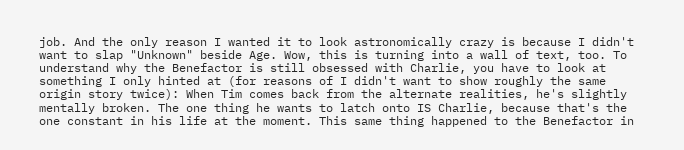job. And the only reason I wanted it to look astronomically crazy is because I didn't want to slap "Unknown" beside Age. Wow, this is turning into a wall of text, too. To understand why the Benefactor is still obsessed with Charlie, you have to look at something I only hinted at (for reasons of I didn't want to show roughly the same origin story twice): When Tim comes back from the alternate realities, he's slightly mentally broken. The one thing he wants to latch onto IS Charlie, because that's the one constant in his life at the moment. This same thing happened to the Benefactor in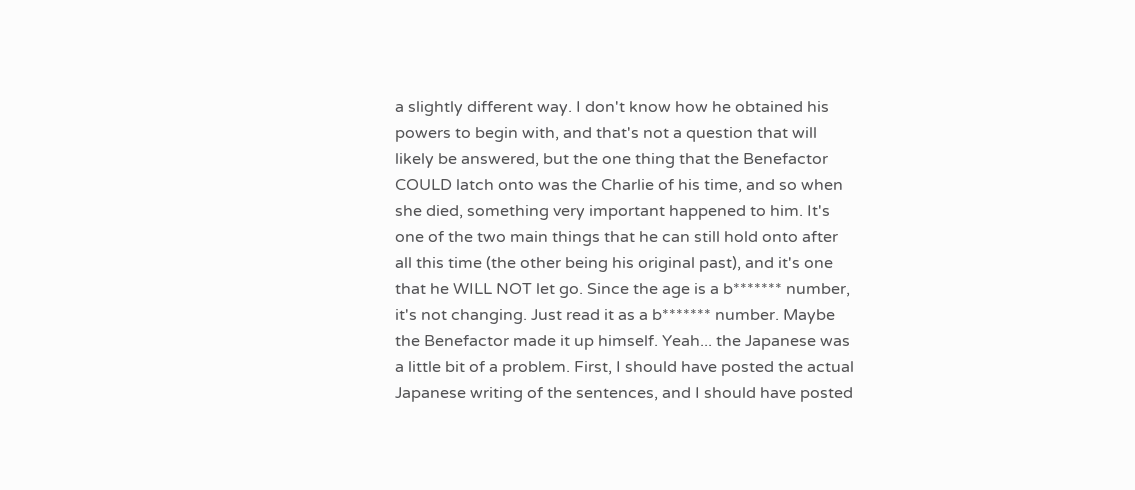a slightly different way. I don't know how he obtained his powers to begin with, and that's not a question that will likely be answered, but the one thing that the Benefactor COULD latch onto was the Charlie of his time, and so when she died, something very important happened to him. It's one of the two main things that he can still hold onto after all this time (the other being his original past), and it's one that he WILL NOT let go. Since the age is a b******* number, it's not changing. Just read it as a b******* number. Maybe the Benefactor made it up himself. Yeah... the Japanese was a little bit of a problem. First, I should have posted the actual Japanese writing of the sentences, and I should have posted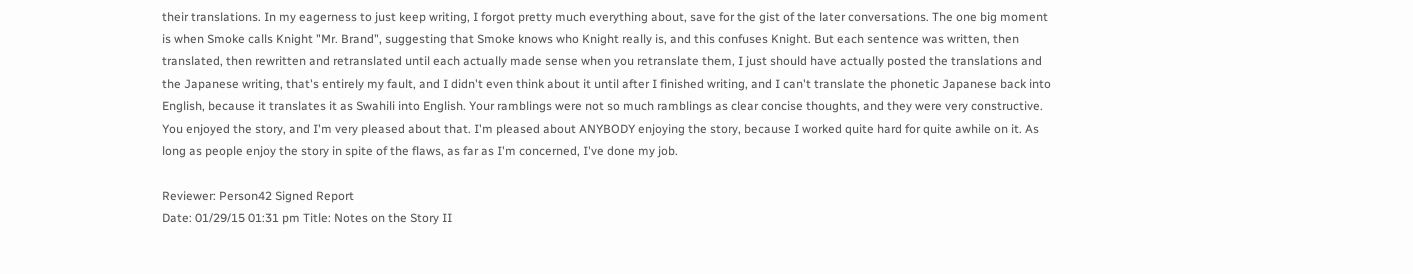their translations. In my eagerness to just keep writing, I forgot pretty much everything about, save for the gist of the later conversations. The one big moment is when Smoke calls Knight "Mr. Brand", suggesting that Smoke knows who Knight really is, and this confuses Knight. But each sentence was written, then translated, then rewritten and retranslated until each actually made sense when you retranslate them, I just should have actually posted the translations and the Japanese writing, that's entirely my fault, and I didn't even think about it until after I finished writing, and I can't translate the phonetic Japanese back into English, because it translates it as Swahili into English. Your ramblings were not so much ramblings as clear concise thoughts, and they were very constructive. You enjoyed the story, and I'm very pleased about that. I'm pleased about ANYBODY enjoying the story, because I worked quite hard for quite awhile on it. As long as people enjoy the story in spite of the flaws, as far as I'm concerned, I've done my job.

Reviewer: Person42 Signed Report
Date: 01/29/15 01:31 pm Title: Notes on the Story II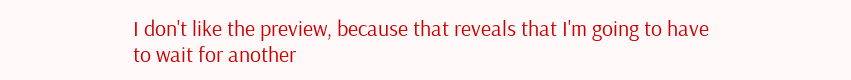I don't like the preview, because that reveals that I'm going to have to wait for another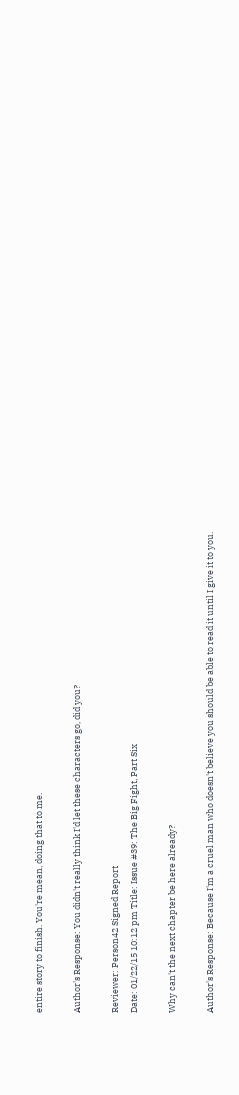entire story to finish. You're mean, doing that to me.

Author's Response: You didn't really think I'd let these characters go, did you?

Reviewer: Person42 Signed Report
Date: 01/22/15 10:12 pm Title: Issue #39: The Big Fight, Part Six

Why can't the next chapter be here already?

Author's Response: Because I'm a cruel man who doesn't believe you should be able to read it until I give it to you.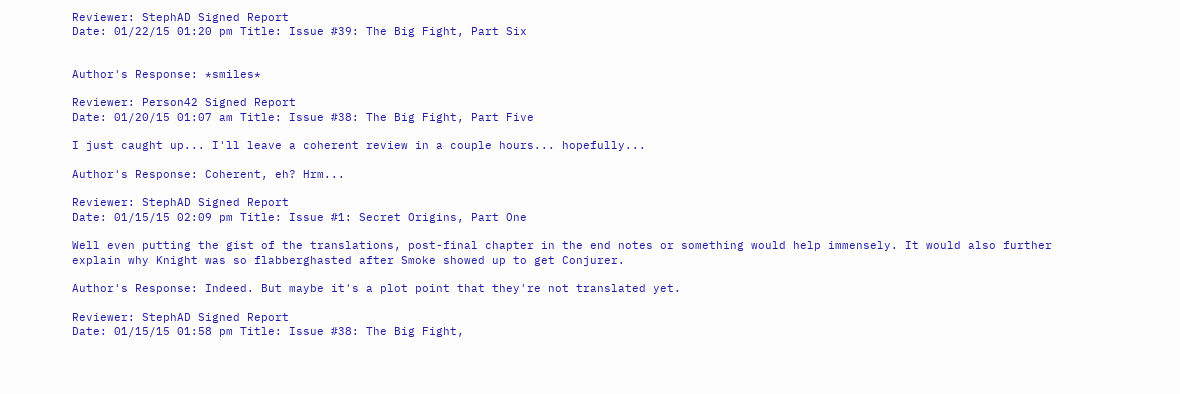Reviewer: StephAD Signed Report
Date: 01/22/15 01:20 pm Title: Issue #39: The Big Fight, Part Six


Author's Response: *smiles*

Reviewer: Person42 Signed Report
Date: 01/20/15 01:07 am Title: Issue #38: The Big Fight, Part Five

I just caught up... I'll leave a coherent review in a couple hours... hopefully...

Author's Response: Coherent, eh? Hrm...

Reviewer: StephAD Signed Report
Date: 01/15/15 02:09 pm Title: Issue #1: Secret Origins, Part One

Well even putting the gist of the translations, post-final chapter in the end notes or something would help immensely. It would also further explain why Knight was so flabberghasted after Smoke showed up to get Conjurer.

Author's Response: Indeed. But maybe it's a plot point that they're not translated yet.

Reviewer: StephAD Signed Report
Date: 01/15/15 01:58 pm Title: Issue #38: The Big Fight,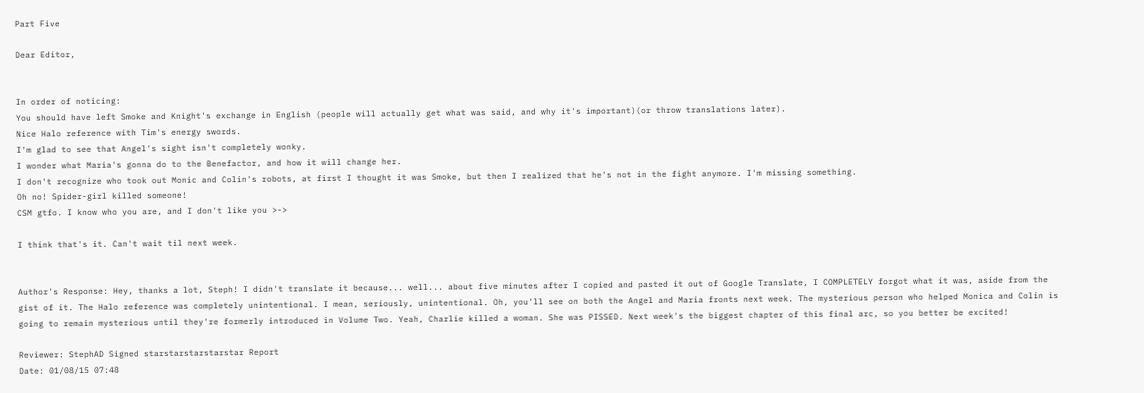Part Five

Dear Editor,


In order of noticing:
You should have left Smoke and Knight's exchange in English (people will actually get what was said, and why it's important)(or throw translations later).
Nice Halo reference with Tim's energy swords.
I'm glad to see that Angel's sight isn't completely wonky.
I wonder what Maria's gonna do to the Benefactor, and how it will change her.
I don't recognize who took out Monic and Colin's robots, at first I thought it was Smoke, but then I realized that he's not in the fight anymore. I'm missing something.
Oh no! Spider-girl killed someone!
CSM gtfo. I know who you are, and I don't like you >->

I think that's it. Can't wait til next week.


Author's Response: Hey, thanks a lot, Steph! I didn't translate it because... well... about five minutes after I copied and pasted it out of Google Translate, I COMPLETELY forgot what it was, aside from the gist of it. The Halo reference was completely unintentional. I mean, seriously, unintentional. Oh, you'll see on both the Angel and Maria fronts next week. The mysterious person who helped Monica and Colin is going to remain mysterious until they're formerly introduced in Volume Two. Yeah, Charlie killed a woman. She was PISSED. Next week's the biggest chapter of this final arc, so you better be excited!

Reviewer: StephAD Signed starstarstarstarstar Report
Date: 01/08/15 07:48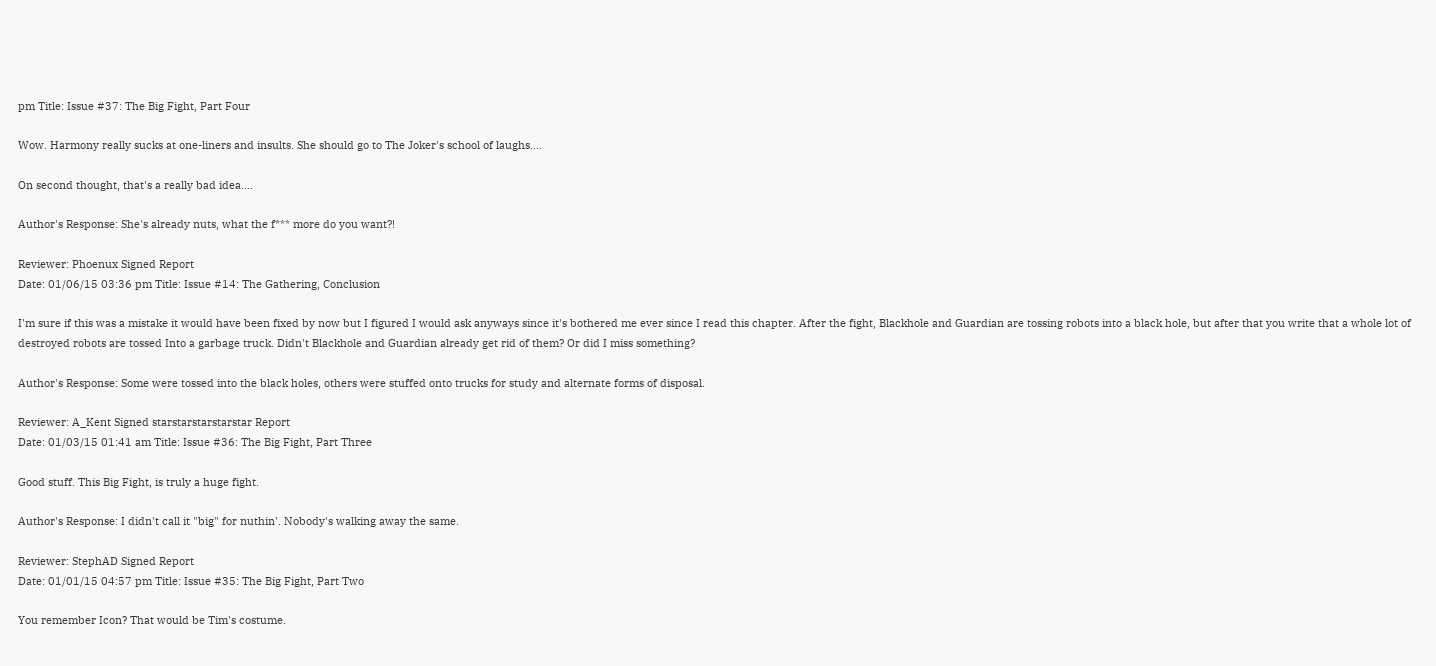pm Title: Issue #37: The Big Fight, Part Four

Wow. Harmony really sucks at one-liners and insults. She should go to The Joker's school of laughs....

On second thought, that's a really bad idea....

Author's Response: She's already nuts, what the f*** more do you want?!

Reviewer: Phoenux Signed Report
Date: 01/06/15 03:36 pm Title: Issue #14: The Gathering, Conclusion

I'm sure if this was a mistake it would have been fixed by now but I figured I would ask anyways since it's bothered me ever since I read this chapter. After the fight, Blackhole and Guardian are tossing robots into a black hole, but after that you write that a whole lot of destroyed robots are tossed Into a garbage truck. Didn't Blackhole and Guardian already get rid of them? Or did I miss something?

Author's Response: Some were tossed into the black holes, others were stuffed onto trucks for study and alternate forms of disposal.

Reviewer: A_Kent Signed starstarstarstarstar Report
Date: 01/03/15 01:41 am Title: Issue #36: The Big Fight, Part Three

Good stuff. This Big Fight, is truly a huge fight.

Author's Response: I didn't call it "big" for nuthin'. Nobody's walking away the same.

Reviewer: StephAD Signed Report
Date: 01/01/15 04:57 pm Title: Issue #35: The Big Fight, Part Two

You remember Icon? That would be Tim's costume.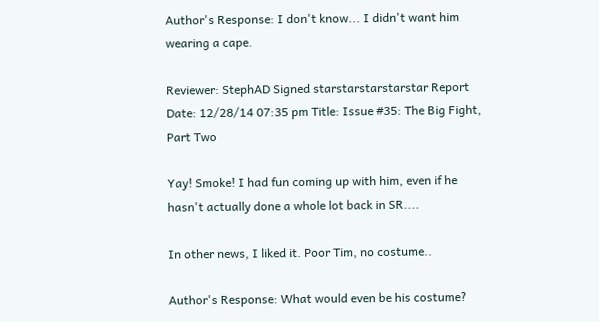Author's Response: I don't know... I didn't want him wearing a cape.

Reviewer: StephAD Signed starstarstarstarstar Report
Date: 12/28/14 07:35 pm Title: Issue #35: The Big Fight, Part Two

Yay! Smoke! I had fun coming up with him, even if he hasn't actually done a whole lot back in SR....

In other news, I liked it. Poor Tim, no costume..

Author's Response: What would even be his costume?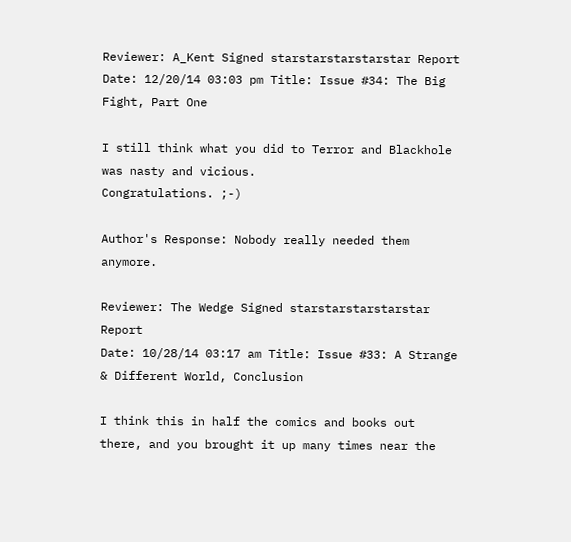Reviewer: A_Kent Signed starstarstarstarstar Report
Date: 12/20/14 03:03 pm Title: Issue #34: The Big Fight, Part One

I still think what you did to Terror and Blackhole was nasty and vicious.
Congratulations. ;-)

Author's Response: Nobody really needed them anymore.

Reviewer: The Wedge Signed starstarstarstarstar Report
Date: 10/28/14 03:17 am Title: Issue #33: A Strange & Different World, Conclusion

I think this in half the comics and books out there, and you brought it up many times near the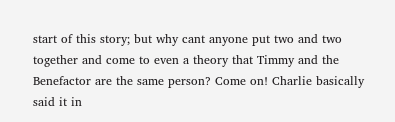start of this story; but why cant anyone put two and two together and come to even a theory that Timmy and the Benefactor are the same person? Come on! Charlie basically said it in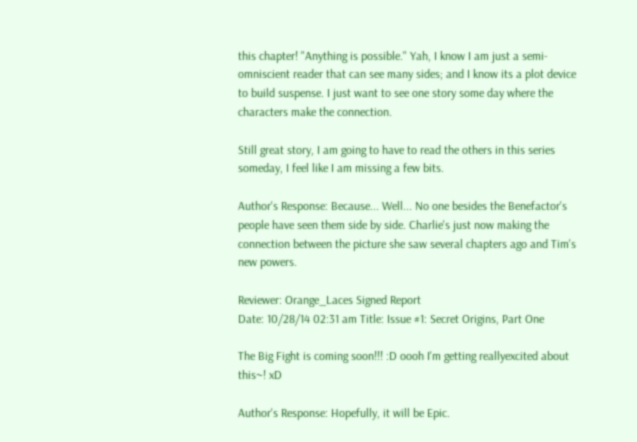this chapter! "Anything is possible." Yah, I know I am just a semi-omniscient reader that can see many sides; and I know its a plot device to build suspense. I just want to see one story some day where the characters make the connection.

Still great story, I am going to have to read the others in this series someday, I feel like I am missing a few bits.

Author's Response: Because... Well... No one besides the Benefactor's people have seen them side by side. Charlie's just now making the connection between the picture she saw several chapters ago and Tim's new powers.

Reviewer: Orange_Laces Signed Report
Date: 10/28/14 02:31 am Title: Issue #1: Secret Origins, Part One

The Big Fight is coming soon!!! :D oooh I'm getting reallyexcited about this~! xD

Author's Response: Hopefully, it will be Epic.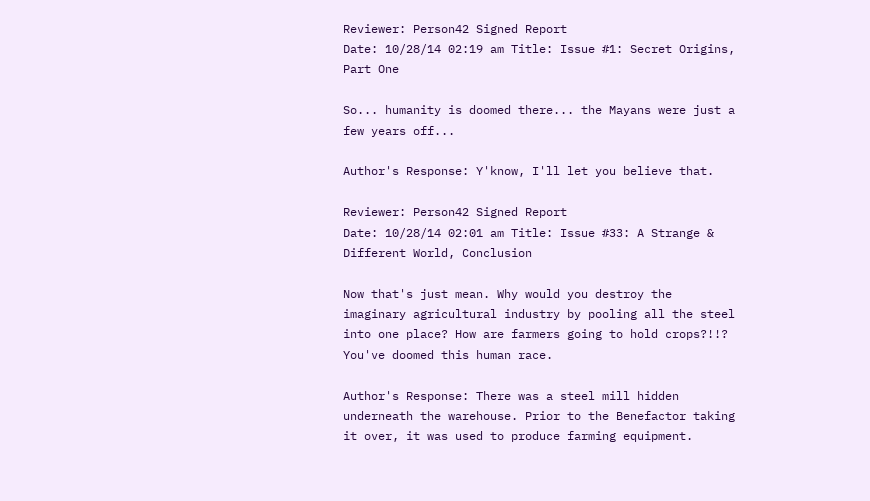Reviewer: Person42 Signed Report
Date: 10/28/14 02:19 am Title: Issue #1: Secret Origins, Part One

So... humanity is doomed there... the Mayans were just a few years off...

Author's Response: Y'know, I'll let you believe that.

Reviewer: Person42 Signed Report
Date: 10/28/14 02:01 am Title: Issue #33: A Strange & Different World, Conclusion

Now that's just mean. Why would you destroy the imaginary agricultural industry by pooling all the steel into one place? How are farmers going to hold crops?!!? You've doomed this human race.

Author's Response: There was a steel mill hidden underneath the warehouse. Prior to the Benefactor taking it over, it was used to produce farming equipment.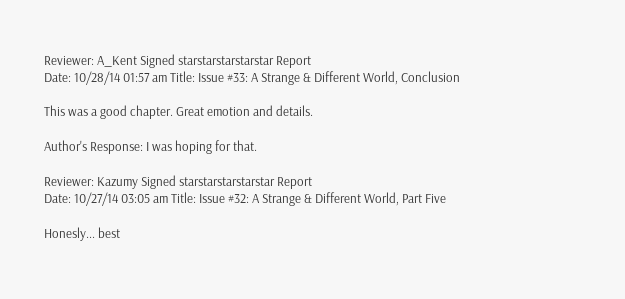Reviewer: A_Kent Signed starstarstarstarstar Report
Date: 10/28/14 01:57 am Title: Issue #33: A Strange & Different World, Conclusion

This was a good chapter. Great emotion and details.

Author's Response: I was hoping for that.

Reviewer: Kazumy Signed starstarstarstarstar Report
Date: 10/27/14 03:05 am Title: Issue #32: A Strange & Different World, Part Five

Honesly... best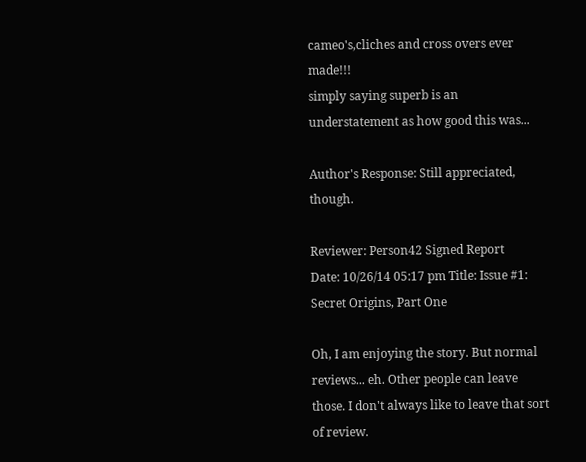cameo's,cliches and cross overs ever made!!!
simply saying superb is an understatement as how good this was...

Author's Response: Still appreciated, though.

Reviewer: Person42 Signed Report
Date: 10/26/14 05:17 pm Title: Issue #1: Secret Origins, Part One

Oh, I am enjoying the story. But normal reviews... eh. Other people can leave those. I don't always like to leave that sort of review.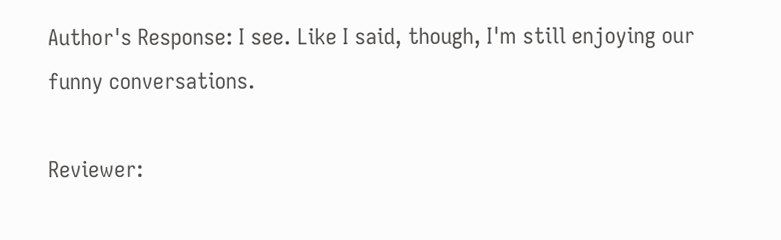Author's Response: I see. Like I said, though, I'm still enjoying our funny conversations.

Reviewer: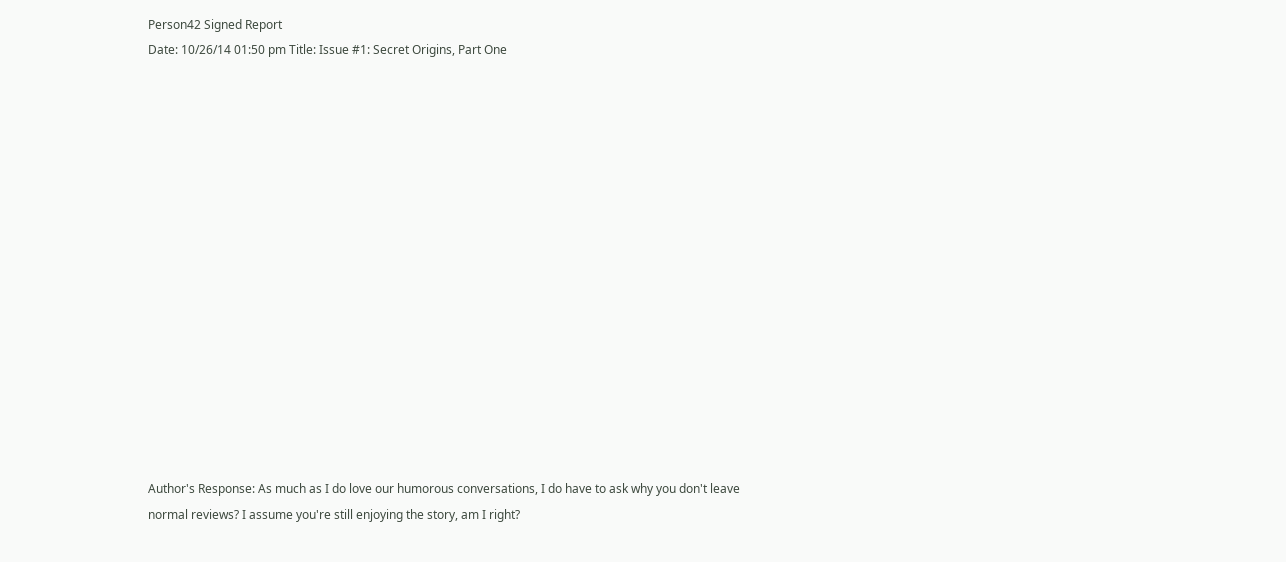Person42 Signed Report
Date: 10/26/14 01:50 pm Title: Issue #1: Secret Origins, Part One
















Author's Response: As much as I do love our humorous conversations, I do have to ask why you don't leave normal reviews? I assume you're still enjoying the story, am I right?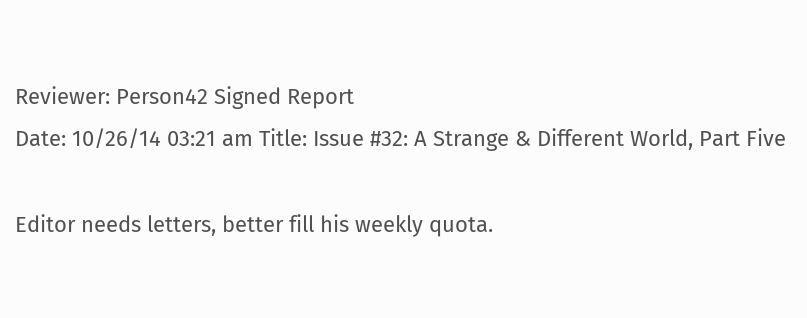Reviewer: Person42 Signed Report
Date: 10/26/14 03:21 am Title: Issue #32: A Strange & Different World, Part Five

Editor needs letters, better fill his weekly quota.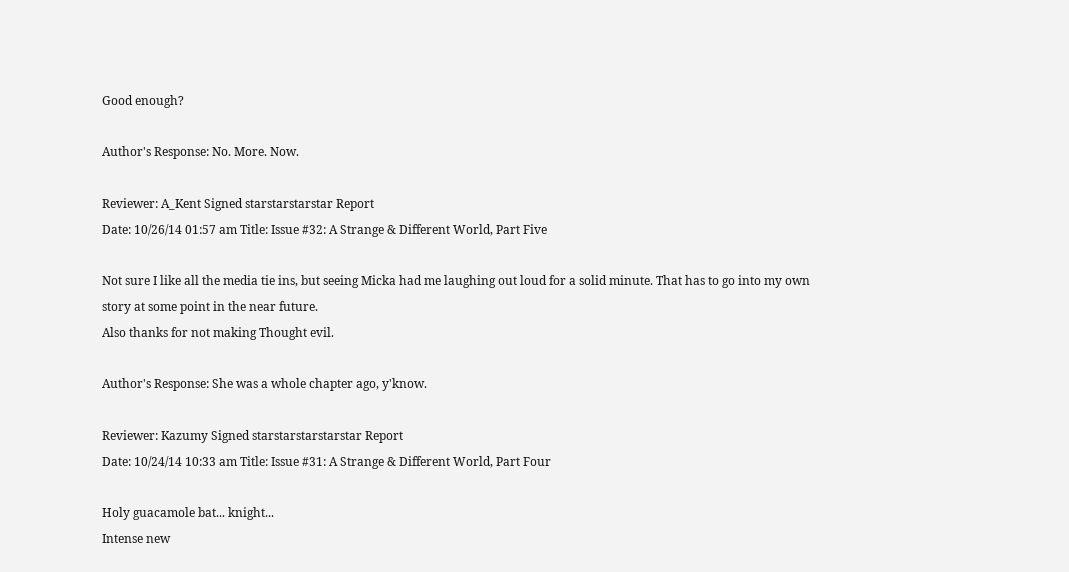Good enough?

Author's Response: No. More. Now.

Reviewer: A_Kent Signed starstarstarstar Report
Date: 10/26/14 01:57 am Title: Issue #32: A Strange & Different World, Part Five

Not sure I like all the media tie ins, but seeing Micka had me laughing out loud for a solid minute. That has to go into my own story at some point in the near future.
Also thanks for not making Thought evil.

Author's Response: She was a whole chapter ago, y'know.

Reviewer: Kazumy Signed starstarstarstarstar Report
Date: 10/24/14 10:33 am Title: Issue #31: A Strange & Different World, Part Four

Holy guacamole bat... knight...
Intense new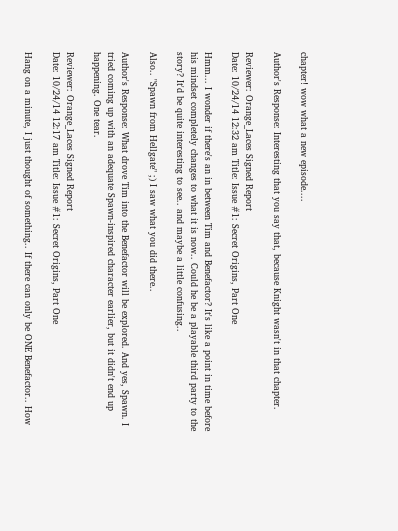chapter! wow what a new episode....

Author's Response: Interesting that you say that, because Knight wasn't in that chapter.

Reviewer: Orange_Laces Signed Report
Date: 10/24/14 12:32 am Title: Issue #1: Secret Origins, Part One

Hmm... I wonder if there's an in between Tim and Benefactor? It's like a point in time before his mindset completely changes to what it is now.. Could he be a playable third party to the story? It'd be quite interesting to see.. and maybe a little confusing..

Also.. "Spawn from Hellgate" ;) I saw what you did there..

Author's Response: What drove Tim into the Benefactor will be explored. And yes, Spawn. I tried coming up with an adequate Spawn-inspired character earlier, but it didn't end up happening. One tear.

Reviewer: Orange_Laces Signed Report
Date: 10/24/14 12:17 am Title: Issue #1: Secret Origins, Part One

Hang on a minute, I just thought of something.. If there can only be ONE Benefactor.. How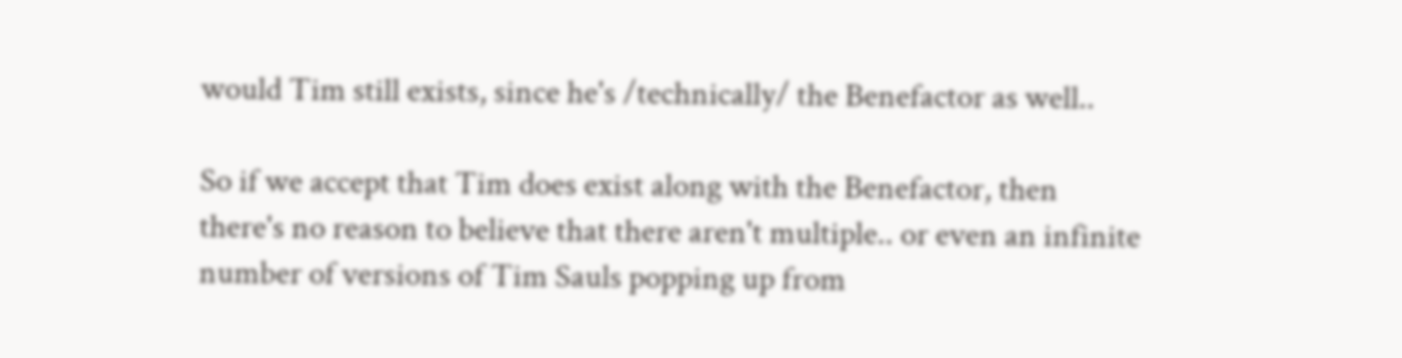would Tim still exists, since he's /technically/ the Benefactor as well..

So if we accept that Tim does exist along with the Benefactor, then there's no reason to believe that there aren't multiple.. or even an infinite number of versions of Tim Sauls popping up from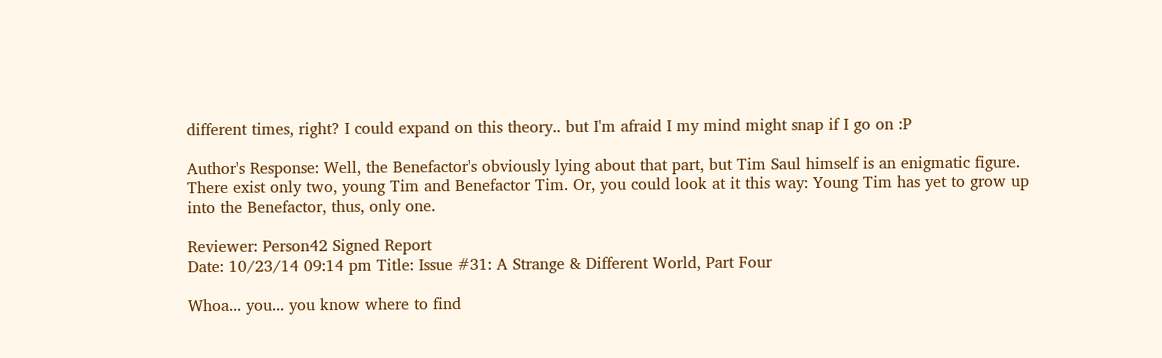different times, right? I could expand on this theory.. but I'm afraid I my mind might snap if I go on :P

Author's Response: Well, the Benefactor's obviously lying about that part, but Tim Saul himself is an enigmatic figure. There exist only two, young Tim and Benefactor Tim. Or, you could look at it this way: Young Tim has yet to grow up into the Benefactor, thus, only one.

Reviewer: Person42 Signed Report
Date: 10/23/14 09:14 pm Title: Issue #31: A Strange & Different World, Part Four

Whoa... you... you know where to find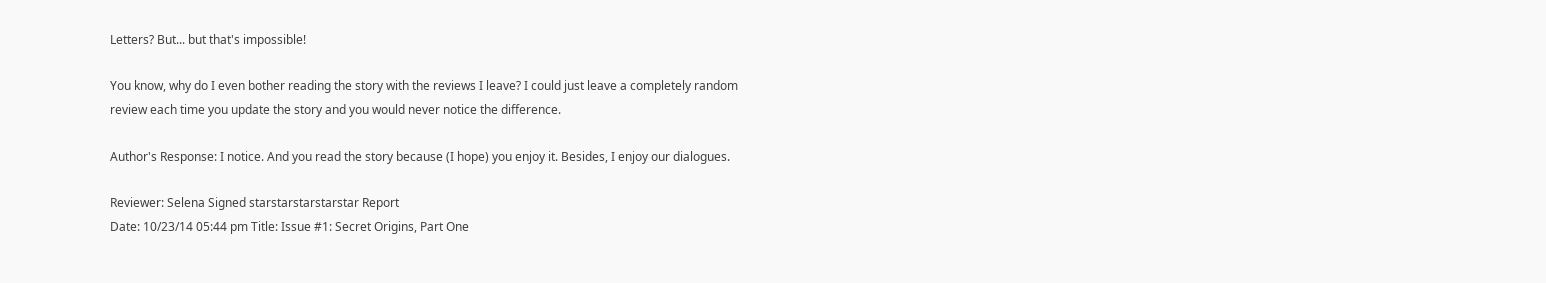Letters? But... but that's impossible!

You know, why do I even bother reading the story with the reviews I leave? I could just leave a completely random review each time you update the story and you would never notice the difference.

Author's Response: I notice. And you read the story because (I hope) you enjoy it. Besides, I enjoy our dialogues.

Reviewer: Selena Signed starstarstarstarstar Report
Date: 10/23/14 05:44 pm Title: Issue #1: Secret Origins, Part One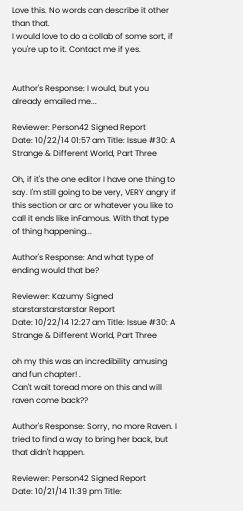Love this. No words can describe it other than that.
I would love to do a collab of some sort, if you're up to it. Contact me if yes.


Author's Response: I would, but you already emailed me...

Reviewer: Person42 Signed Report
Date: 10/22/14 01:57 am Title: Issue #30: A Strange & Different World, Part Three

Oh, if it's the one editor I have one thing to say. I'm still going to be very, VERY angry if this section or arc or whatever you like to call it ends like inFamous. With that type of thing happening...

Author's Response: And what type of ending would that be?

Reviewer: Kazumy Signed starstarstarstarstar Report
Date: 10/22/14 12:27 am Title: Issue #30: A Strange & Different World, Part Three

oh my this was an incredibility amusing and fun chapter! .
Can't wait toread more on this and will raven come back??

Author's Response: Sorry, no more Raven. I tried to find a way to bring her back, but that didn't happen.

Reviewer: Person42 Signed Report
Date: 10/21/14 11:39 pm Title: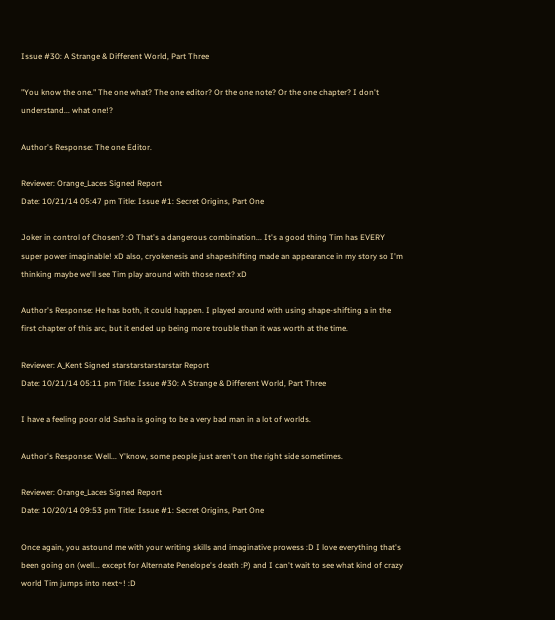Issue #30: A Strange & Different World, Part Three

"You know the one." The one what? The one editor? Or the one note? Or the one chapter? I don't understand... what one!?

Author's Response: The one Editor.

Reviewer: Orange_Laces Signed Report
Date: 10/21/14 05:47 pm Title: Issue #1: Secret Origins, Part One

Joker in control of Chosen? :O That's a dangerous combination... It's a good thing Tim has EVERY super power imaginable! xD also, cryokenesis and shapeshifting made an appearance in my story so I'm thinking maybe we'll see Tim play around with those next? xD

Author's Response: He has both, it could happen. I played around with using shape-shifting a in the first chapter of this arc, but it ended up being more trouble than it was worth at the time.

Reviewer: A_Kent Signed starstarstarstarstar Report
Date: 10/21/14 05:11 pm Title: Issue #30: A Strange & Different World, Part Three

I have a feeling poor old Sasha is going to be a very bad man in a lot of worlds.

Author's Response: Well... Y'know, some people just aren't on the right side sometimes.

Reviewer: Orange_Laces Signed Report
Date: 10/20/14 09:53 pm Title: Issue #1: Secret Origins, Part One

Once again, you astound me with your writing skills and imaginative prowess :D I love everything that's been going on (well... except for Alternate Penelope's death :P) and I can't wait to see what kind of crazy world Tim jumps into next~! :D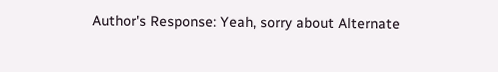Author's Response: Yeah, sorry about Alternate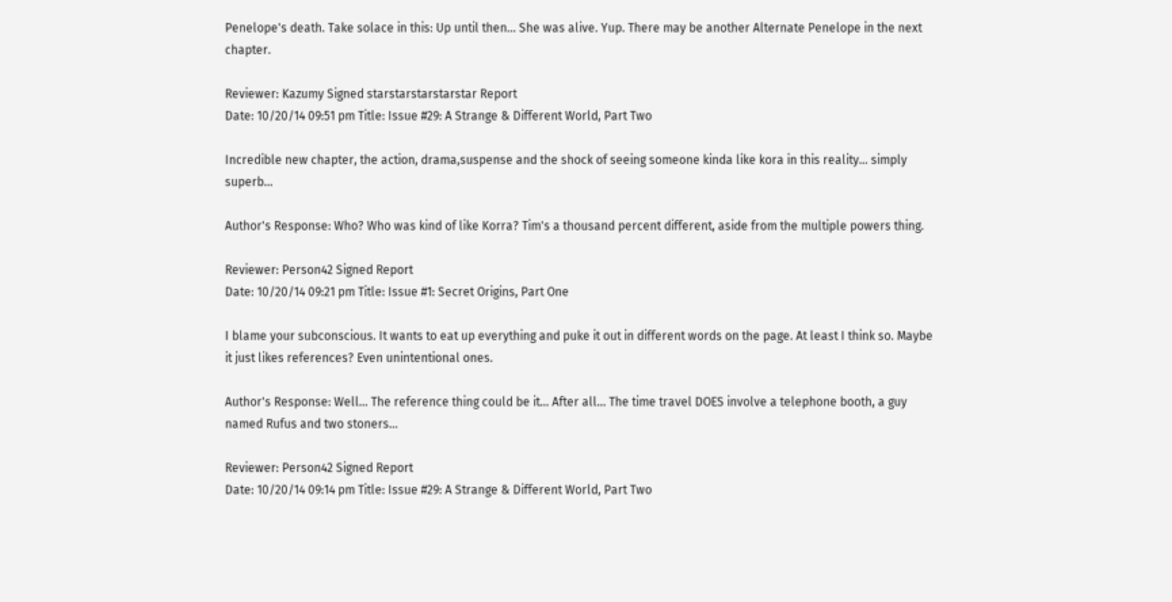Penelope's death. Take solace in this: Up until then... She was alive. Yup. There may be another Alternate Penelope in the next chapter.

Reviewer: Kazumy Signed starstarstarstarstar Report
Date: 10/20/14 09:51 pm Title: Issue #29: A Strange & Different World, Part Two

Incredible new chapter, the action, drama,suspense and the shock of seeing someone kinda like kora in this reality... simply superb...

Author's Response: Who? Who was kind of like Korra? Tim's a thousand percent different, aside from the multiple powers thing.

Reviewer: Person42 Signed Report
Date: 10/20/14 09:21 pm Title: Issue #1: Secret Origins, Part One

I blame your subconscious. It wants to eat up everything and puke it out in different words on the page. At least I think so. Maybe it just likes references? Even unintentional ones.

Author's Response: Well... The reference thing could be it... After all... The time travel DOES involve a telephone booth, a guy named Rufus and two stoners...

Reviewer: Person42 Signed Report
Date: 10/20/14 09:14 pm Title: Issue #29: A Strange & Different World, Part Two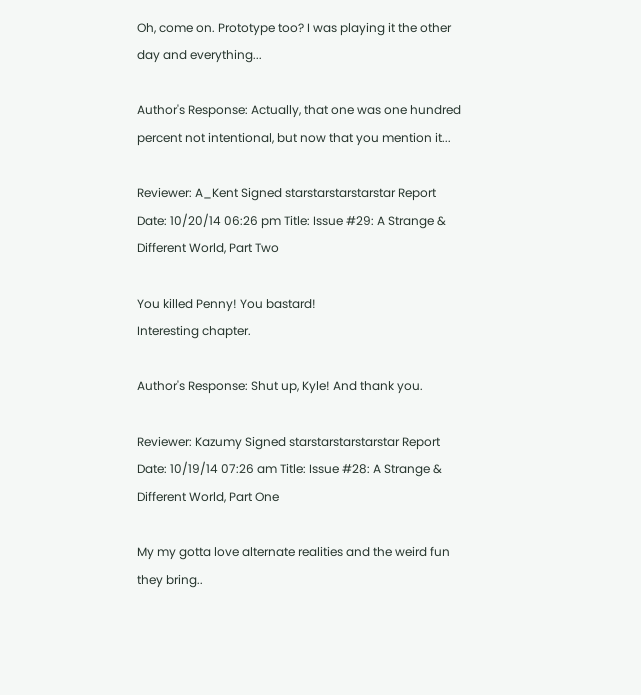Oh, come on. Prototype too? I was playing it the other day and everything...

Author's Response: Actually, that one was one hundred percent not intentional, but now that you mention it...

Reviewer: A_Kent Signed starstarstarstarstar Report
Date: 10/20/14 06:26 pm Title: Issue #29: A Strange & Different World, Part Two

You killed Penny! You bastard!
Interesting chapter.

Author's Response: Shut up, Kyle! And thank you.

Reviewer: Kazumy Signed starstarstarstarstar Report
Date: 10/19/14 07:26 am Title: Issue #28: A Strange & Different World, Part One

My my gotta love alternate realities and the weird fun they bring..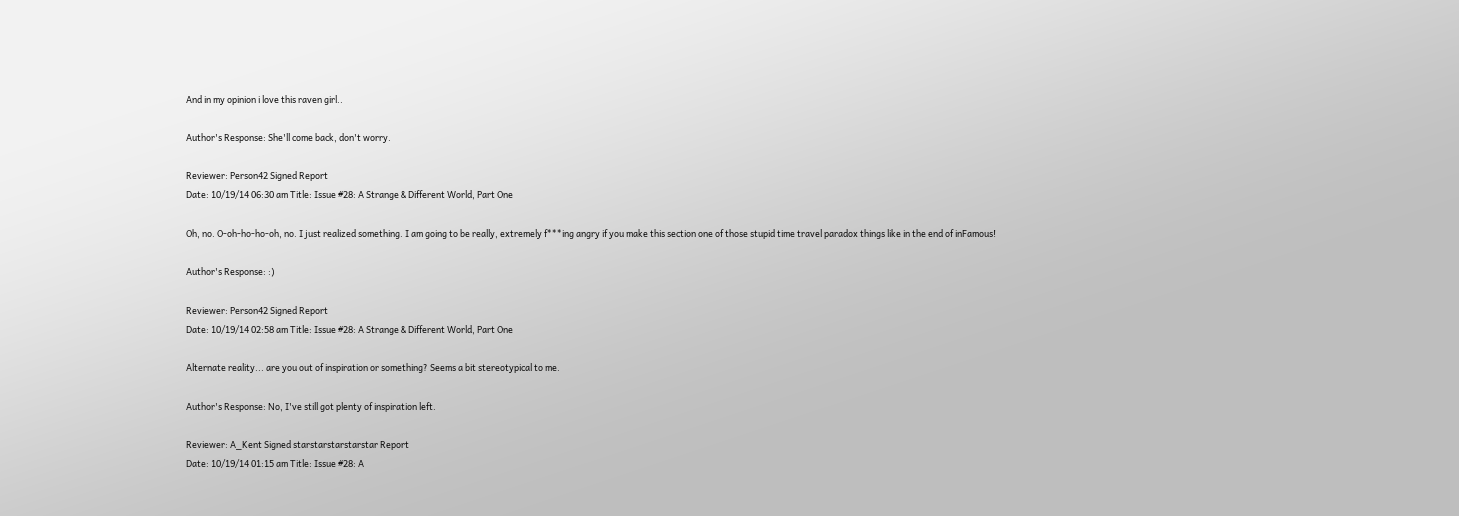And in my opinion i love this raven girl..

Author's Response: She'll come back, don't worry.

Reviewer: Person42 Signed Report
Date: 10/19/14 06:30 am Title: Issue #28: A Strange & Different World, Part One

Oh, no. O-oh-ho-ho-oh, no. I just realized something. I am going to be really, extremely f***ing angry if you make this section one of those stupid time travel paradox things like in the end of inFamous!

Author's Response: :)

Reviewer: Person42 Signed Report
Date: 10/19/14 02:58 am Title: Issue #28: A Strange & Different World, Part One

Alternate reality... are you out of inspiration or something? Seems a bit stereotypical to me.

Author's Response: No, I've still got plenty of inspiration left.

Reviewer: A_Kent Signed starstarstarstarstar Report
Date: 10/19/14 01:15 am Title: Issue #28: A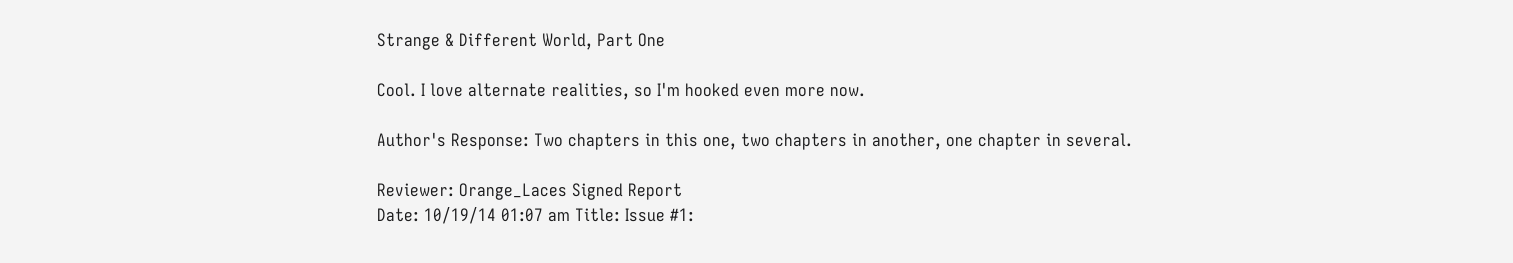Strange & Different World, Part One

Cool. I love alternate realities, so I'm hooked even more now.

Author's Response: Two chapters in this one, two chapters in another, one chapter in several.

Reviewer: Orange_Laces Signed Report
Date: 10/19/14 01:07 am Title: Issue #1: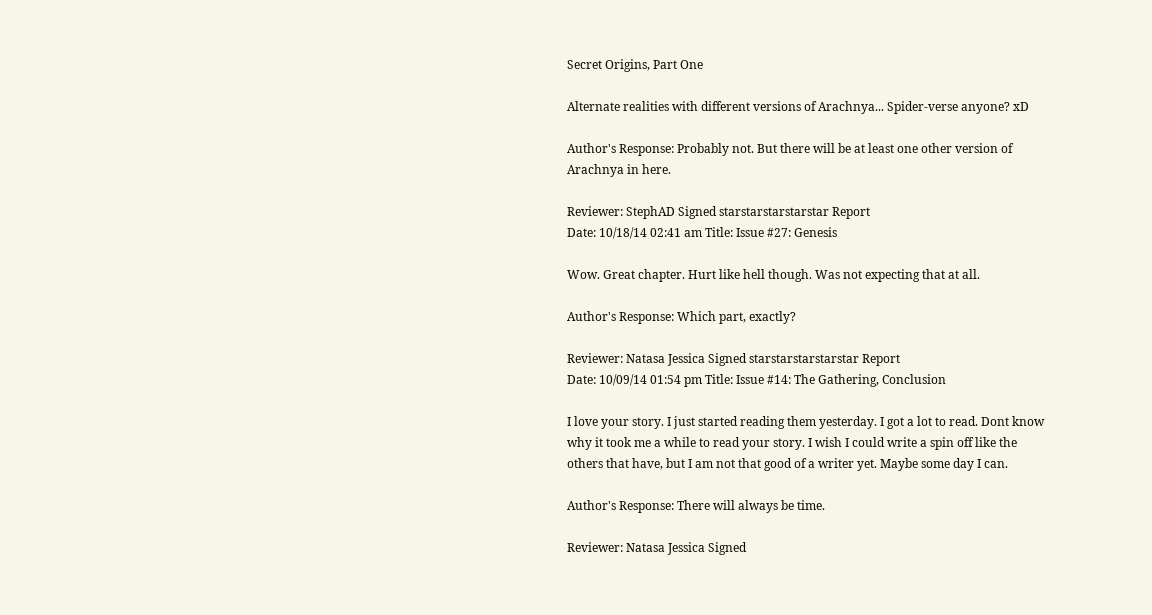Secret Origins, Part One

Alternate realities with different versions of Arachnya... Spider-verse anyone? xD

Author's Response: Probably not. But there will be at least one other version of Arachnya in here.

Reviewer: StephAD Signed starstarstarstarstar Report
Date: 10/18/14 02:41 am Title: Issue #27: Genesis

Wow. Great chapter. Hurt like hell though. Was not expecting that at all.

Author's Response: Which part, exactly?

Reviewer: Natasa Jessica Signed starstarstarstarstar Report
Date: 10/09/14 01:54 pm Title: Issue #14: The Gathering, Conclusion

I love your story. I just started reading them yesterday. I got a lot to read. Dont know why it took me a while to read your story. I wish I could write a spin off like the others that have, but I am not that good of a writer yet. Maybe some day I can.

Author's Response: There will always be time.

Reviewer: Natasa Jessica Signed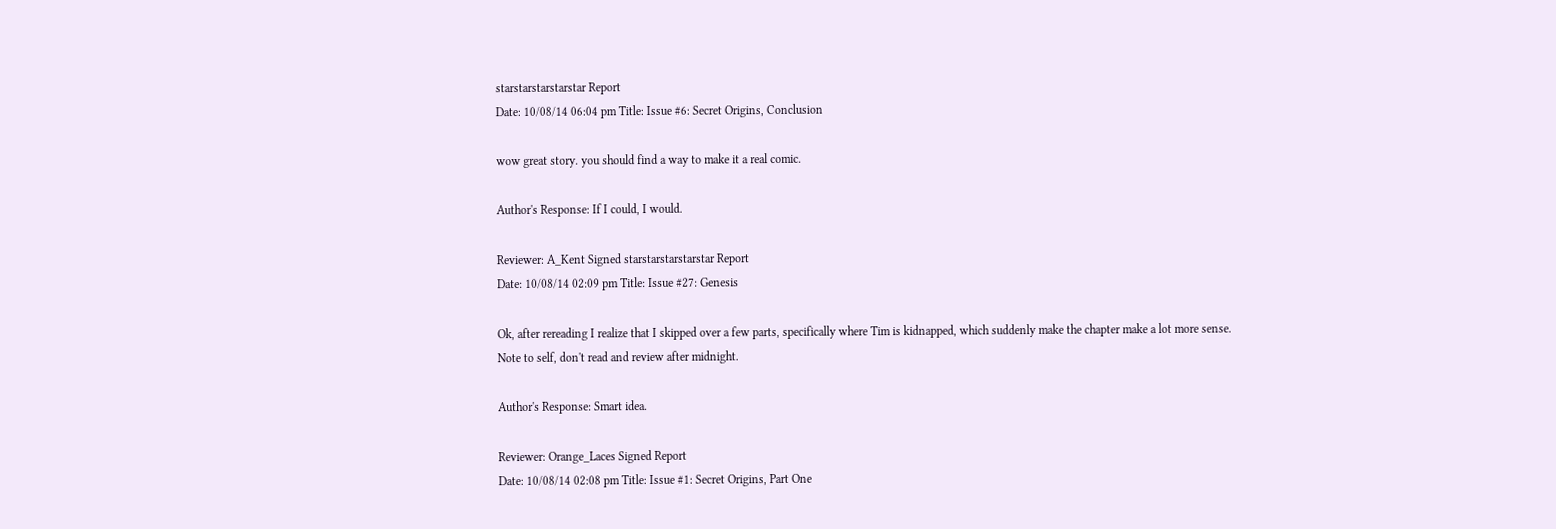starstarstarstarstar Report
Date: 10/08/14 06:04 pm Title: Issue #6: Secret Origins, Conclusion

wow great story. you should find a way to make it a real comic.

Author's Response: If I could, I would.

Reviewer: A_Kent Signed starstarstarstarstar Report
Date: 10/08/14 02:09 pm Title: Issue #27: Genesis

Ok, after rereading I realize that I skipped over a few parts, specifically where Tim is kidnapped, which suddenly make the chapter make a lot more sense.
Note to self, don't read and review after midnight.

Author's Response: Smart idea.

Reviewer: Orange_Laces Signed Report
Date: 10/08/14 02:08 pm Title: Issue #1: Secret Origins, Part One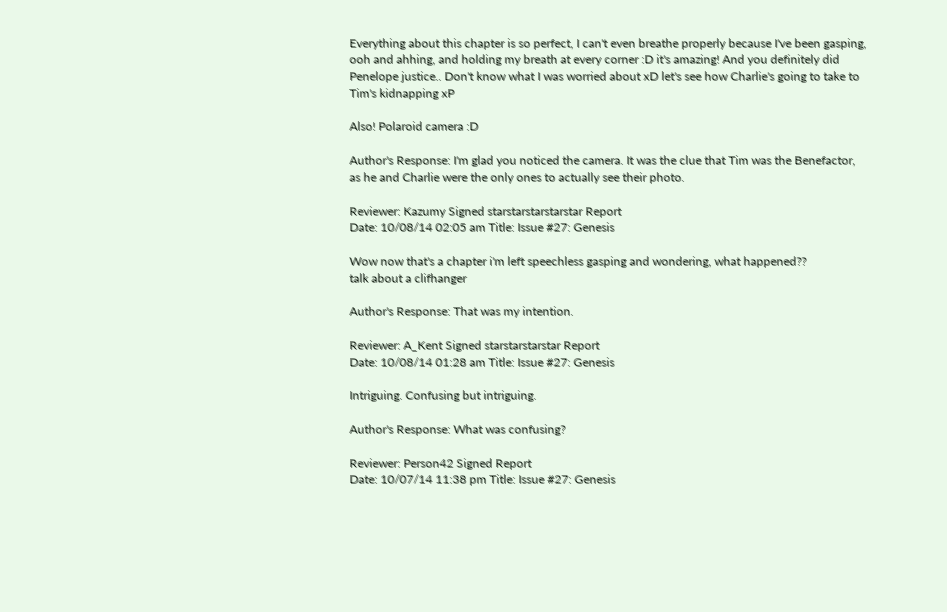Everything about this chapter is so perfect, I can't even breathe properly because I've been gasping, ooh and ahhing, and holding my breath at every corner :D it's amazing! And you definitely did Penelope justice.. Don't know what I was worried about xD let's see how Charlie's going to take to Tim's kidnapping xP

Also! Polaroid camera :D

Author's Response: I'm glad you noticed the camera. It was the clue that Tim was the Benefactor, as he and Charlie were the only ones to actually see their photo.

Reviewer: Kazumy Signed starstarstarstarstar Report
Date: 10/08/14 02:05 am Title: Issue #27: Genesis

Wow now that's a chapter i'm left speechless gasping and wondering, what happened??
talk about a clifhanger

Author's Response: That was my intention.

Reviewer: A_Kent Signed starstarstarstar Report
Date: 10/08/14 01:28 am Title: Issue #27: Genesis

Intriguing. Confusing but intriguing.

Author's Response: What was confusing?

Reviewer: Person42 Signed Report
Date: 10/07/14 11:38 pm Title: Issue #27: Genesis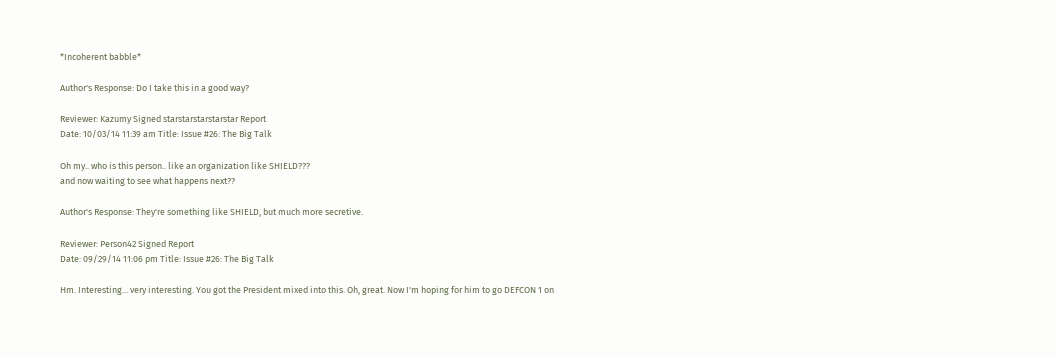*Incoherent babble*

Author's Response: Do I take this in a good way?

Reviewer: Kazumy Signed starstarstarstarstar Report
Date: 10/03/14 11:39 am Title: Issue #26: The Big Talk

Oh my.. who is this person.. like an organization like SHIELD???
and now waiting to see what happens next??

Author's Response: They're something like SHIELD, but much more secretive.

Reviewer: Person42 Signed Report
Date: 09/29/14 11:06 pm Title: Issue #26: The Big Talk

Hm. Interesting... very interesting. You got the President mixed into this. Oh, great. Now I'm hoping for him to go DEFCON 1 on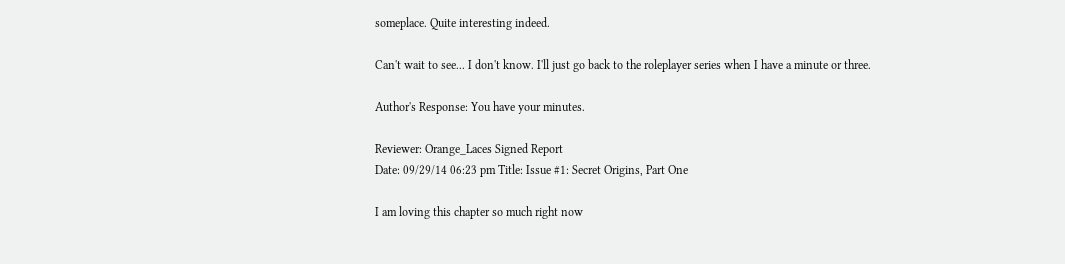someplace. Quite interesting indeed.

Can't wait to see... I don't know. I'll just go back to the roleplayer series when I have a minute or three.

Author's Response: You have your minutes.

Reviewer: Orange_Laces Signed Report
Date: 09/29/14 06:23 pm Title: Issue #1: Secret Origins, Part One

I am loving this chapter so much right now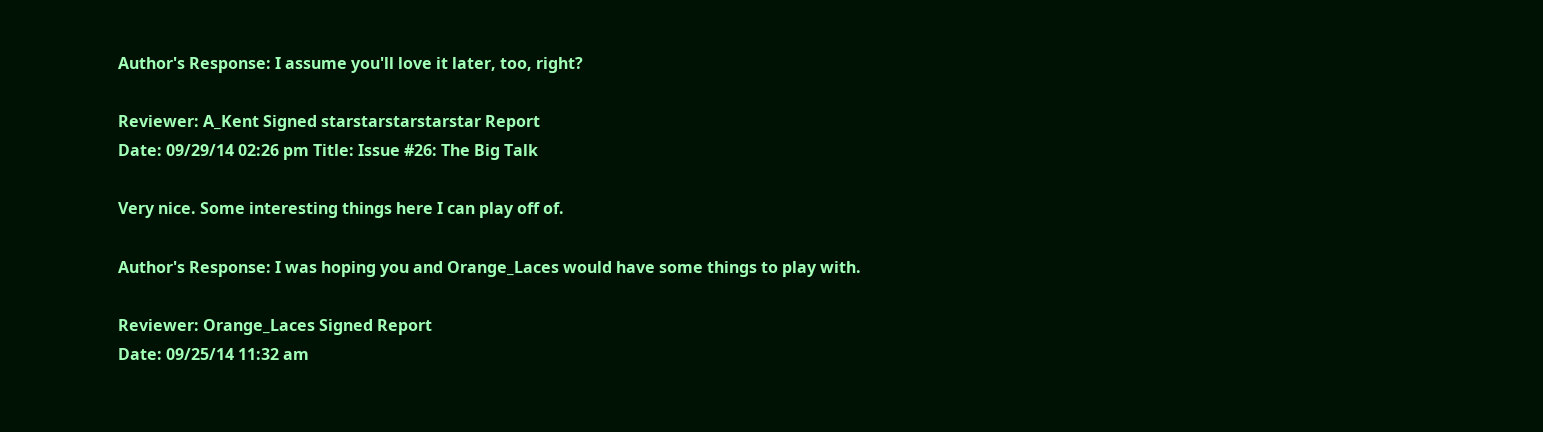Author's Response: I assume you'll love it later, too, right?

Reviewer: A_Kent Signed starstarstarstarstar Report
Date: 09/29/14 02:26 pm Title: Issue #26: The Big Talk

Very nice. Some interesting things here I can play off of.

Author's Response: I was hoping you and Orange_Laces would have some things to play with.

Reviewer: Orange_Laces Signed Report
Date: 09/25/14 11:32 am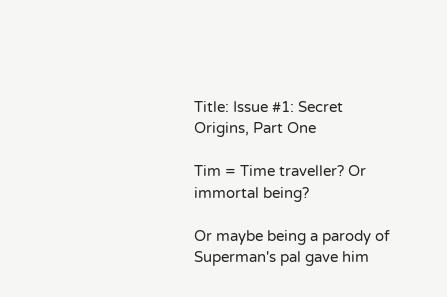Title: Issue #1: Secret Origins, Part One

Tim = Time traveller? Or immortal being?

Or maybe being a parody of Superman's pal gave him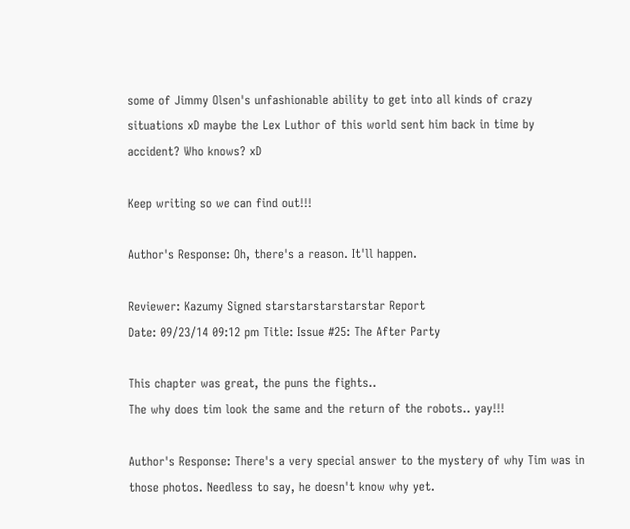some of Jimmy Olsen's unfashionable ability to get into all kinds of crazy situations xD maybe the Lex Luthor of this world sent him back in time by accident? Who knows? xD

Keep writing so we can find out!!!

Author's Response: Oh, there's a reason. It'll happen.

Reviewer: Kazumy Signed starstarstarstarstar Report
Date: 09/23/14 09:12 pm Title: Issue #25: The After Party

This chapter was great, the puns the fights..
The why does tim look the same and the return of the robots.. yay!!!

Author's Response: There's a very special answer to the mystery of why Tim was in those photos. Needless to say, he doesn't know why yet.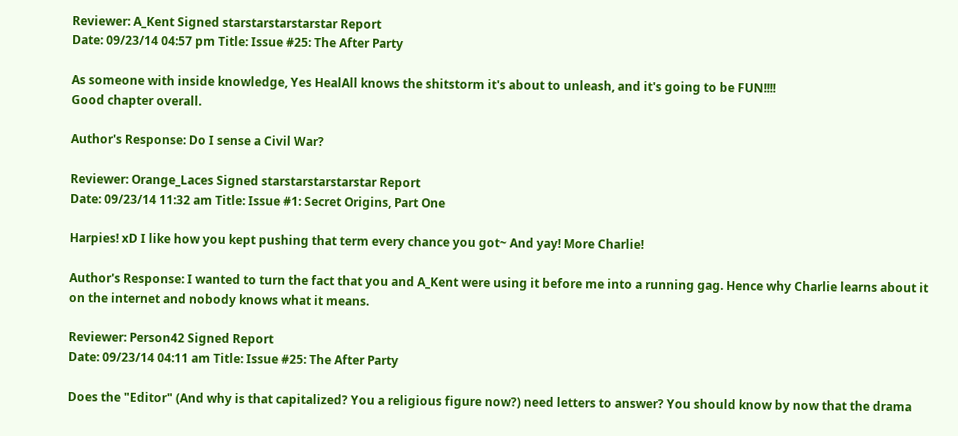Reviewer: A_Kent Signed starstarstarstarstar Report
Date: 09/23/14 04:57 pm Title: Issue #25: The After Party

As someone with inside knowledge, Yes HealAll knows the shitstorm it's about to unleash, and it's going to be FUN!!!!
Good chapter overall.

Author's Response: Do I sense a Civil War?

Reviewer: Orange_Laces Signed starstarstarstarstar Report
Date: 09/23/14 11:32 am Title: Issue #1: Secret Origins, Part One

Harpies! xD I like how you kept pushing that term every chance you got~ And yay! More Charlie!

Author's Response: I wanted to turn the fact that you and A_Kent were using it before me into a running gag. Hence why Charlie learns about it on the internet and nobody knows what it means.

Reviewer: Person42 Signed Report
Date: 09/23/14 04:11 am Title: Issue #25: The After Party

Does the "Editor" (And why is that capitalized? You a religious figure now?) need letters to answer? You should know by now that the drama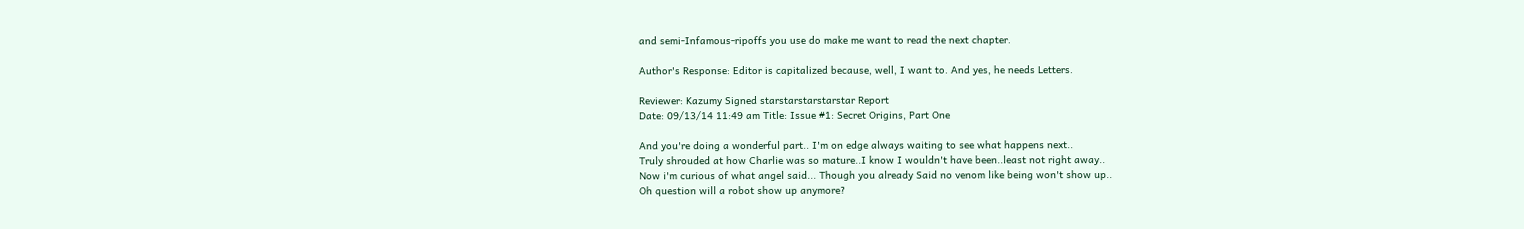and semi-Infamous-ripoffs you use do make me want to read the next chapter.

Author's Response: Editor is capitalized because, well, I want to. And yes, he needs Letters.

Reviewer: Kazumy Signed starstarstarstarstar Report
Date: 09/13/14 11:49 am Title: Issue #1: Secret Origins, Part One

And you're doing a wonderful part.. I'm on edge always waiting to see what happens next..
Truly shrouded at how Charlie was so mature..I know I wouldn't have been..least not right away..
Now i'm curious of what angel said... Though you already Said no venom like being won't show up..
Oh question will a robot show up anymore?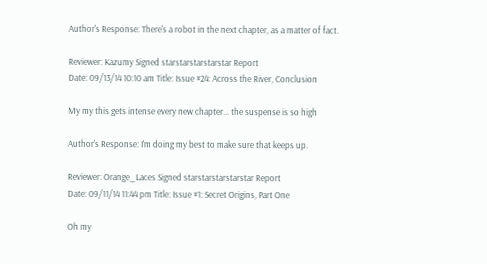Author's Response: There's a robot in the next chapter, as a matter of fact.

Reviewer: Kazumy Signed starstarstarstarstar Report
Date: 09/13/14 10:10 am Title: Issue #24: Across the River, Conclusion

My my this gets intense every new chapter... the suspense is so high

Author's Response: I'm doing my best to make sure that keeps up.

Reviewer: Orange_Laces Signed starstarstarstarstar Report
Date: 09/11/14 11:44 pm Title: Issue #1: Secret Origins, Part One

Oh my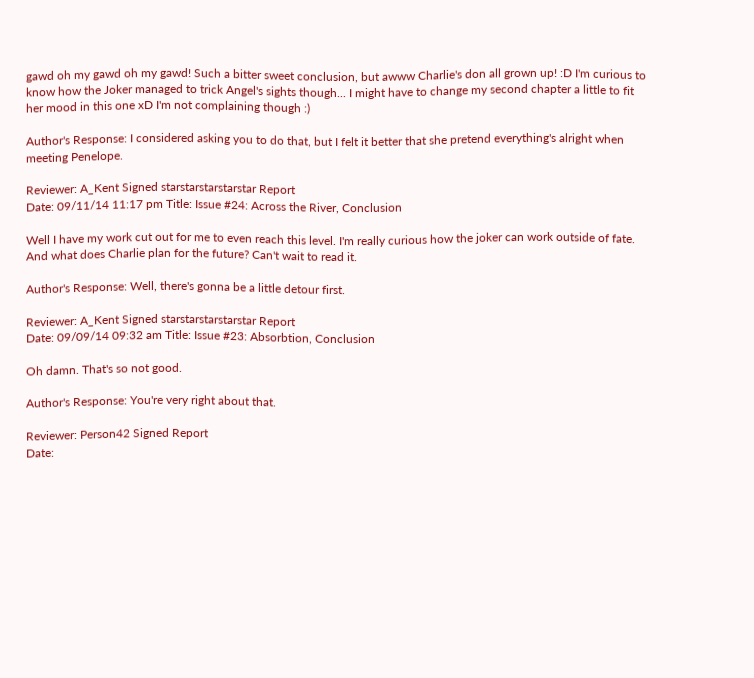gawd oh my gawd oh my gawd! Such a bitter sweet conclusion, but awww Charlie's don all grown up! :D I'm curious to know how the Joker managed to trick Angel's sights though... I might have to change my second chapter a little to fit her mood in this one xD I'm not complaining though :)

Author's Response: I considered asking you to do that, but I felt it better that she pretend everything's alright when meeting Penelope.

Reviewer: A_Kent Signed starstarstarstarstar Report
Date: 09/11/14 11:17 pm Title: Issue #24: Across the River, Conclusion

Well I have my work cut out for me to even reach this level. I'm really curious how the joker can work outside of fate. And what does Charlie plan for the future? Can't wait to read it.

Author's Response: Well, there's gonna be a little detour first.

Reviewer: A_Kent Signed starstarstarstarstar Report
Date: 09/09/14 09:32 am Title: Issue #23: Absorbtion, Conclusion

Oh damn. That's so not good.

Author's Response: You're very right about that.

Reviewer: Person42 Signed Report
Date: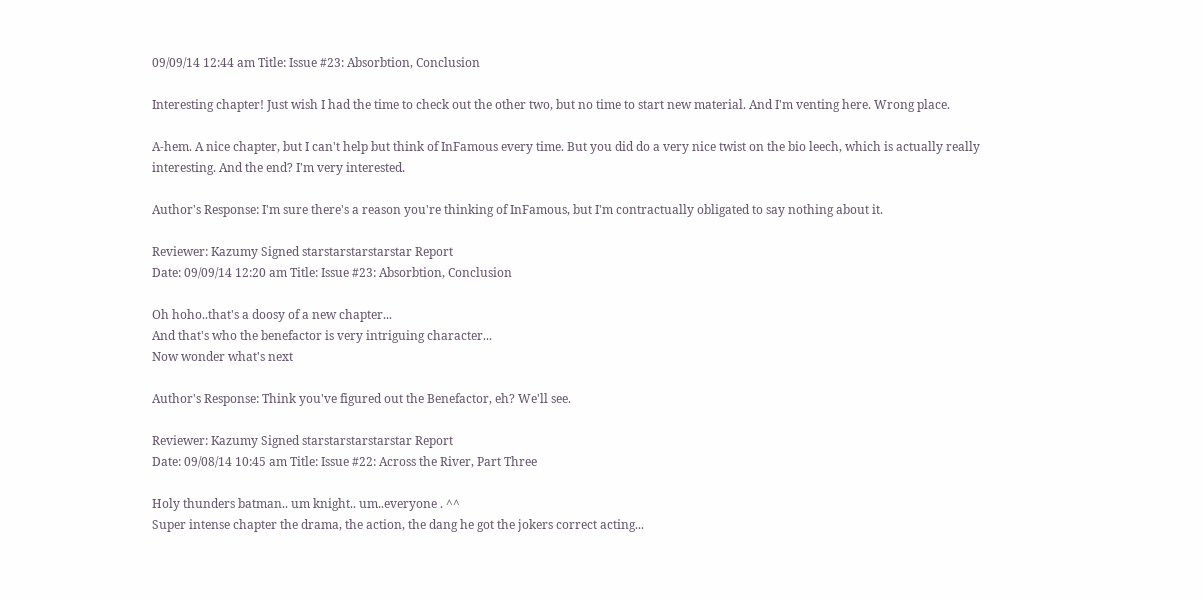09/09/14 12:44 am Title: Issue #23: Absorbtion, Conclusion

Interesting chapter! Just wish I had the time to check out the other two, but no time to start new material. And I'm venting here. Wrong place.

A-hem. A nice chapter, but I can't help but think of InFamous every time. But you did do a very nice twist on the bio leech, which is actually really interesting. And the end? I'm very interested.

Author's Response: I'm sure there's a reason you're thinking of InFamous, but I'm contractually obligated to say nothing about it.

Reviewer: Kazumy Signed starstarstarstarstar Report
Date: 09/09/14 12:20 am Title: Issue #23: Absorbtion, Conclusion

Oh hoho..that's a doosy of a new chapter...
And that's who the benefactor is very intriguing character...
Now wonder what's next

Author's Response: Think you've figured out the Benefactor, eh? We'll see.

Reviewer: Kazumy Signed starstarstarstarstar Report
Date: 09/08/14 10:45 am Title: Issue #22: Across the River, Part Three

Holy thunders batman.. um knight.. um..everyone . ^^
Super intense chapter the drama, the action, the dang he got the jokers correct acting...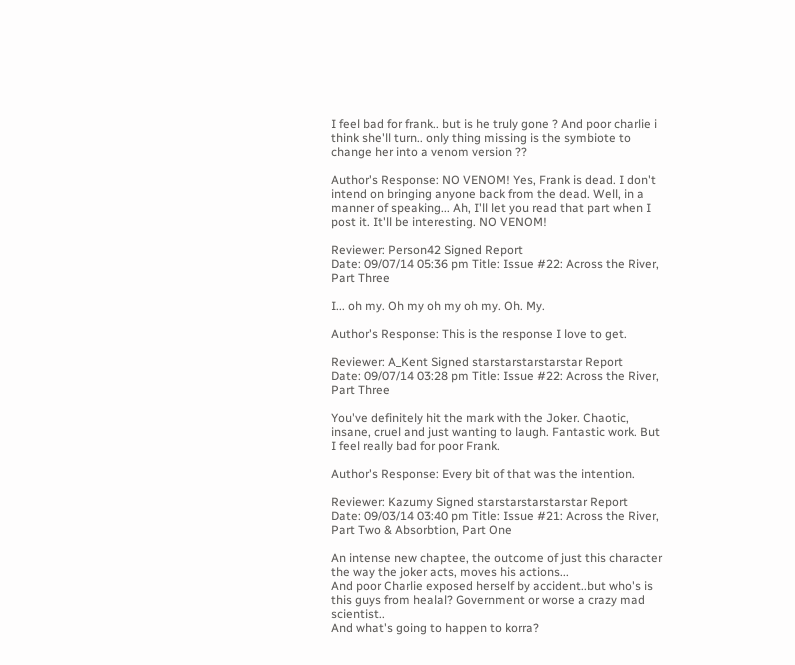I feel bad for frank.. but is he truly gone ? And poor charlie i think she'll turn.. only thing missing is the symbiote to change her into a venom version ??

Author's Response: NO VENOM! Yes, Frank is dead. I don't intend on bringing anyone back from the dead. Well, in a manner of speaking... Ah, I'll let you read that part when I post it. It'll be interesting. NO VENOM!

Reviewer: Person42 Signed Report
Date: 09/07/14 05:36 pm Title: Issue #22: Across the River, Part Three

I... oh my. Oh my oh my oh my. Oh. My.

Author's Response: This is the response I love to get.

Reviewer: A_Kent Signed starstarstarstarstar Report
Date: 09/07/14 03:28 pm Title: Issue #22: Across the River, Part Three

You've definitely hit the mark with the Joker. Chaotic, insane, cruel and just wanting to laugh. Fantastic work. But I feel really bad for poor Frank.

Author's Response: Every bit of that was the intention.

Reviewer: Kazumy Signed starstarstarstarstar Report
Date: 09/03/14 03:40 pm Title: Issue #21: Across the River, Part Two & Absorbtion, Part One

An intense new chaptee, the outcome of just this character the way the joker acts, moves his actions...
And poor Charlie exposed herself by accident..but who's is this guys from healal? Government or worse a crazy mad scientist..
And what's going to happen to korra?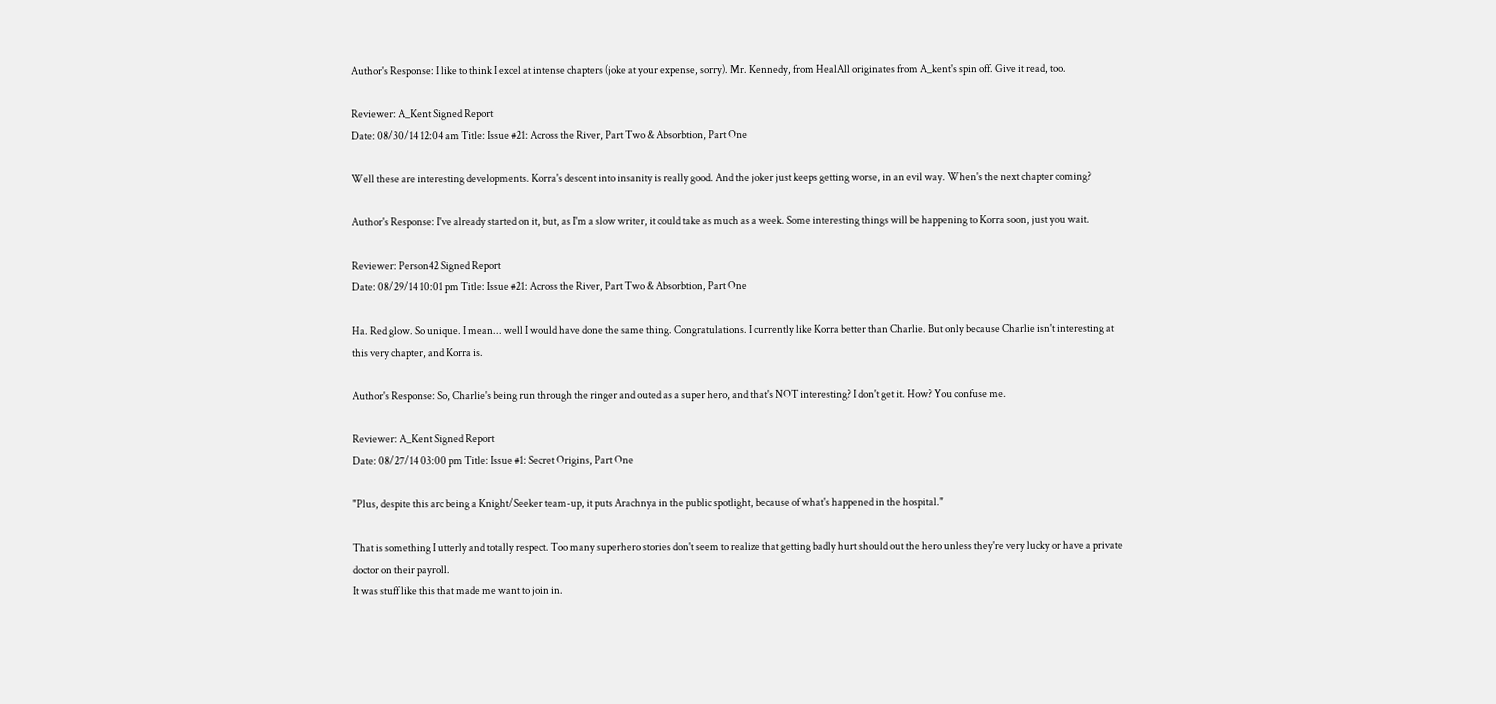Author's Response: I like to think I excel at intense chapters (joke at your expense, sorry). Mr. Kennedy, from HealAll originates from A_kent's spin off. Give it read, too.

Reviewer: A_Kent Signed Report
Date: 08/30/14 12:04 am Title: Issue #21: Across the River, Part Two & Absorbtion, Part One

Well these are interesting developments. Korra's descent into insanity is really good. And the joker just keeps getting worse, in an evil way. When's the next chapter coming?

Author's Response: I've already started on it, but, as I'm a slow writer, it could take as much as a week. Some interesting things will be happening to Korra soon, just you wait.

Reviewer: Person42 Signed Report
Date: 08/29/14 10:01 pm Title: Issue #21: Across the River, Part Two & Absorbtion, Part One

Ha. Red glow. So unique. I mean... well I would have done the same thing. Congratulations. I currently like Korra better than Charlie. But only because Charlie isn't interesting at this very chapter, and Korra is.

Author's Response: So, Charlie's being run through the ringer and outed as a super hero, and that's NOT interesting? I don't get it. How? You confuse me.

Reviewer: A_Kent Signed Report
Date: 08/27/14 03:00 pm Title: Issue #1: Secret Origins, Part One

"Plus, despite this arc being a Knight/Seeker team-up, it puts Arachnya in the public spotlight, because of what's happened in the hospital."

That is something I utterly and totally respect. Too many superhero stories don't seem to realize that getting badly hurt should out the hero unless they're very lucky or have a private doctor on their payroll.
It was stuff like this that made me want to join in.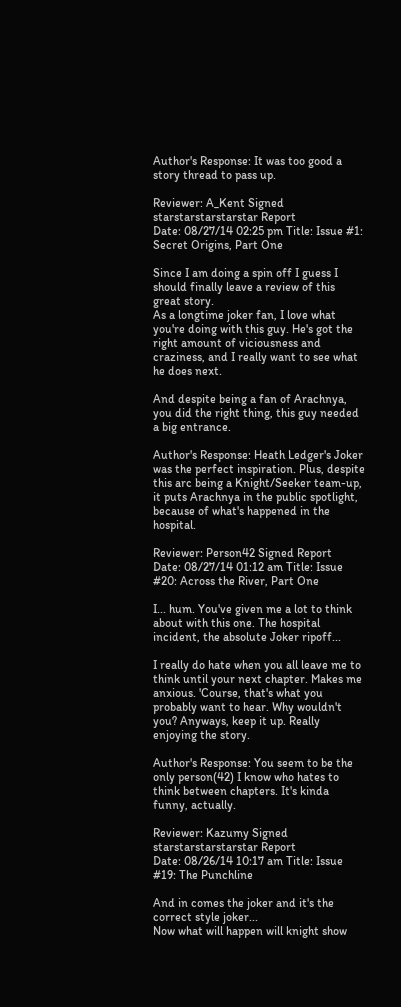Author's Response: It was too good a story thread to pass up.

Reviewer: A_Kent Signed starstarstarstarstar Report
Date: 08/27/14 02:25 pm Title: Issue #1: Secret Origins, Part One

Since I am doing a spin off I guess I should finally leave a review of this great story.
As a longtime joker fan, I love what you're doing with this guy. He's got the right amount of viciousness and craziness, and I really want to see what he does next.

And despite being a fan of Arachnya, you did the right thing, this guy needed a big entrance.

Author's Response: Heath Ledger's Joker was the perfect inspiration. Plus, despite this arc being a Knight/Seeker team-up, it puts Arachnya in the public spotlight, because of what's happened in the hospital.

Reviewer: Person42 Signed Report
Date: 08/27/14 01:12 am Title: Issue #20: Across the River, Part One

I... hum. You've given me a lot to think about with this one. The hospital incident, the absolute Joker ripoff...

I really do hate when you all leave me to think until your next chapter. Makes me anxious. 'Course, that's what you probably want to hear. Why wouldn't you? Anyways, keep it up. Really enjoying the story.

Author's Response: You seem to be the only person(42) I know who hates to think between chapters. It's kinda funny, actually.

Reviewer: Kazumy Signed starstarstarstarstar Report
Date: 08/26/14 10:17 am Title: Issue #19: The Punchline

And in comes the joker and it's the correct style joker...
Now what will happen will knight show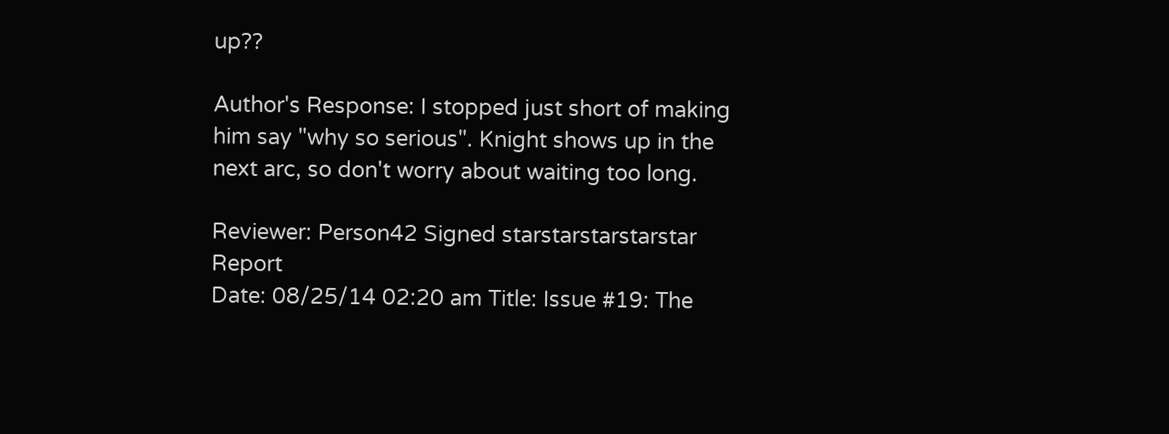up??

Author's Response: I stopped just short of making him say "why so serious". Knight shows up in the next arc, so don't worry about waiting too long.

Reviewer: Person42 Signed starstarstarstarstar Report
Date: 08/25/14 02:20 am Title: Issue #19: The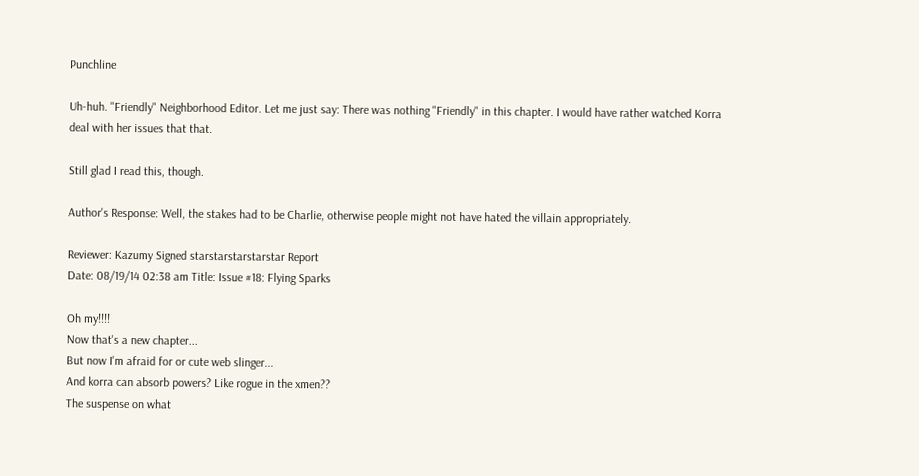Punchline

Uh-huh. "Friendly" Neighborhood Editor. Let me just say: There was nothing "Friendly" in this chapter. I would have rather watched Korra deal with her issues that that.

Still glad I read this, though.

Author's Response: Well, the stakes had to be Charlie, otherwise people might not have hated the villain appropriately.

Reviewer: Kazumy Signed starstarstarstarstar Report
Date: 08/19/14 02:38 am Title: Issue #18: Flying Sparks

Oh my!!!!
Now that's a new chapter...
But now I'm afraid for or cute web slinger...
And korra can absorb powers? Like rogue in the xmen??
The suspense on what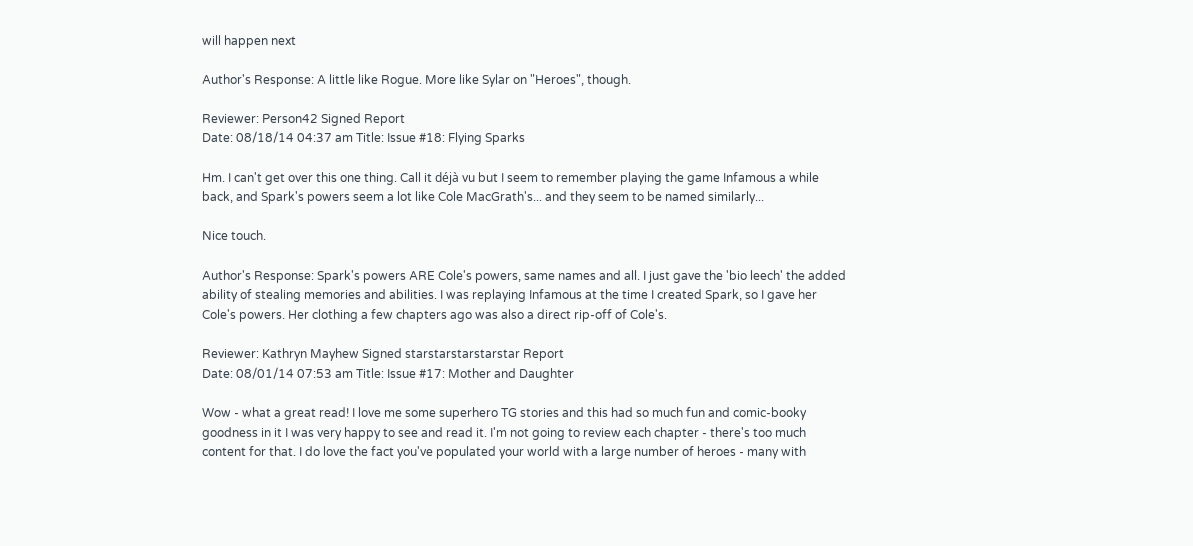will happen next

Author's Response: A little like Rogue. More like Sylar on "Heroes", though.

Reviewer: Person42 Signed Report
Date: 08/18/14 04:37 am Title: Issue #18: Flying Sparks

Hm. I can't get over this one thing. Call it déjà vu but I seem to remember playing the game Infamous a while back, and Spark's powers seem a lot like Cole MacGrath's... and they seem to be named similarly...

Nice touch.

Author's Response: Spark's powers ARE Cole's powers, same names and all. I just gave the 'bio leech' the added ability of stealing memories and abilities. I was replaying Infamous at the time I created Spark, so I gave her Cole's powers. Her clothing a few chapters ago was also a direct rip-off of Cole's.

Reviewer: Kathryn Mayhew Signed starstarstarstarstar Report
Date: 08/01/14 07:53 am Title: Issue #17: Mother and Daughter

Wow - what a great read! I love me some superhero TG stories and this had so much fun and comic-booky goodness in it I was very happy to see and read it. I'm not going to review each chapter - there's too much content for that. I do love the fact you've populated your world with a large number of heroes - many with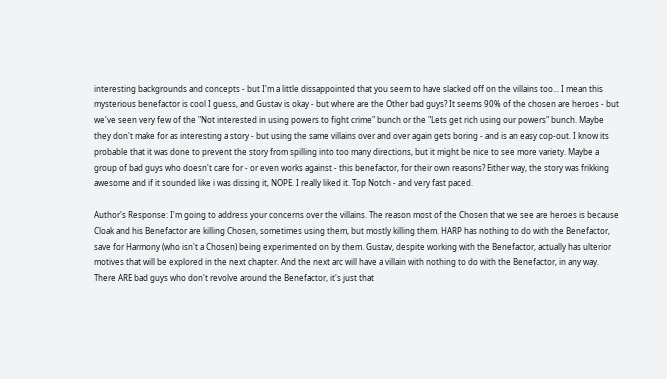interesting backgrounds and concepts - but I'm a little dissappointed that you seem to have slacked off on the villains too... I mean this mysterious benefactor is cool I guess, and Gustav is okay - but where are the Other bad guys? It seems 90% of the chosen are heroes - but we've seen very few of the "Not interested in using powers to fight crime" bunch or the "Lets get rich using our powers" bunch. Maybe they don't make for as interesting a story - but using the same villains over and over again gets boring - and is an easy cop-out. I know its probable that it was done to prevent the story from spilling into too many directions, but it might be nice to see more variety. Maybe a group of bad guys who doesn't care for - or even works against - this benefactor, for their own reasons? Either way, the story was frikking awesome and if it sounded like i was dissing it, NOPE. I really liked it. Top Notch - and very fast paced.

Author's Response: I'm going to address your concerns over the villains. The reason most of the Chosen that we see are heroes is because Cloak and his Benefactor are killing Chosen, sometimes using them, but mostly killing them. HARP has nothing to do with the Benefactor, save for Harmony (who isn't a Chosen) being experimented on by them. Gustav, despite working with the Benefactor, actually has ulterior motives that will be explored in the next chapter. And the next arc will have a villain with nothing to do with the Benefactor, in any way. There ARE bad guys who don't revolve around the Benefactor, it's just that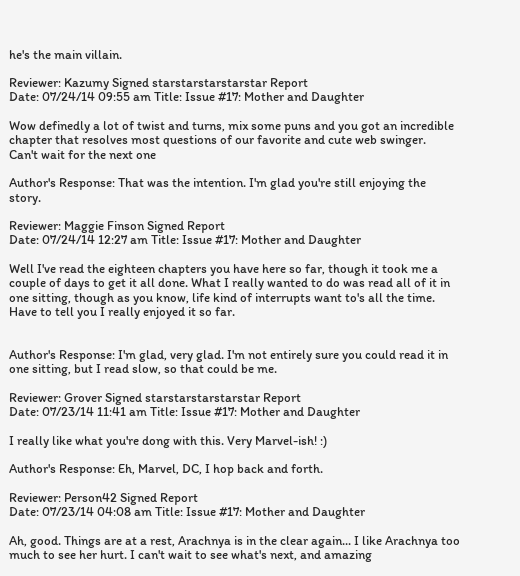he's the main villain.

Reviewer: Kazumy Signed starstarstarstarstar Report
Date: 07/24/14 09:55 am Title: Issue #17: Mother and Daughter

Wow definedly a lot of twist and turns, mix some puns and you got an incredible chapter that resolves most questions of our favorite and cute web swinger.
Can't wait for the next one

Author's Response: That was the intention. I'm glad you're still enjoying the story.

Reviewer: Maggie Finson Signed Report
Date: 07/24/14 12:27 am Title: Issue #17: Mother and Daughter

Well I've read the eighteen chapters you have here so far, though it took me a couple of days to get it all done. What I really wanted to do was read all of it in one sitting, though as you know, life kind of interrupts want to's all the time. Have to tell you I really enjoyed it so far.


Author's Response: I'm glad, very glad. I'm not entirely sure you could read it in one sitting, but I read slow, so that could be me.

Reviewer: Grover Signed starstarstarstarstar Report
Date: 07/23/14 11:41 am Title: Issue #17: Mother and Daughter

I really like what you're dong with this. Very Marvel-ish! :)

Author's Response: Eh, Marvel, DC, I hop back and forth.

Reviewer: Person42 Signed Report
Date: 07/23/14 04:08 am Title: Issue #17: Mother and Daughter

Ah, good. Things are at a rest, Arachnya is in the clear again... I like Arachnya too much to see her hurt. I can't wait to see what's next, and amazing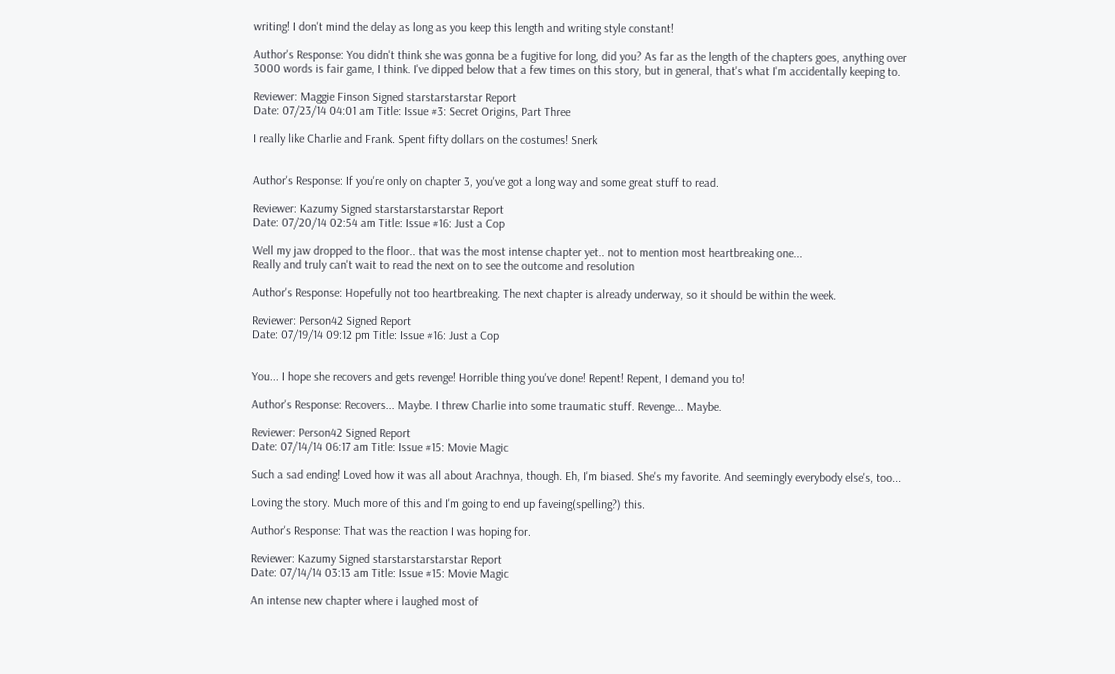writing! I don't mind the delay as long as you keep this length and writing style constant!

Author's Response: You didn't think she was gonna be a fugitive for long, did you? As far as the length of the chapters goes, anything over 3000 words is fair game, I think. I've dipped below that a few times on this story, but in general, that's what I'm accidentally keeping to.

Reviewer: Maggie Finson Signed starstarstarstar Report
Date: 07/23/14 04:01 am Title: Issue #3: Secret Origins, Part Three

I really like Charlie and Frank. Spent fifty dollars on the costumes! Snerk


Author's Response: If you're only on chapter 3, you've got a long way and some great stuff to read.

Reviewer: Kazumy Signed starstarstarstarstar Report
Date: 07/20/14 02:54 am Title: Issue #16: Just a Cop

Well my jaw dropped to the floor.. that was the most intense chapter yet.. not to mention most heartbreaking one...
Really and truly can't wait to read the next on to see the outcome and resolution

Author's Response: Hopefully not too heartbreaking. The next chapter is already underway, so it should be within the week.

Reviewer: Person42 Signed Report
Date: 07/19/14 09:12 pm Title: Issue #16: Just a Cop


You... I hope she recovers and gets revenge! Horrible thing you've done! Repent! Repent, I demand you to!

Author's Response: Recovers... Maybe. I threw Charlie into some traumatic stuff. Revenge... Maybe.

Reviewer: Person42 Signed Report
Date: 07/14/14 06:17 am Title: Issue #15: Movie Magic

Such a sad ending! Loved how it was all about Arachnya, though. Eh, I'm biased. She's my favorite. And seemingly everybody else's, too...

Loving the story. Much more of this and I'm going to end up faveing(spelling?) this.

Author's Response: That was the reaction I was hoping for.

Reviewer: Kazumy Signed starstarstarstarstar Report
Date: 07/14/14 03:13 am Title: Issue #15: Movie Magic

An intense new chapter where i laughed most of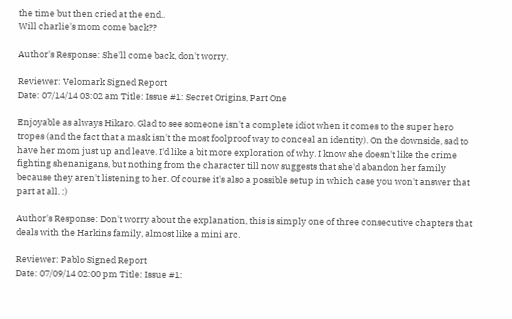the time but then cried at the end..
Will charlie's mom come back??

Author's Response: She'll come back, don't worry.

Reviewer: Velomark Signed Report
Date: 07/14/14 03:02 am Title: Issue #1: Secret Origins, Part One

Enjoyable as always Hikaro. Glad to see someone isn't a complete idiot when it comes to the super hero tropes (and the fact that a mask isn't the most foolproof way to conceal an identity). On the downside, sad to have her mom just up and leave. I'd like a bit more exploration of why. I know she doesn't like the crime fighting shenanigans, but nothing from the character till now suggests that she'd abandon her family because they aren't listening to her. Of course it's also a possible setup in which case you won't answer that part at all. :)

Author's Response: Don't worry about the explanation, this is simply one of three consecutive chapters that deals with the Harkins family, almost like a mini arc.

Reviewer: Pablo Signed Report
Date: 07/09/14 02:00 pm Title: Issue #1: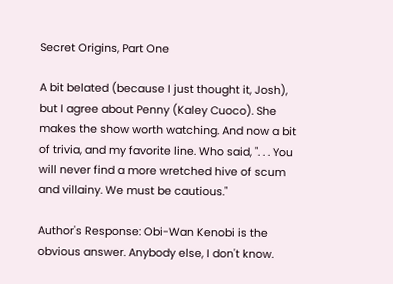Secret Origins, Part One

A bit belated (because I just thought it, Josh), but I agree about Penny (Kaley Cuoco). She makes the show worth watching. And now a bit of trivia, and my favorite line. Who said, ". . . You will never find a more wretched hive of scum and villainy. We must be cautious."

Author's Response: Obi-Wan Kenobi is the obvious answer. Anybody else, I don't know.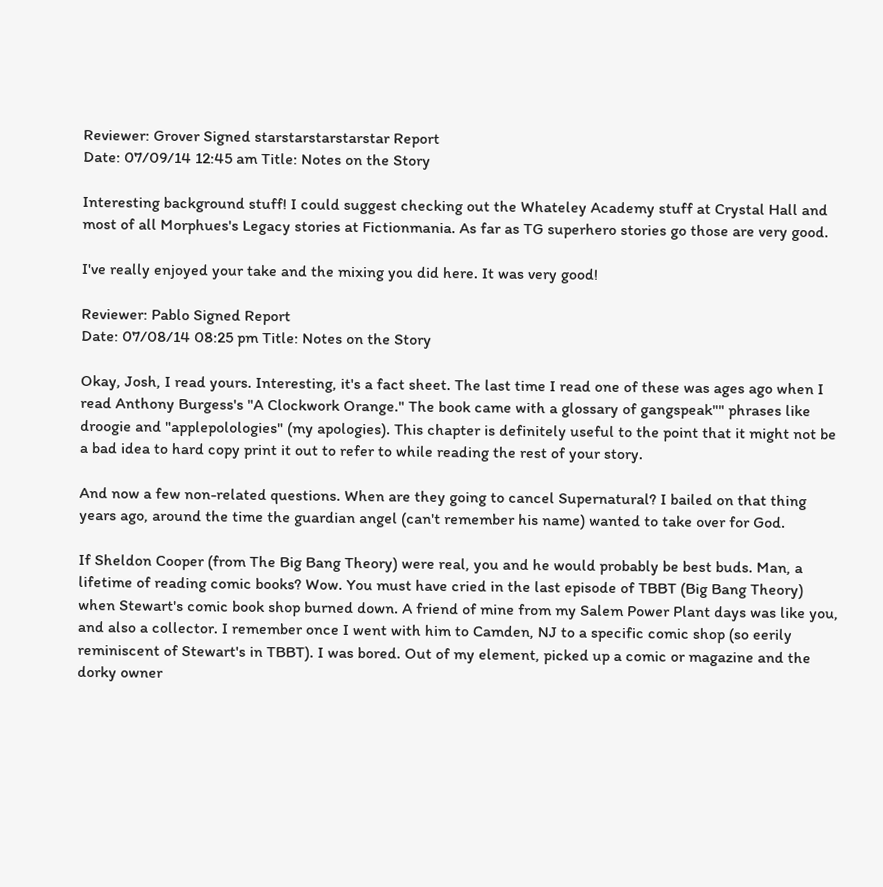Reviewer: Grover Signed starstarstarstarstar Report
Date: 07/09/14 12:45 am Title: Notes on the Story

Interesting background stuff! I could suggest checking out the Whateley Academy stuff at Crystal Hall and most of all Morphues's Legacy stories at Fictionmania. As far as TG superhero stories go those are very good.

I've really enjoyed your take and the mixing you did here. It was very good!

Reviewer: Pablo Signed Report
Date: 07/08/14 08:25 pm Title: Notes on the Story

Okay, Josh, I read yours. Interesting, it's a fact sheet. The last time I read one of these was ages ago when I read Anthony Burgess's "A Clockwork Orange." The book came with a glossary of gangspeak"" phrases like droogie and "applepolologies" (my apologies). This chapter is definitely useful to the point that it might not be a bad idea to hard copy print it out to refer to while reading the rest of your story.

And now a few non-related questions. When are they going to cancel Supernatural? I bailed on that thing years ago, around the time the guardian angel (can't remember his name) wanted to take over for God.

If Sheldon Cooper (from The Big Bang Theory) were real, you and he would probably be best buds. Man, a lifetime of reading comic books? Wow. You must have cried in the last episode of TBBT (Big Bang Theory) when Stewart's comic book shop burned down. A friend of mine from my Salem Power Plant days was like you, and also a collector. I remember once I went with him to Camden, NJ to a specific comic shop (so eerily reminiscent of Stewart's in TBBT). I was bored. Out of my element, picked up a comic or magazine and the dorky owner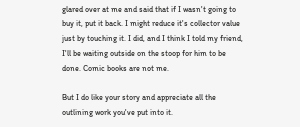glared over at me and said that if I wasn't going to buy it, put it back. I might reduce it's collector value just by touching it. I did, and I think I told my friend, I'll be waiting outside on the stoop for him to be done. Comic books are not me.

But I do like your story and appreciate all the outlining work you've put into it.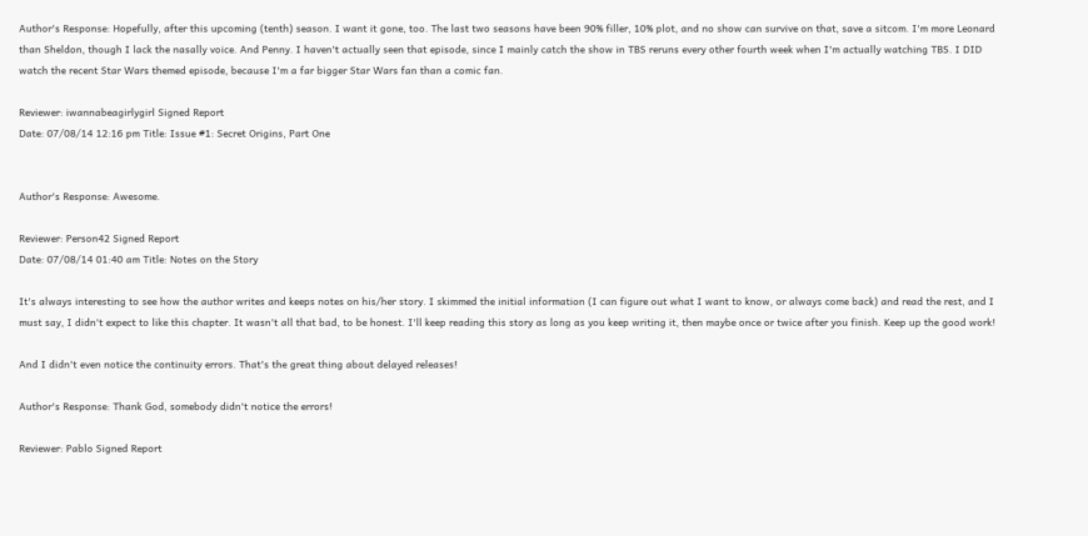Author's Response: Hopefully, after this upcoming (tenth) season. I want it gone, too. The last two seasons have been 90% filler, 10% plot, and no show can survive on that, save a sitcom. I'm more Leonard than Sheldon, though I lack the nasally voice. And Penny. I haven't actually seen that episode, since I mainly catch the show in TBS reruns every other fourth week when I'm actually watching TBS. I DID watch the recent Star Wars themed episode, because I'm a far bigger Star Wars fan than a comic fan.

Reviewer: iwannabeagirlygirl Signed Report
Date: 07/08/14 12:16 pm Title: Issue #1: Secret Origins, Part One


Author's Response: Awesome.

Reviewer: Person42 Signed Report
Date: 07/08/14 01:40 am Title: Notes on the Story

It's always interesting to see how the author writes and keeps notes on his/her story. I skimmed the initial information (I can figure out what I want to know, or always come back) and read the rest, and I must say, I didn't expect to like this chapter. It wasn't all that bad, to be honest. I'll keep reading this story as long as you keep writing it, then maybe once or twice after you finish. Keep up the good work!

And I didn't even notice the continuity errors. That's the great thing about delayed releases!

Author's Response: Thank God, somebody didn't notice the errors!

Reviewer: Pablo Signed Report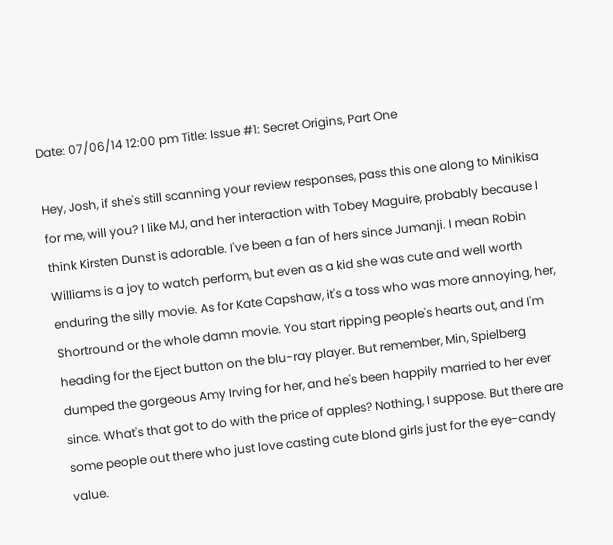Date: 07/06/14 12:00 pm Title: Issue #1: Secret Origins, Part One

Hey, Josh, if she's still scanning your review responses, pass this one along to Minikisa for me, will you? I like MJ, and her interaction with Tobey Maguire, probably because I think Kirsten Dunst is adorable. I've been a fan of hers since Jumanji. I mean Robin Williams is a joy to watch perform, but even as a kid she was cute and well worth enduring the silly movie. As for Kate Capshaw, it's a toss who was more annoying, her, Shortround or the whole damn movie. You start ripping people's hearts out, and I'm heading for the Eject button on the blu-ray player. But remember, Min, Spielberg dumped the gorgeous Amy Irving for her, and he's been happily married to her ever since. What's that got to do with the price of apples? Nothing, I suppose. But there are some people out there who just love casting cute blond girls just for the eye-candy value.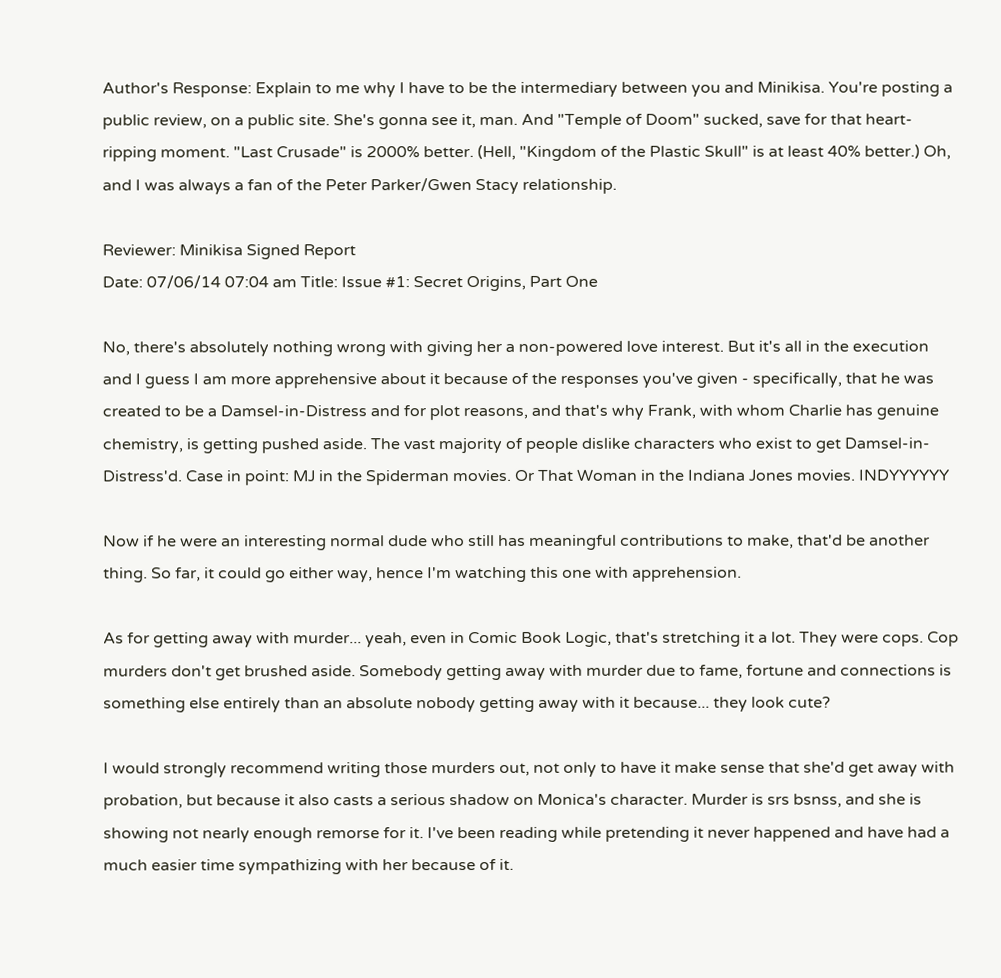Author's Response: Explain to me why I have to be the intermediary between you and Minikisa. You're posting a public review, on a public site. She's gonna see it, man. And "Temple of Doom" sucked, save for that heart-ripping moment. "Last Crusade" is 2000% better. (Hell, "Kingdom of the Plastic Skull" is at least 40% better.) Oh, and I was always a fan of the Peter Parker/Gwen Stacy relationship.

Reviewer: Minikisa Signed Report
Date: 07/06/14 07:04 am Title: Issue #1: Secret Origins, Part One

No, there's absolutely nothing wrong with giving her a non-powered love interest. But it's all in the execution and I guess I am more apprehensive about it because of the responses you've given - specifically, that he was created to be a Damsel-in-Distress and for plot reasons, and that's why Frank, with whom Charlie has genuine chemistry, is getting pushed aside. The vast majority of people dislike characters who exist to get Damsel-in-Distress'd. Case in point: MJ in the Spiderman movies. Or That Woman in the Indiana Jones movies. INDYYYYYY

Now if he were an interesting normal dude who still has meaningful contributions to make, that'd be another thing. So far, it could go either way, hence I'm watching this one with apprehension.

As for getting away with murder... yeah, even in Comic Book Logic, that's stretching it a lot. They were cops. Cop murders don't get brushed aside. Somebody getting away with murder due to fame, fortune and connections is something else entirely than an absolute nobody getting away with it because... they look cute?

I would strongly recommend writing those murders out, not only to have it make sense that she'd get away with probation, but because it also casts a serious shadow on Monica's character. Murder is srs bsnss, and she is showing not nearly enough remorse for it. I've been reading while pretending it never happened and have had a much easier time sympathizing with her because of it.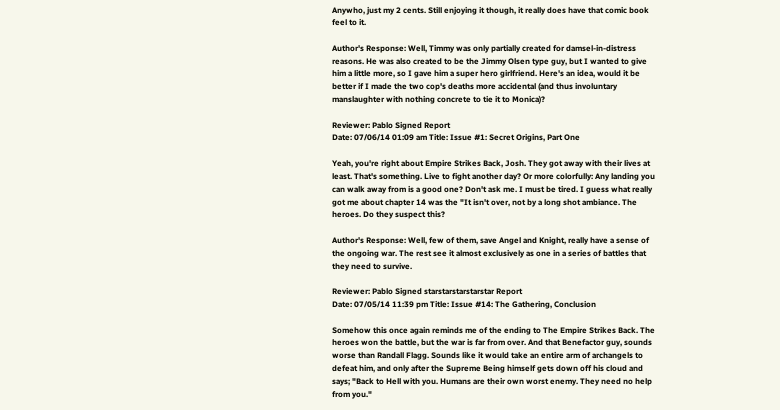Anywho, just my 2 cents. Still enjoying it though, it really does have that comic book feel to it.

Author's Response: Well, Timmy was only partially created for damsel-in-distress reasons. He was also created to be the Jimmy Olsen type guy, but I wanted to give him a little more, so I gave him a super hero girlfriend. Here's an idea, would it be better if I made the two cop's deaths more accidental (and thus involuntary manslaughter with nothing concrete to tie it to Monica)?

Reviewer: Pablo Signed Report
Date: 07/06/14 01:09 am Title: Issue #1: Secret Origins, Part One

Yeah, you're right about Empire Strikes Back, Josh. They got away with their lives at least. That's something. Live to fight another day? Or more colorfully: Any landing you can walk away from is a good one? Don't ask me. I must be tired. I guess what really got me about chapter 14 was the "It isn't over, not by a long shot ambiance. The heroes. Do they suspect this?

Author's Response: Well, few of them, save Angel and Knight, really have a sense of the ongoing war. The rest see it almost exclusively as one in a series of battles that they need to survive.

Reviewer: Pablo Signed starstarstarstarstar Report
Date: 07/05/14 11:39 pm Title: Issue #14: The Gathering, Conclusion

Somehow this once again reminds me of the ending to The Empire Strikes Back. The heroes won the battle, but the war is far from over. And that Benefactor guy, sounds worse than Randall Flagg. Sounds like it would take an entire arm of archangels to defeat him, and only after the Supreme Being himself gets down off his cloud and says; "Back to Hell with you. Humans are their own worst enemy. They need no help from you."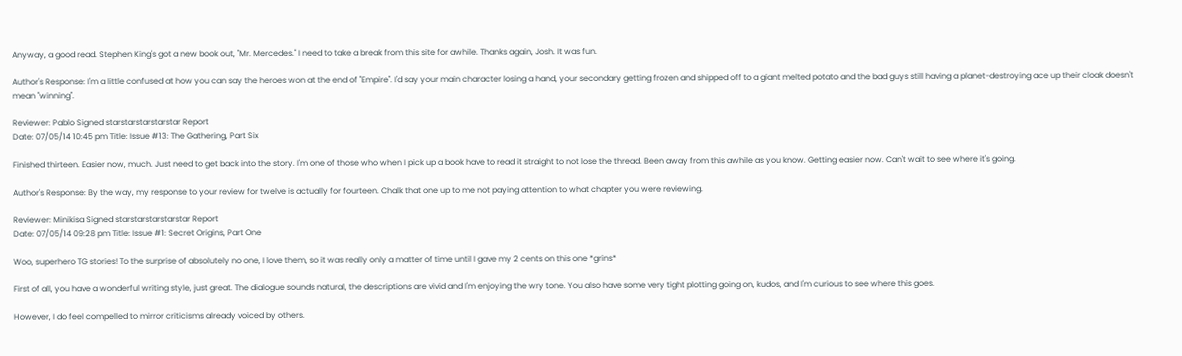Anyway, a good read. Stephen King's got a new book out, "Mr. Mercedes." I need to take a break from this site for awhile. Thanks again, Josh. It was fun.

Author's Response: I'm a little confused at how you can say the heroes won at the end of "Empire". I'd say your main character losing a hand, your secondary getting frozen and shipped off to a giant melted potato and the bad guys still having a planet-destroying ace up their cloak doesn't mean "winning".

Reviewer: Pablo Signed starstarstarstarstar Report
Date: 07/05/14 10:45 pm Title: Issue #13: The Gathering, Part Six

Finished thirteen. Easier now, much. Just need to get back into the story. I'm one of those who when I pick up a book have to read it straight to not lose the thread. Been away from this awhile as you know. Getting easier now. Can't wait to see where it's going.

Author's Response: By the way, my response to your review for twelve is actually for fourteen. Chalk that one up to me not paying attention to what chapter you were reviewing.

Reviewer: Minikisa Signed starstarstarstarstar Report
Date: 07/05/14 09:28 pm Title: Issue #1: Secret Origins, Part One

Woo, superhero TG stories! To the surprise of absolutely no one, I love them, so it was really only a matter of time until I gave my 2 cents on this one *grins*

First of all, you have a wonderful writing style, just great. The dialogue sounds natural, the descriptions are vivid and I'm enjoying the wry tone. You also have some very tight plotting going on, kudos, and I'm curious to see where this goes.

However, I do feel compelled to mirror criticisms already voiced by others.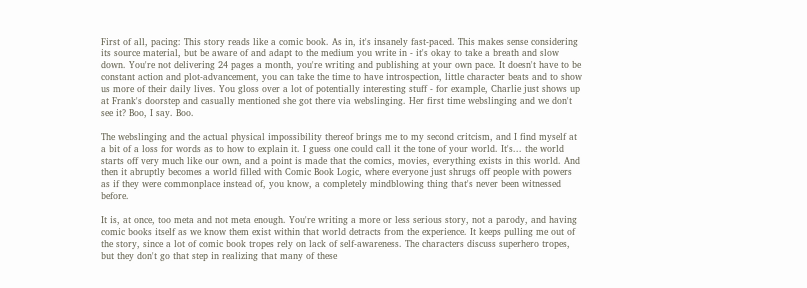First of all, pacing: This story reads like a comic book. As in, it's insanely fast-paced. This makes sense considering its source material, but be aware of and adapt to the medium you write in - it's okay to take a breath and slow down. You're not delivering 24 pages a month, you're writing and publishing at your own pace. It doesn't have to be constant action and plot-advancement, you can take the time to have introspection, little character beats and to show us more of their daily lives. You gloss over a lot of potentially interesting stuff - for example, Charlie just shows up at Frank's doorstep and casually mentioned she got there via webslinging. Her first time webslinging and we don't see it? Boo, I say. Boo.

The webslinging and the actual physical impossibility thereof brings me to my second critcism, and I find myself at a bit of a loss for words as to how to explain it. I guess one could call it the tone of your world. It's... the world starts off very much like our own, and a point is made that the comics, movies, everything exists in this world. And then it abruptly becomes a world filled with Comic Book Logic, where everyone just shrugs off people with powers as if they were commonplace instead of, you know, a completely mindblowing thing that's never been witnessed before.

It is, at once, too meta and not meta enough. You're writing a more or less serious story, not a parody, and having comic books itself as we know them exist within that world detracts from the experience. It keeps pulling me out of the story, since a lot of comic book tropes rely on lack of self-awareness. The characters discuss superhero tropes, but they don't go that step in realizing that many of these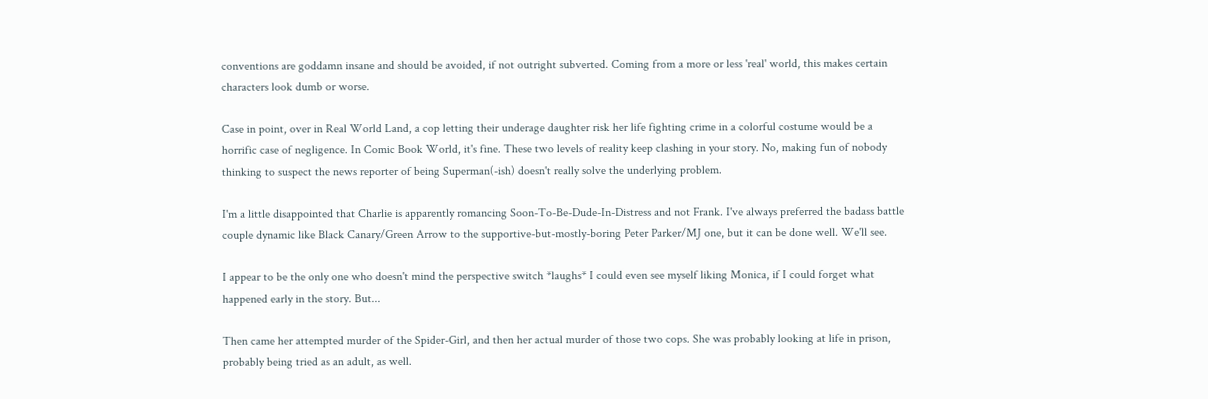conventions are goddamn insane and should be avoided, if not outright subverted. Coming from a more or less 'real' world, this makes certain characters look dumb or worse.

Case in point, over in Real World Land, a cop letting their underage daughter risk her life fighting crime in a colorful costume would be a horrific case of negligence. In Comic Book World, it's fine. These two levels of reality keep clashing in your story. No, making fun of nobody thinking to suspect the news reporter of being Superman(-ish) doesn't really solve the underlying problem.

I'm a little disappointed that Charlie is apparently romancing Soon-To-Be-Dude-In-Distress and not Frank. I've always preferred the badass battle couple dynamic like Black Canary/Green Arrow to the supportive-but-mostly-boring Peter Parker/MJ one, but it can be done well. We'll see.

I appear to be the only one who doesn't mind the perspective switch *laughs* I could even see myself liking Monica, if I could forget what happened early in the story. But...

Then came her attempted murder of the Spider-Girl, and then her actual murder of those two cops. She was probably looking at life in prison, probably being tried as an adult, as well.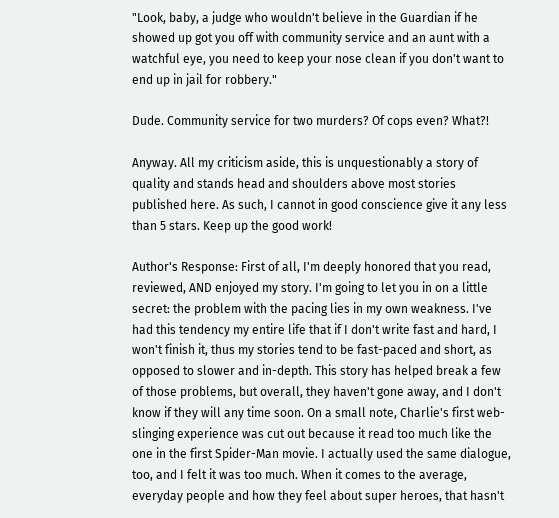"Look, baby, a judge who wouldn't believe in the Guardian if he showed up got you off with community service and an aunt with a watchful eye, you need to keep your nose clean if you don't want to end up in jail for robbery."

Dude. Community service for two murders? Of cops even? What?!

Anyway. All my criticism aside, this is unquestionably a story of quality and stands head and shoulders above most stories published here. As such, I cannot in good conscience give it any less than 5 stars. Keep up the good work!

Author's Response: First of all, I'm deeply honored that you read, reviewed, AND enjoyed my story. I'm going to let you in on a little secret: the problem with the pacing lies in my own weakness. I've had this tendency my entire life that if I don't write fast and hard, I won't finish it, thus my stories tend to be fast-paced and short, as opposed to slower and in-depth. This story has helped break a few of those problems, but overall, they haven't gone away, and I don't know if they will any time soon. On a small note, Charlie's first web-slinging experience was cut out because it read too much like the one in the first Spider-Man movie. I actually used the same dialogue, too, and I felt it was too much. When it comes to the average, everyday people and how they feel about super heroes, that hasn't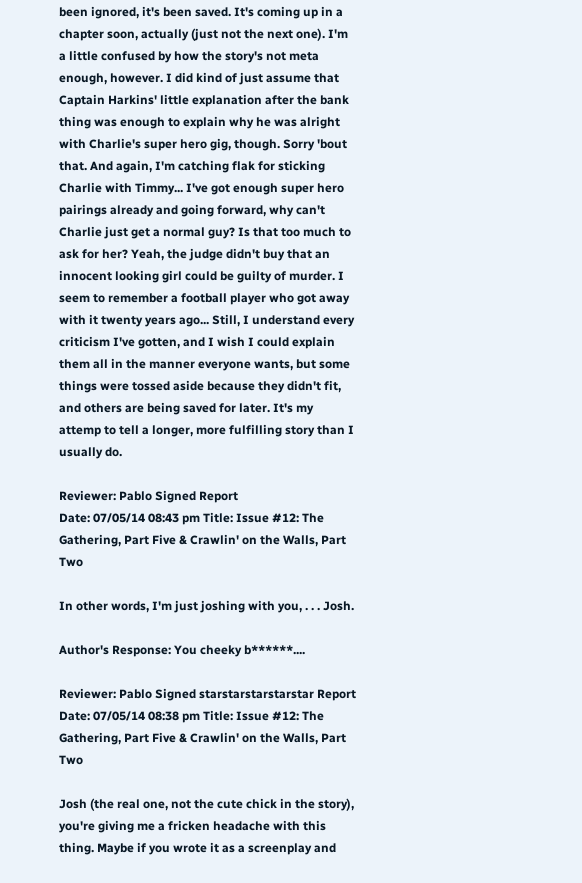been ignored, it's been saved. It's coming up in a chapter soon, actually (just not the next one). I'm a little confused by how the story's not meta enough, however. I did kind of just assume that Captain Harkins' little explanation after the bank thing was enough to explain why he was alright with Charlie's super hero gig, though. Sorry 'bout that. And again, I'm catching flak for sticking Charlie with Timmy... I've got enough super hero pairings already and going forward, why can't Charlie just get a normal guy? Is that too much to ask for her? Yeah, the judge didn't buy that an innocent looking girl could be guilty of murder. I seem to remember a football player who got away with it twenty years ago... Still, I understand every criticism I've gotten, and I wish I could explain them all in the manner everyone wants, but some things were tossed aside because they didn't fit, and others are being saved for later. It's my attemp to tell a longer, more fulfilling story than I usually do.

Reviewer: Pablo Signed Report
Date: 07/05/14 08:43 pm Title: Issue #12: The Gathering, Part Five & Crawlin' on the Walls, Part Two

In other words, I'm just joshing with you, . . . Josh.

Author's Response: You cheeky b******....

Reviewer: Pablo Signed starstarstarstarstar Report
Date: 07/05/14 08:38 pm Title: Issue #12: The Gathering, Part Five & Crawlin' on the Walls, Part Two

Josh (the real one, not the cute chick in the story), you're giving me a fricken headache with this thing. Maybe if you wrote it as a screenplay and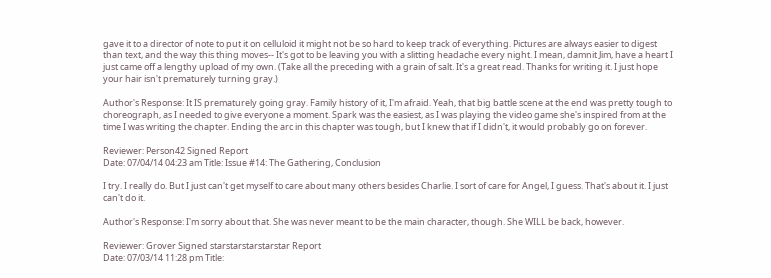gave it to a director of note to put it on celluloid it might not be so hard to keep track of everything. Pictures are always easier to digest than text, and the way this thing moves-- It's got to be leaving you with a slitting headache every night. I mean, damnit Jim, have a heart I just came off a lengthy upload of my own. (Take all the preceding with a grain of salt. It's a great read. Thanks for writing it. I just hope your hair isn't prematurely turning gray.)

Author's Response: It IS prematurely going gray. Family history of it, I'm afraid. Yeah, that big battle scene at the end was pretty tough to choreograph, as I needed to give everyone a moment. Spark was the easiest, as I was playing the video game she's inspired from at the time I was writing the chapter. Ending the arc in this chapter was tough, but I knew that if I didn't, it would probably go on forever.

Reviewer: Person42 Signed Report
Date: 07/04/14 04:23 am Title: Issue #14: The Gathering, Conclusion

I try. I really do. But I just can't get myself to care about many others besides Charlie. I sort of care for Angel, I guess. That's about it. I just can't do it.

Author's Response: I'm sorry about that. She was never meant to be the main character, though. She WILL be back, however.

Reviewer: Grover Signed starstarstarstarstar Report
Date: 07/03/14 11:28 pm Title: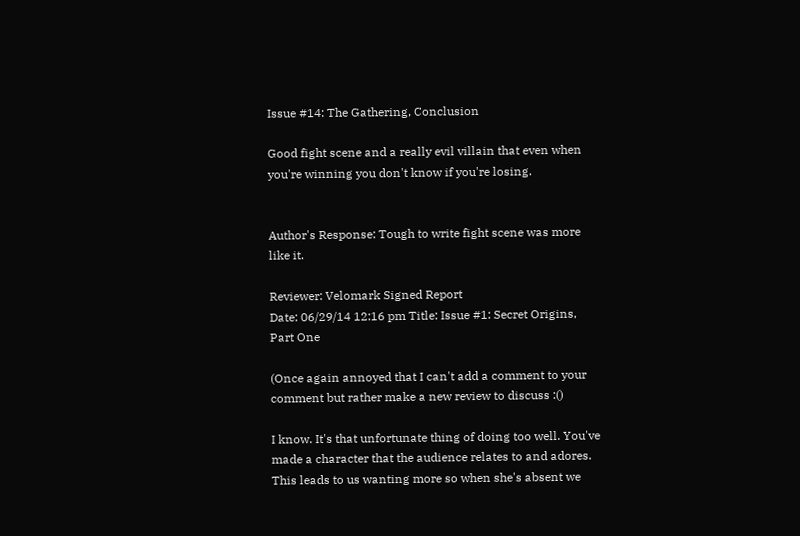Issue #14: The Gathering, Conclusion

Good fight scene and a really evil villain that even when you're winning you don't know if you're losing.


Author's Response: Tough to write fight scene was more like it.

Reviewer: Velomark Signed Report
Date: 06/29/14 12:16 pm Title: Issue #1: Secret Origins, Part One

(Once again annoyed that I can't add a comment to your comment but rather make a new review to discuss :()

I know. It's that unfortunate thing of doing too well. You've made a character that the audience relates to and adores. This leads to us wanting more so when she's absent we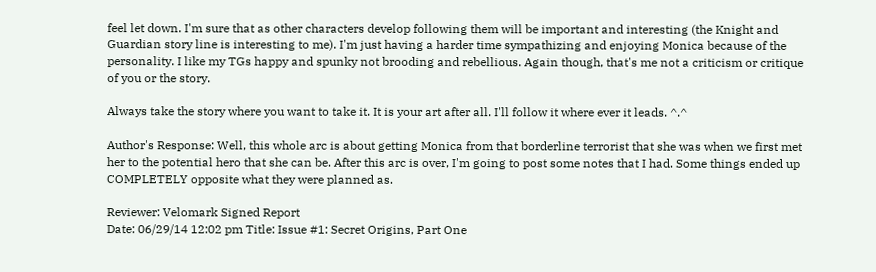feel let down. I'm sure that as other characters develop following them will be important and interesting (the Knight and Guardian story line is interesting to me). I'm just having a harder time sympathizing and enjoying Monica because of the personality. I like my TGs happy and spunky not brooding and rebellious. Again though, that's me not a criticism or critique of you or the story.

Always take the story where you want to take it. It is your art after all. I'll follow it where ever it leads. ^.^

Author's Response: Well, this whole arc is about getting Monica from that borderline terrorist that she was when we first met her to the potential hero that she can be. After this arc is over, I'm going to post some notes that I had. Some things ended up COMPLETELY opposite what they were planned as.

Reviewer: Velomark Signed Report
Date: 06/29/14 12:02 pm Title: Issue #1: Secret Origins, Part One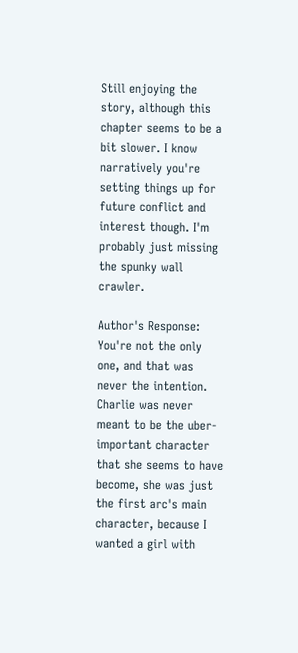Still enjoying the story, although this chapter seems to be a bit slower. I know narratively you're setting things up for future conflict and interest though. I'm probably just missing the spunky wall crawler.

Author's Response: You're not the only one, and that was never the intention. Charlie was never meant to be the uber-important character that she seems to have become, she was just the first arc's main character, because I wanted a girl with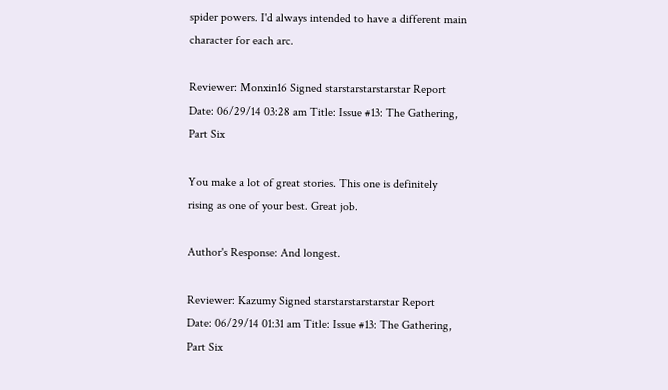spider powers. I'd always intended to have a different main character for each arc.

Reviewer: Monxin16 Signed starstarstarstarstar Report
Date: 06/29/14 03:28 am Title: Issue #13: The Gathering, Part Six

You make a lot of great stories. This one is definitely rising as one of your best. Great job.

Author's Response: And longest.

Reviewer: Kazumy Signed starstarstarstarstar Report
Date: 06/29/14 01:31 am Title: Issue #13: The Gathering, Part Six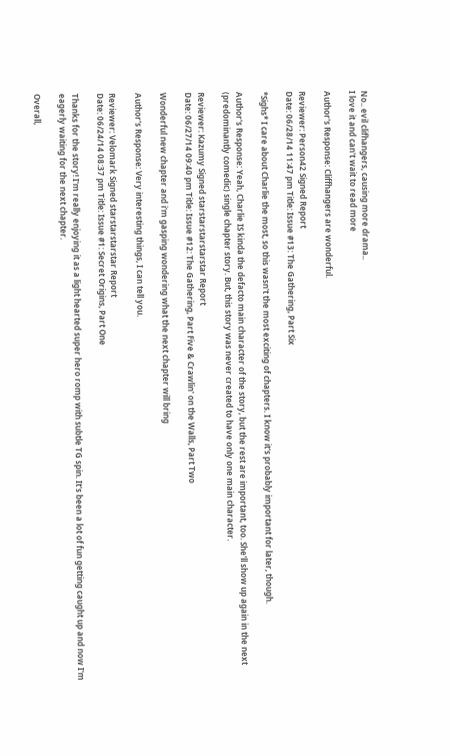No.. evil clifhangers, causing more drama..
I love it and can't wait to read more

Author's Response: Cliffhangers are wonderful.

Reviewer: Person42 Signed Report
Date: 06/28/14 11:47 pm Title: Issue #13: The Gathering, Part Six

*Sighs* I care about Charlie the most, so this wasn't the most exciting of chapters. I know it's probably important for later, though.

Author's Response: Yeah, Charlie IS kinda the defacto main character of the story, but the rest are important, too. She'll show up again in the next (predominantly comedic) single chapter story. But, this story was never created to have only one main character.

Reviewer: Kazumy Signed starstarstarstarstar Report
Date: 06/27/14 09:40 pm Title: Issue #12: The Gathering, Part Five & Crawlin' on the Walls, Part Two

Wonderful new chapter and i'm gasping wondering what the next chapter will bring

Author's Response: Very interesting things, I can tell you.

Reviewer: Velomark Signed starstarstarstar Report
Date: 06/24/14 08:37 pm Title: Issue #1: Secret Origins, Part One

Thanks for the story! I'm really enjoying it as a light hearted super hero romp with subtle TG spin. It's been a lot of fun getting caught up and now I'm eagerly waiting for the next chapter.

Overall,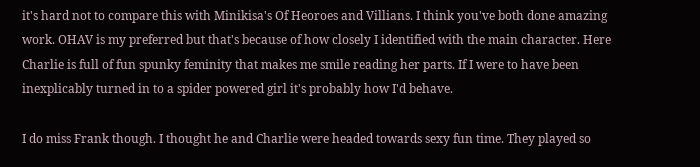it's hard not to compare this with Minikisa's Of Heoroes and Villians. I think you've both done amazing work. OHAV is my preferred but that's because of how closely I identified with the main character. Here Charlie is full of fun spunky feminity that makes me smile reading her parts. If I were to have been inexplicably turned in to a spider powered girl it's probably how I'd behave.

I do miss Frank though. I thought he and Charlie were headed towards sexy fun time. They played so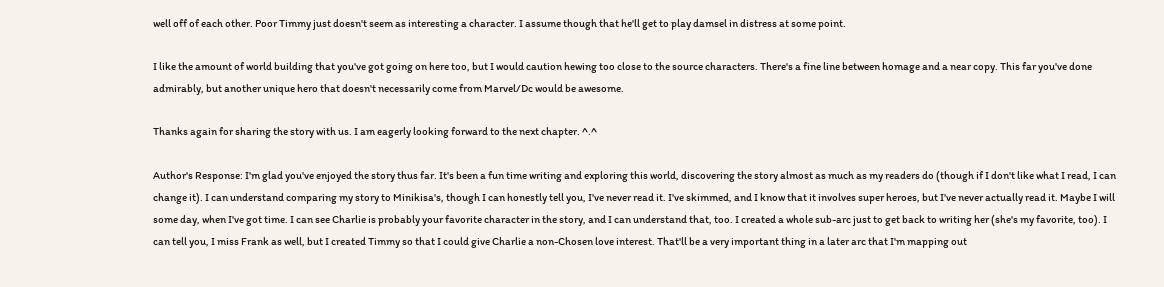well off of each other. Poor Timmy just doesn't seem as interesting a character. I assume though that he'll get to play damsel in distress at some point.

I like the amount of world building that you've got going on here too, but I would caution hewing too close to the source characters. There's a fine line between homage and a near copy. This far you've done admirably, but another unique hero that doesn't necessarily come from Marvel/Dc would be awesome.

Thanks again for sharing the story with us. I am eagerly looking forward to the next chapter. ^.^

Author's Response: I'm glad you've enjoyed the story thus far. It's been a fun time writing and exploring this world, discovering the story almost as much as my readers do (though if I don't like what I read, I can change it). I can understand comparing my story to Minikisa's, though I can honestly tell you, I've never read it. I've skimmed, and I know that it involves super heroes, but I've never actually read it. Maybe I will some day, when I've got time. I can see Charlie is probably your favorite character in the story, and I can understand that, too. I created a whole sub-arc just to get back to writing her (she's my favorite, too). I can tell you, I miss Frank as well, but I created Timmy so that I could give Charlie a non-Chosen love interest. That'll be a very important thing in a later arc that I'm mapping out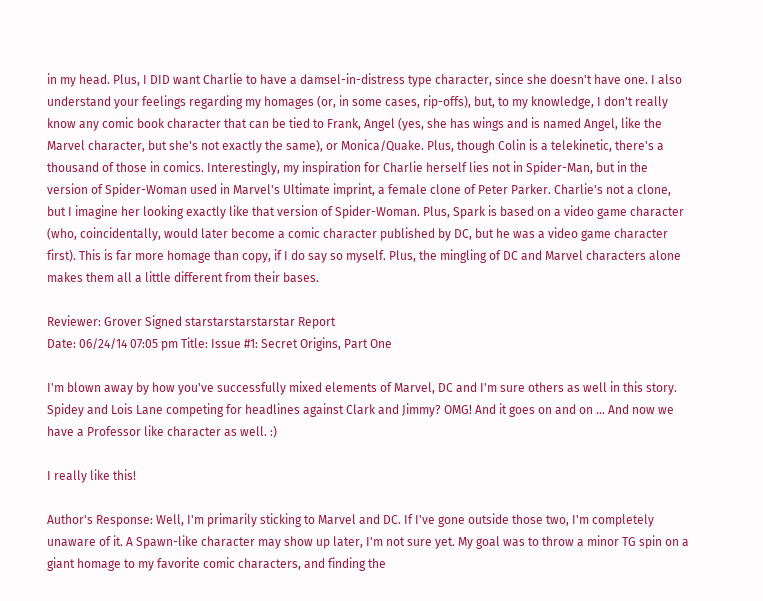in my head. Plus, I DID want Charlie to have a damsel-in-distress type character, since she doesn't have one. I also understand your feelings regarding my homages (or, in some cases, rip-offs), but, to my knowledge, I don't really know any comic book character that can be tied to Frank, Angel (yes, she has wings and is named Angel, like the Marvel character, but she's not exactly the same), or Monica/Quake. Plus, though Colin is a telekinetic, there's a thousand of those in comics. Interestingly, my inspiration for Charlie herself lies not in Spider-Man, but in the version of Spider-Woman used in Marvel's Ultimate imprint, a female clone of Peter Parker. Charlie's not a clone, but I imagine her looking exactly like that version of Spider-Woman. Plus, Spark is based on a video game character (who, coincidentally, would later become a comic character published by DC, but he was a video game character first). This is far more homage than copy, if I do say so myself. Plus, the mingling of DC and Marvel characters alone makes them all a little different from their bases.

Reviewer: Grover Signed starstarstarstarstar Report
Date: 06/24/14 07:05 pm Title: Issue #1: Secret Origins, Part One

I'm blown away by how you've successfully mixed elements of Marvel, DC and I'm sure others as well in this story. Spidey and Lois Lane competing for headlines against Clark and Jimmy? OMG! And it goes on and on ... And now we have a Professor like character as well. :)

I really like this!

Author's Response: Well, I'm primarily sticking to Marvel and DC. If I've gone outside those two, I'm completely unaware of it. A Spawn-like character may show up later, I'm not sure yet. My goal was to throw a minor TG spin on a giant homage to my favorite comic characters, and finding the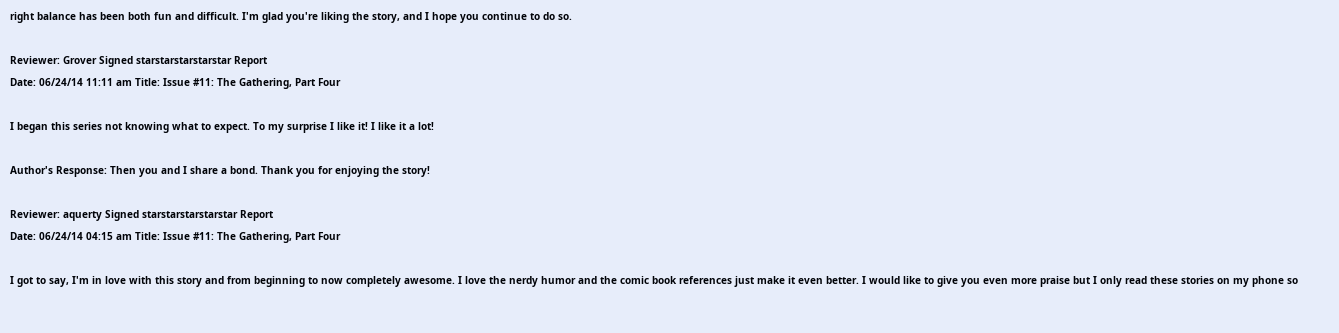right balance has been both fun and difficult. I'm glad you're liking the story, and I hope you continue to do so.

Reviewer: Grover Signed starstarstarstarstar Report
Date: 06/24/14 11:11 am Title: Issue #11: The Gathering, Part Four

I began this series not knowing what to expect. To my surprise I like it! I like it a lot!

Author's Response: Then you and I share a bond. Thank you for enjoying the story!

Reviewer: aquerty Signed starstarstarstarstar Report
Date: 06/24/14 04:15 am Title: Issue #11: The Gathering, Part Four

I got to say, I'm in love with this story and from beginning to now completely awesome. I love the nerdy humor and the comic book references just make it even better. I would like to give you even more praise but I only read these stories on my phone so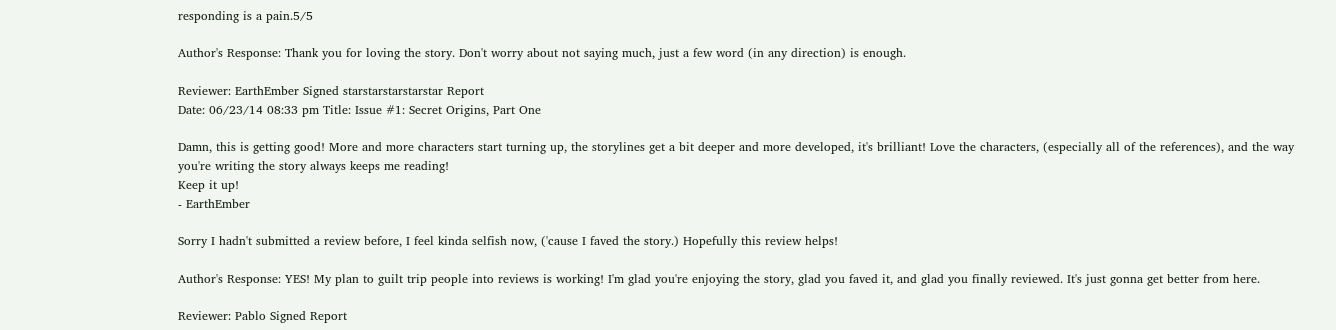responding is a pain.5/5

Author's Response: Thank you for loving the story. Don't worry about not saying much, just a few word (in any direction) is enough.

Reviewer: EarthEmber Signed starstarstarstarstar Report
Date: 06/23/14 08:33 pm Title: Issue #1: Secret Origins, Part One

Damn, this is getting good! More and more characters start turning up, the storylines get a bit deeper and more developed, it's brilliant! Love the characters, (especially all of the references), and the way you're writing the story always keeps me reading!
Keep it up!
- EarthEmber

Sorry I hadn't submitted a review before, I feel kinda selfish now, ('cause I faved the story.) Hopefully this review helps!

Author's Response: YES! My plan to guilt trip people into reviews is working! I'm glad you're enjoying the story, glad you faved it, and glad you finally reviewed. It's just gonna get better from here.

Reviewer: Pablo Signed Report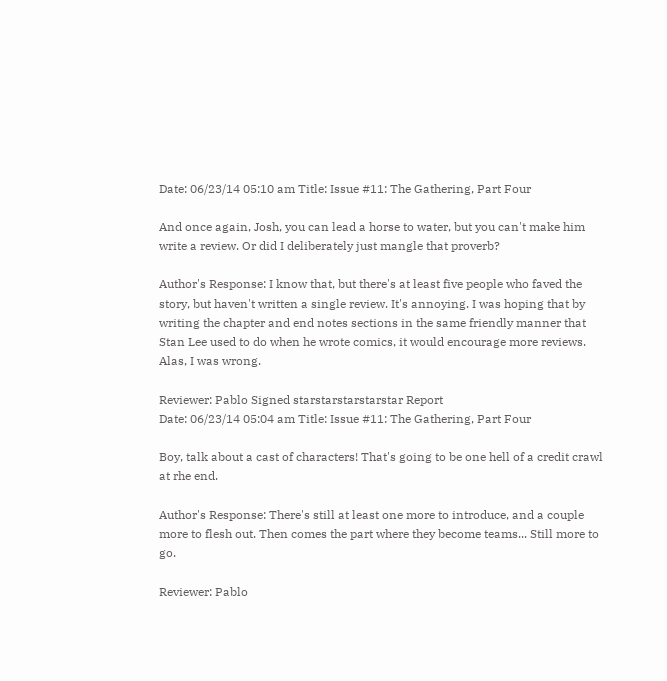Date: 06/23/14 05:10 am Title: Issue #11: The Gathering, Part Four

And once again, Josh, you can lead a horse to water, but you can't make him write a review. Or did I deliberately just mangle that proverb?

Author's Response: I know that, but there's at least five people who faved the story, but haven't written a single review. It's annoying. I was hoping that by writing the chapter and end notes sections in the same friendly manner that Stan Lee used to do when he wrote comics, it would encourage more reviews. Alas, I was wrong.

Reviewer: Pablo Signed starstarstarstarstar Report
Date: 06/23/14 05:04 am Title: Issue #11: The Gathering, Part Four

Boy, talk about a cast of characters! That's going to be one hell of a credit crawl at rhe end.

Author's Response: There's still at least one more to introduce, and a couple more to flesh out. Then comes the part where they become teams... Still more to go.

Reviewer: Pablo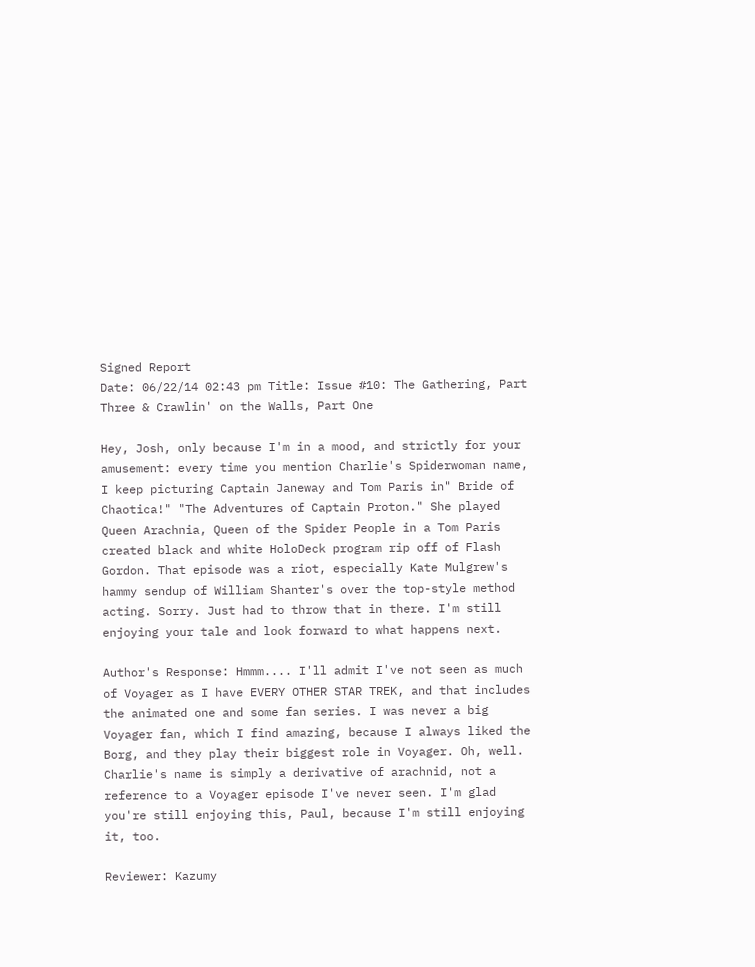Signed Report
Date: 06/22/14 02:43 pm Title: Issue #10: The Gathering, Part Three & Crawlin' on the Walls, Part One

Hey, Josh, only because I'm in a mood, and strictly for your amusement: every time you mention Charlie's Spiderwoman name, I keep picturing Captain Janeway and Tom Paris in" Bride of Chaotica!" "The Adventures of Captain Proton." She played Queen Arachnia, Queen of the Spider People in a Tom Paris created black and white HoloDeck program rip off of Flash Gordon. That episode was a riot, especially Kate Mulgrew's hammy sendup of William Shanter's over the top-style method acting. Sorry. Just had to throw that in there. I'm still enjoying your tale and look forward to what happens next.

Author's Response: Hmmm.... I'll admit I've not seen as much of Voyager as I have EVERY OTHER STAR TREK, and that includes the animated one and some fan series. I was never a big Voyager fan, which I find amazing, because I always liked the Borg, and they play their biggest role in Voyager. Oh, well. Charlie's name is simply a derivative of arachnid, not a reference to a Voyager episode I've never seen. I'm glad you're still enjoying this, Paul, because I'm still enjoying it, too.

Reviewer: Kazumy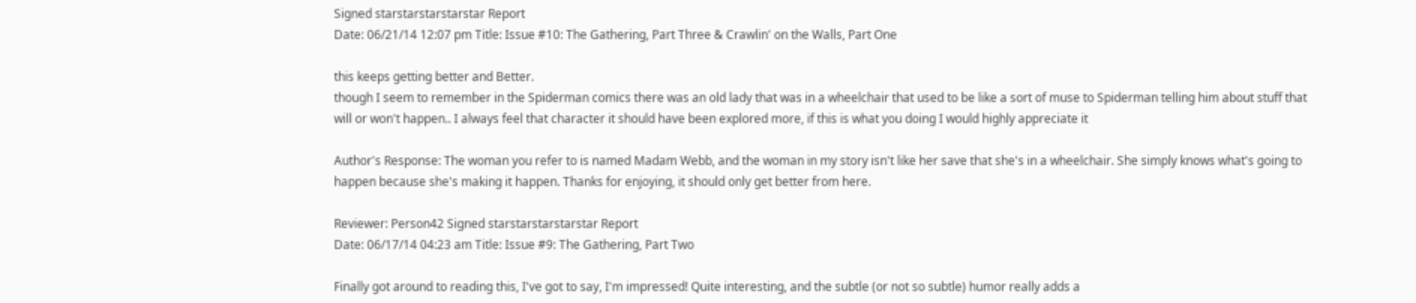Signed starstarstarstarstar Report
Date: 06/21/14 12:07 pm Title: Issue #10: The Gathering, Part Three & Crawlin' on the Walls, Part One

this keeps getting better and Better.
though I seem to remember in the Spiderman comics there was an old lady that was in a wheelchair that used to be like a sort of muse to Spiderman telling him about stuff that will or won't happen.. I always feel that character it should have been explored more, if this is what you doing I would highly appreciate it

Author's Response: The woman you refer to is named Madam Webb, and the woman in my story isn't like her save that she's in a wheelchair. She simply knows what's going to happen because she's making it happen. Thanks for enjoying, it should only get better from here.

Reviewer: Person42 Signed starstarstarstarstar Report
Date: 06/17/14 04:23 am Title: Issue #9: The Gathering, Part Two

Finally got around to reading this, I've got to say, I'm impressed! Quite interesting, and the subtle (or not so subtle) humor really adds a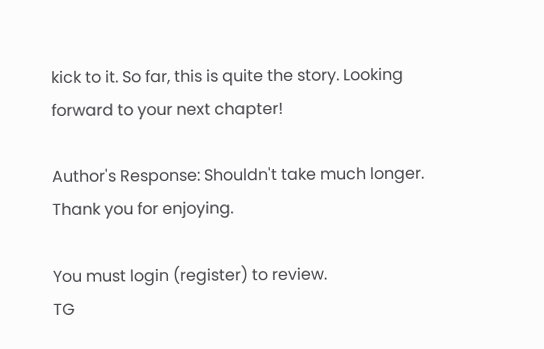kick to it. So far, this is quite the story. Looking forward to your next chapter!

Author's Response: Shouldn't take much longer. Thank you for enjoying.

You must login (register) to review.
TG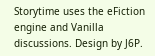Storytime uses the eFiction engine and Vanilla discussions. Design by J6P.